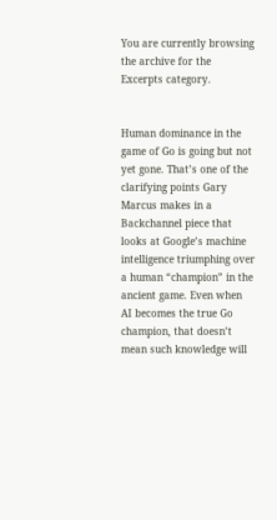You are currently browsing the archive for the Excerpts category.


Human dominance in the game of Go is going but not yet gone. That’s one of the clarifying points Gary Marcus makes in a Backchannel piece that looks at Google’s machine intelligence triumphing over a human “champion” in the ancient game. Even when AI becomes the true Go champion, that doesn’t mean such knowledge will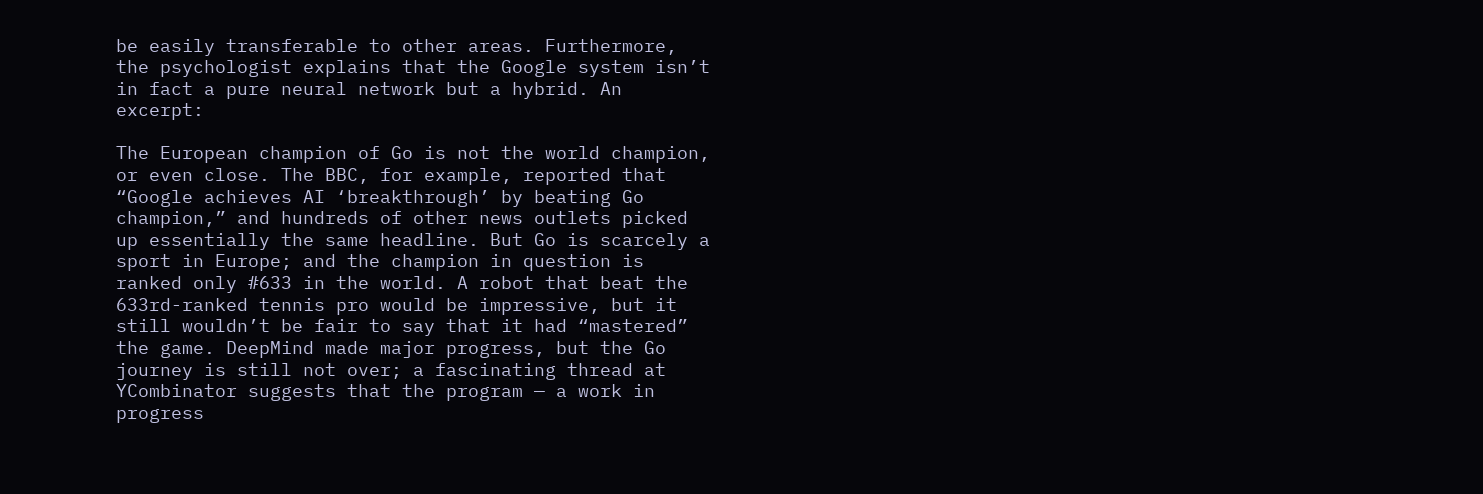be easily transferable to other areas. Furthermore, the psychologist explains that the Google system isn’t in fact a pure neural network but a hybrid. An excerpt:

The European champion of Go is not the world champion, or even close. The BBC, for example, reported that “Google achieves AI ‘breakthrough’ by beating Go champion,” and hundreds of other news outlets picked up essentially the same headline. But Go is scarcely a sport in Europe; and the champion in question is ranked only #633 in the world. A robot that beat the 633rd-ranked tennis pro would be impressive, but it still wouldn’t be fair to say that it had “mastered” the game. DeepMind made major progress, but the Go journey is still not over; a fascinating thread at YCombinator suggests that the program — a work in progress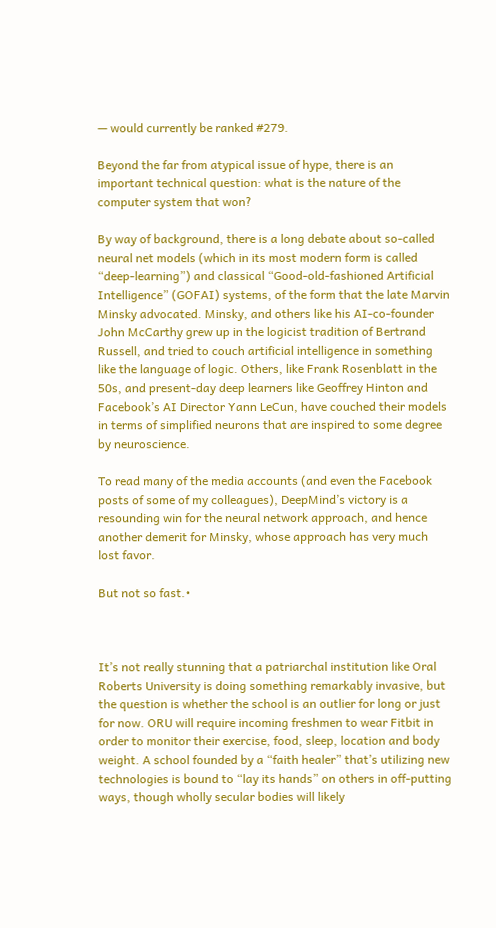— would currently be ranked #279.

Beyond the far from atypical issue of hype, there is an important technical question: what is the nature of the computer system that won?

By way of background, there is a long debate about so-called neural net models (which in its most modern form is called “deep-learning”) and classical “Good-old-fashioned Artificial Intelligence” (GOFAI) systems, of the form that the late Marvin Minsky advocated. Minsky, and others like his AI-co-founder John McCarthy grew up in the logicist tradition of Bertrand Russell, and tried to couch artificial intelligence in something like the language of logic. Others, like Frank Rosenblatt in the 50s, and present-day deep learners like Geoffrey Hinton and Facebook’s AI Director Yann LeCun, have couched their models in terms of simplified neurons that are inspired to some degree by neuroscience.

To read many of the media accounts (and even the Facebook posts of some of my colleagues), DeepMind’s victory is a resounding win for the neural network approach, and hence another demerit for Minsky, whose approach has very much lost favor.

But not so fast.•



It’s not really stunning that a patriarchal institution like Oral Roberts University is doing something remarkably invasive, but the question is whether the school is an outlier for long or just for now. ORU will require incoming freshmen to wear Fitbit in order to monitor their exercise, food, sleep, location and body weight. A school founded by a “faith healer” that’s utilizing new technologies is bound to “lay its hands” on others in off-putting ways, though wholly secular bodies will likely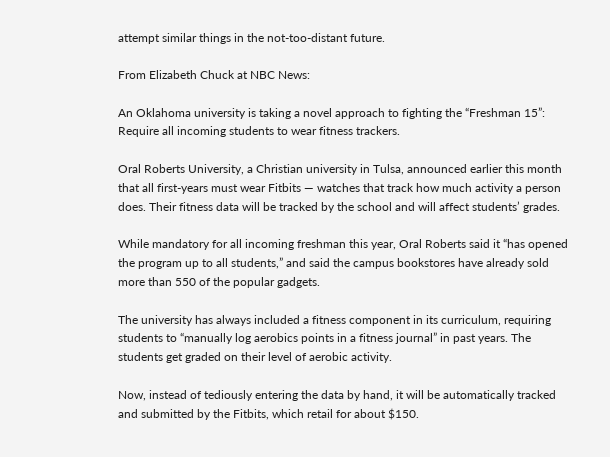attempt similar things in the not-too-distant future.

From Elizabeth Chuck at NBC News:

An Oklahoma university is taking a novel approach to fighting the “Freshman 15”: Require all incoming students to wear fitness trackers.

Oral Roberts University, a Christian university in Tulsa, announced earlier this month that all first-years must wear Fitbits — watches that track how much activity a person does. Their fitness data will be tracked by the school and will affect students’ grades.

While mandatory for all incoming freshman this year, Oral Roberts said it “has opened the program up to all students,” and said the campus bookstores have already sold more than 550 of the popular gadgets.

The university has always included a fitness component in its curriculum, requiring students to “manually log aerobics points in a fitness journal” in past years. The students get graded on their level of aerobic activity.

Now, instead of tediously entering the data by hand, it will be automatically tracked and submitted by the Fitbits, which retail for about $150.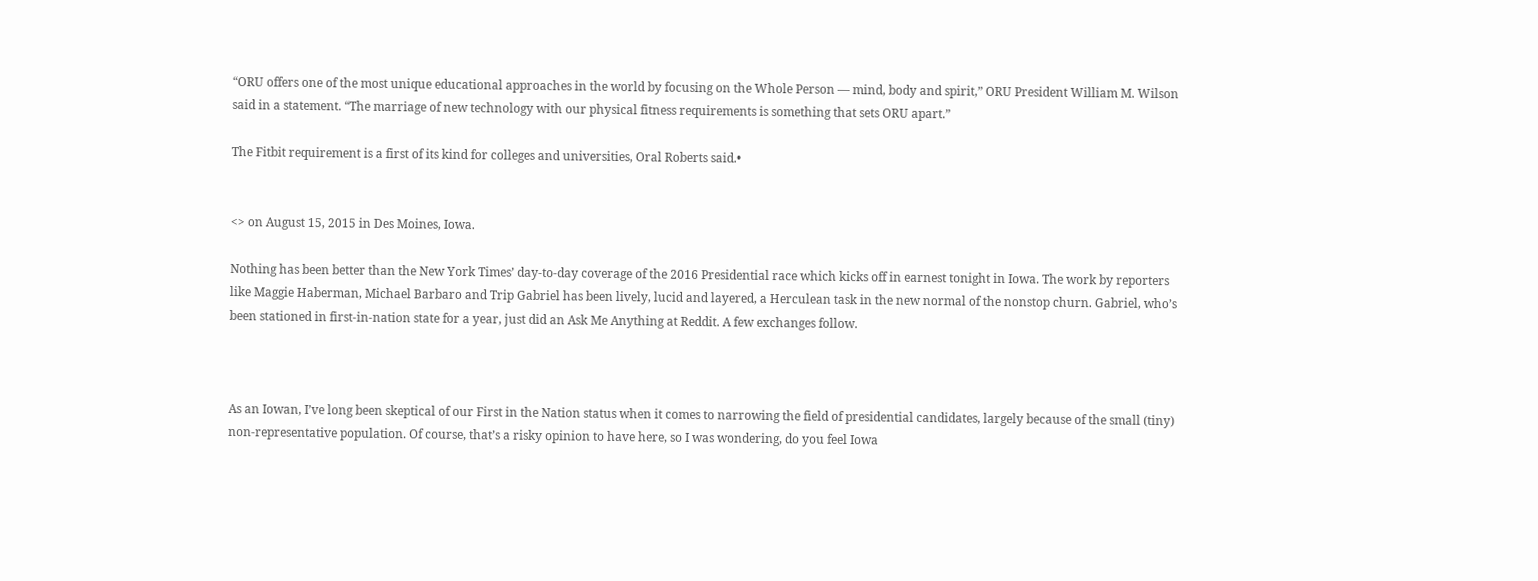“ORU offers one of the most unique educational approaches in the world by focusing on the Whole Person — mind, body and spirit,” ORU President William M. Wilson said in a statement. “The marriage of new technology with our physical fitness requirements is something that sets ORU apart.”

The Fitbit requirement is a first of its kind for colleges and universities, Oral Roberts said.•


<> on August 15, 2015 in Des Moines, Iowa.

Nothing has been better than the New York Times’ day-to-day coverage of the 2016 Presidential race which kicks off in earnest tonight in Iowa. The work by reporters like Maggie Haberman, Michael Barbaro and Trip Gabriel has been lively, lucid and layered, a Herculean task in the new normal of the nonstop churn. Gabriel, who’s been stationed in first-in-nation state for a year, just did an Ask Me Anything at Reddit. A few exchanges follow.



As an Iowan, I’ve long been skeptical of our First in the Nation status when it comes to narrowing the field of presidential candidates, largely because of the small (tiny) non-representative population. Of course, that’s a risky opinion to have here, so I was wondering, do you feel Iowa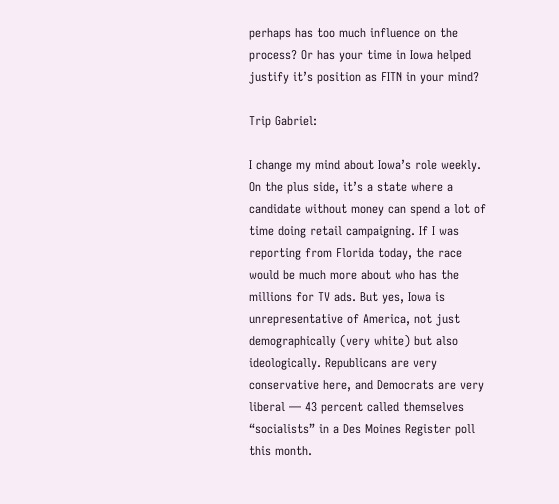perhaps has too much influence on the process? Or has your time in Iowa helped justify it’s position as FITN in your mind?

Trip Gabriel:

I change my mind about Iowa’s role weekly. On the plus side, it’s a state where a candidate without money can spend a lot of time doing retail campaigning. If I was reporting from Florida today, the race would be much more about who has the millions for TV ads. But yes, Iowa is unrepresentative of America, not just demographically (very white) but also ideologically. Republicans are very conservative here, and Democrats are very liberal — 43 percent called themselves “socialists” in a Des Moines Register poll this month.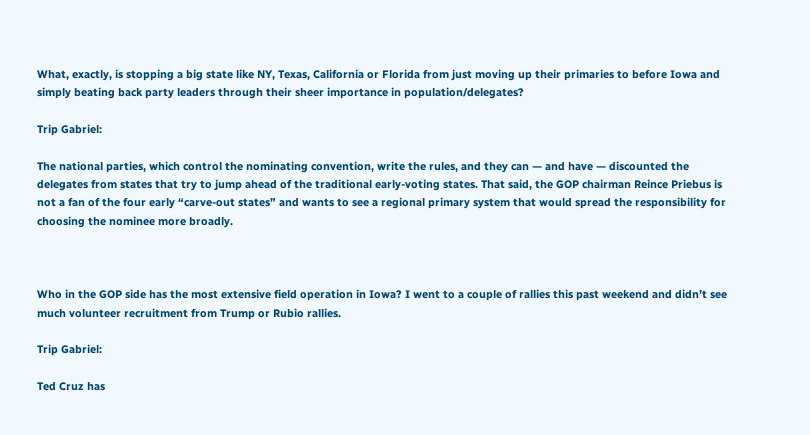What, exactly, is stopping a big state like NY, Texas, California or Florida from just moving up their primaries to before Iowa and simply beating back party leaders through their sheer importance in population/delegates?

Trip Gabriel:

The national parties, which control the nominating convention, write the rules, and they can — and have — discounted the delegates from states that try to jump ahead of the traditional early-voting states. That said, the GOP chairman Reince Priebus is not a fan of the four early “carve-out states” and wants to see a regional primary system that would spread the responsibility for choosing the nominee more broadly.



Who in the GOP side has the most extensive field operation in Iowa? I went to a couple of rallies this past weekend and didn’t see much volunteer recruitment from Trump or Rubio rallies.

Trip Gabriel:

Ted Cruz has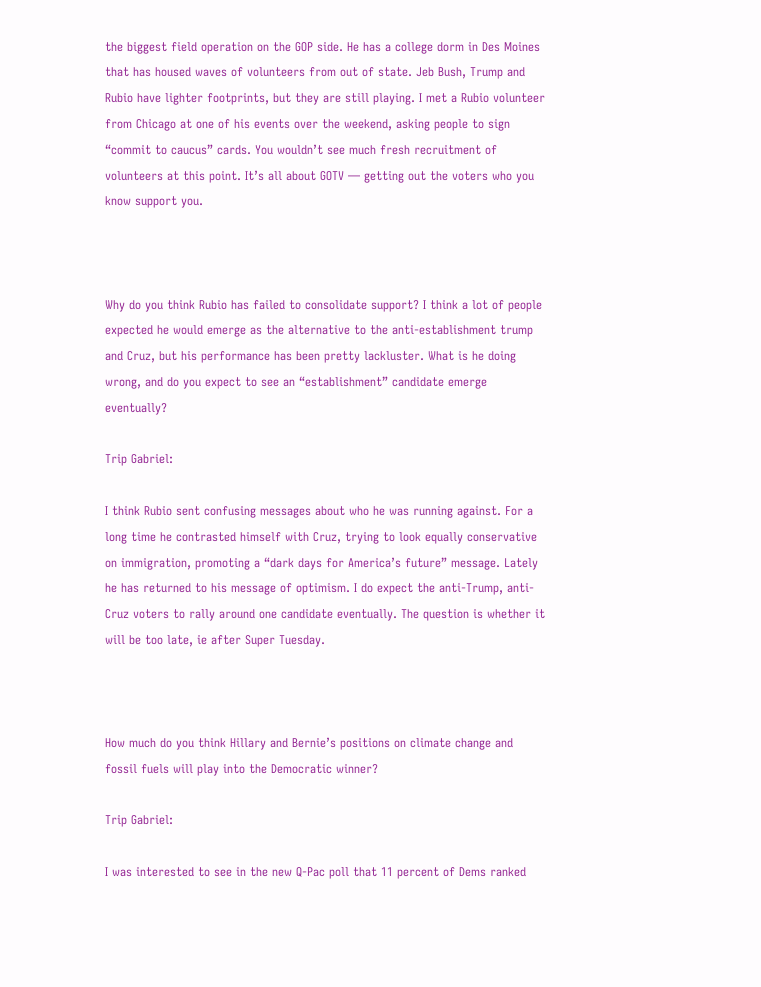the biggest field operation on the GOP side. He has a college dorm in Des Moines that has housed waves of volunteers from out of state. Jeb Bush, Trump and Rubio have lighter footprints, but they are still playing. I met a Rubio volunteer from Chicago at one of his events over the weekend, asking people to sign “commit to caucus” cards. You wouldn’t see much fresh recruitment of volunteers at this point. It’s all about GOTV — getting out the voters who you know support you.



Why do you think Rubio has failed to consolidate support? I think a lot of people expected he would emerge as the alternative to the anti-establishment trump and Cruz, but his performance has been pretty lackluster. What is he doing wrong, and do you expect to see an “establishment” candidate emerge eventually?

Trip Gabriel:

I think Rubio sent confusing messages about who he was running against. For a long time he contrasted himself with Cruz, trying to look equally conservative on immigration, promoting a “dark days for America’s future” message. Lately he has returned to his message of optimism. I do expect the anti-Trump, anti-Cruz voters to rally around one candidate eventually. The question is whether it will be too late, ie after Super Tuesday.



How much do you think Hillary and Bernie’s positions on climate change and fossil fuels will play into the Democratic winner?

Trip Gabriel:

I was interested to see in the new Q-Pac poll that 11 percent of Dems ranked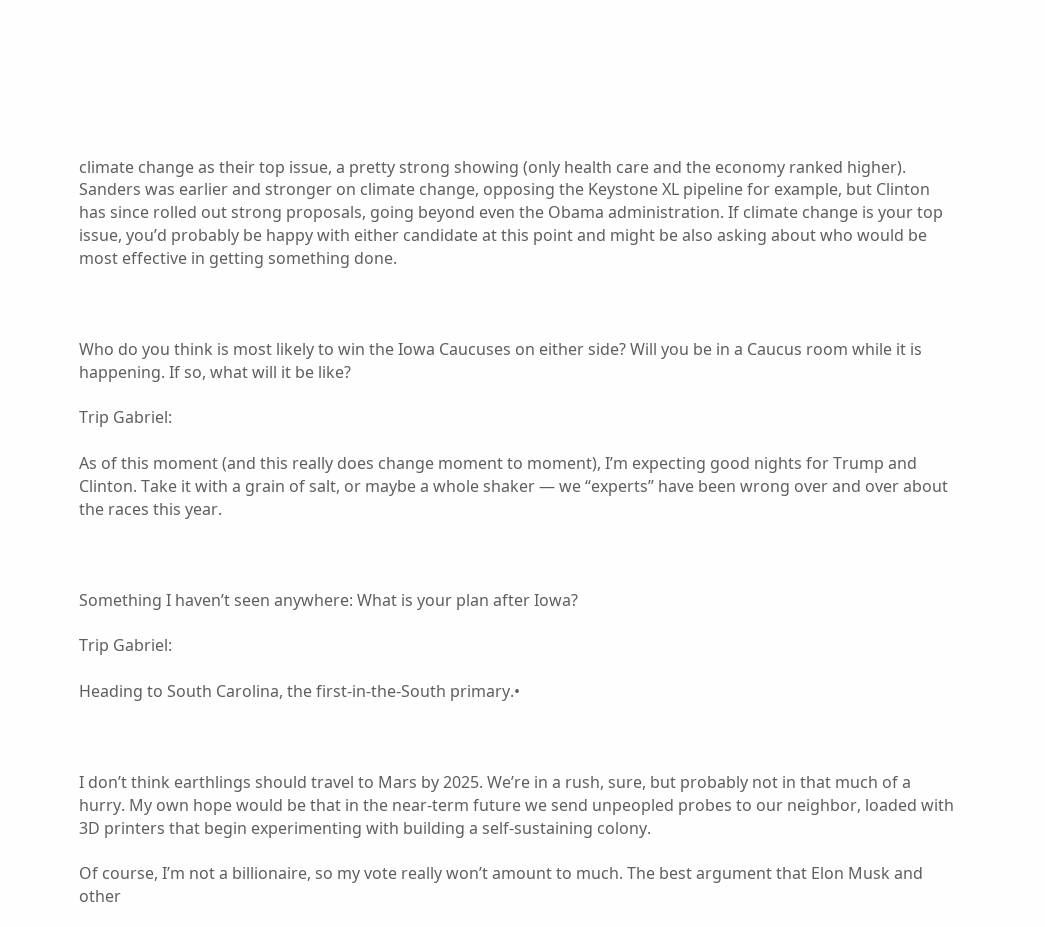climate change as their top issue, a pretty strong showing (only health care and the economy ranked higher). Sanders was earlier and stronger on climate change, opposing the Keystone XL pipeline for example, but Clinton has since rolled out strong proposals, going beyond even the Obama administration. If climate change is your top issue, you’d probably be happy with either candidate at this point and might be also asking about who would be most effective in getting something done.



Who do you think is most likely to win the Iowa Caucuses on either side? Will you be in a Caucus room while it is happening. If so, what will it be like?

Trip Gabriel:

As of this moment (and this really does change moment to moment), I’m expecting good nights for Trump and Clinton. Take it with a grain of salt, or maybe a whole shaker — we “experts” have been wrong over and over about the races this year.



Something I haven’t seen anywhere: What is your plan after Iowa?

Trip Gabriel:

Heading to South Carolina, the first-in-the-South primary.•



I don’t think earthlings should travel to Mars by 2025. We’re in a rush, sure, but probably not in that much of a hurry. My own hope would be that in the near-term future we send unpeopled probes to our neighbor, loaded with 3D printers that begin experimenting with building a self-sustaining colony.

Of course, I’m not a billionaire, so my vote really won’t amount to much. The best argument that Elon Musk and other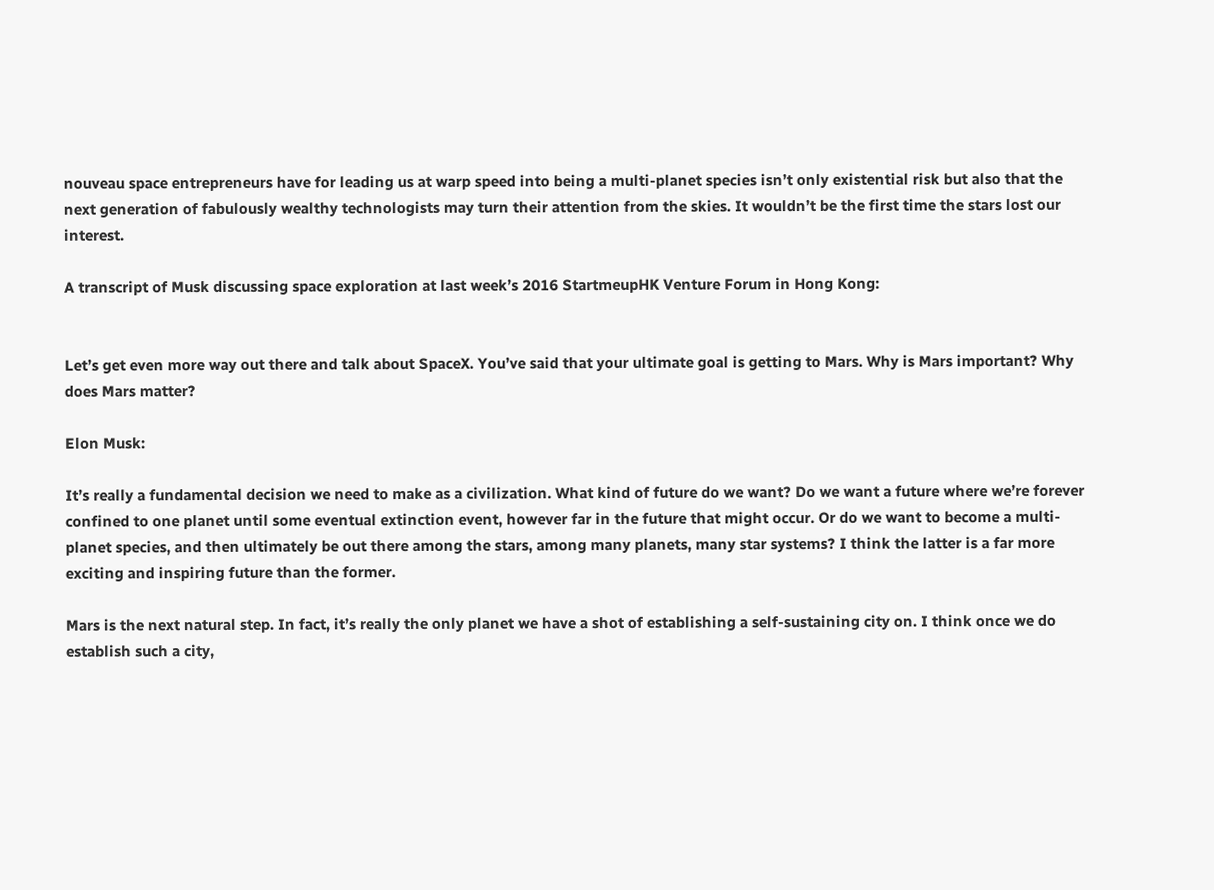nouveau space entrepreneurs have for leading us at warp speed into being a multi-planet species isn’t only existential risk but also that the next generation of fabulously wealthy technologists may turn their attention from the skies. It wouldn’t be the first time the stars lost our interest.

A transcript of Musk discussing space exploration at last week’s 2016 StartmeupHK Venture Forum in Hong Kong:


Let’s get even more way out there and talk about SpaceX. You’ve said that your ultimate goal is getting to Mars. Why is Mars important? Why does Mars matter?

Elon Musk:

It’s really a fundamental decision we need to make as a civilization. What kind of future do we want? Do we want a future where we’re forever confined to one planet until some eventual extinction event, however far in the future that might occur. Or do we want to become a multi-planet species, and then ultimately be out there among the stars, among many planets, many star systems? I think the latter is a far more exciting and inspiring future than the former.

Mars is the next natural step. In fact, it’s really the only planet we have a shot of establishing a self-sustaining city on. I think once we do establish such a city,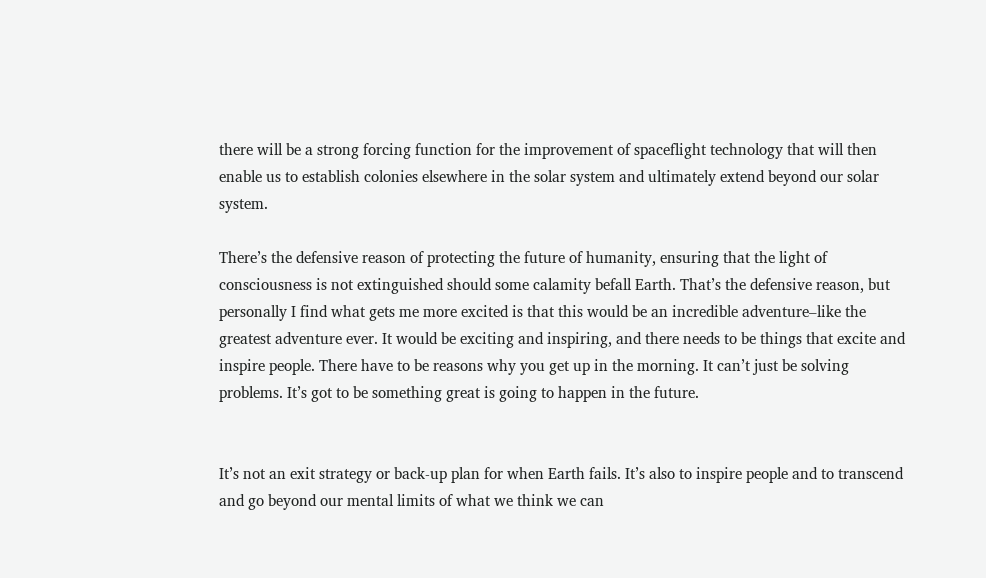there will be a strong forcing function for the improvement of spaceflight technology that will then enable us to establish colonies elsewhere in the solar system and ultimately extend beyond our solar system.

There’s the defensive reason of protecting the future of humanity, ensuring that the light of consciousness is not extinguished should some calamity befall Earth. That’s the defensive reason, but personally I find what gets me more excited is that this would be an incredible adventure–like the greatest adventure ever. It would be exciting and inspiring, and there needs to be things that excite and inspire people. There have to be reasons why you get up in the morning. It can’t just be solving problems. It’s got to be something great is going to happen in the future.


It’s not an exit strategy or back-up plan for when Earth fails. It’s also to inspire people and to transcend and go beyond our mental limits of what we think we can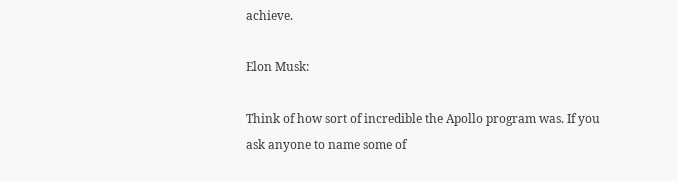achieve.

Elon Musk:

Think of how sort of incredible the Apollo program was. If you ask anyone to name some of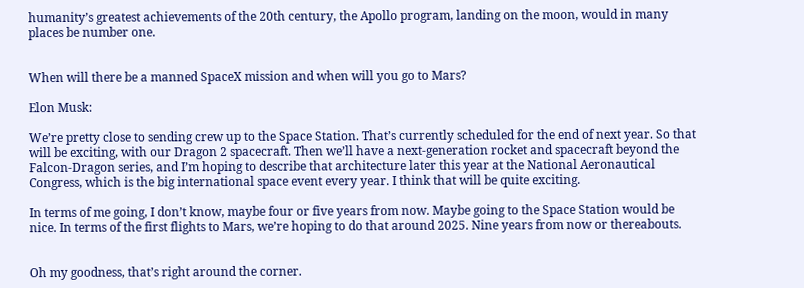humanity’s greatest achievements of the 20th century, the Apollo program, landing on the moon, would in many places be number one.


When will there be a manned SpaceX mission and when will you go to Mars?

Elon Musk:

We’re pretty close to sending crew up to the Space Station. That’s currently scheduled for the end of next year. So that will be exciting, with our Dragon 2 spacecraft. Then we’ll have a next-generation rocket and spacecraft beyond the Falcon-Dragon series, and I’m hoping to describe that architecture later this year at the National Aeronautical Congress, which is the big international space event every year. I think that will be quite exciting.

In terms of me going, I don’t know, maybe four or five years from now. Maybe going to the Space Station would be nice. In terms of the first flights to Mars, we’re hoping to do that around 2025. Nine years from now or thereabouts.


Oh my goodness, that’s right around the corner.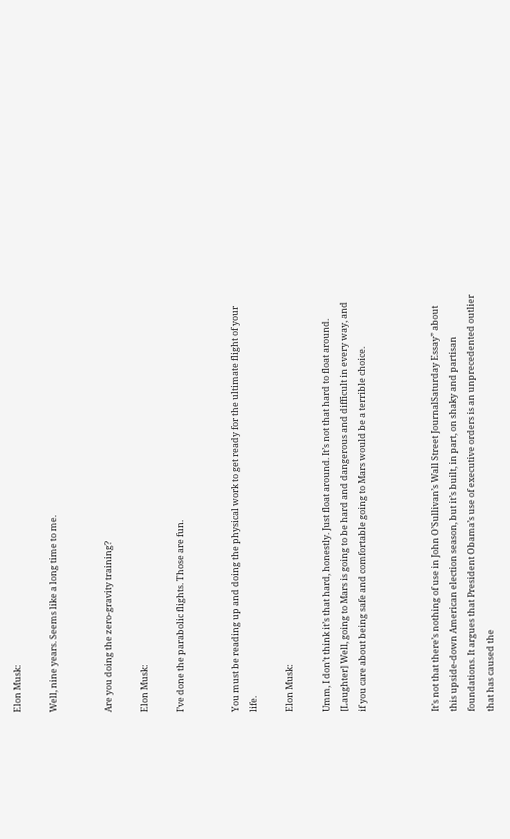Elon Musk:

Well, nine years. Seems like a long time to me.


Are you doing the zero-gravity training?

Elon Musk:

I’ve done the parabolic flights. Those are fun.


You must be reading up and doing the physical work to get ready for the ultimate flight of your life.

Elon Musk:

Umm, I don’t think it’s that hard, honestly. Just float around. It’s not that hard to float around. [Laughter] Well, going to Mars is going to be hard and dangerous and difficult in every way, and if you care about being safe and comfortable going to Mars would be a terrible choice.



It’s not that there’s nothing of use in John O’Sullivan’s Wall Street JournalSaturday Essay” about this upside-down American election season, but it’s built, in part, on shaky and partisan foundations. It argues that President Obama’s use of executive orders is an unprecedented outlier that has caused the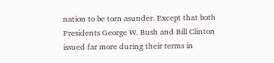nation to be torn asunder. Except that both Presidents George W. Bush and Bill Clinton issued far more during their terms in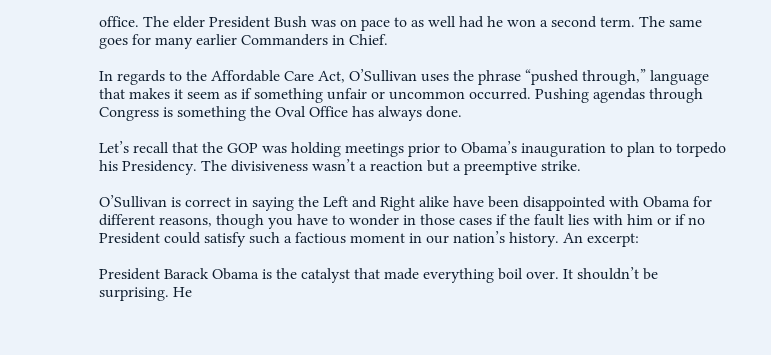office. The elder President Bush was on pace to as well had he won a second term. The same goes for many earlier Commanders in Chief.

In regards to the Affordable Care Act, O’Sullivan uses the phrase “pushed through,” language that makes it seem as if something unfair or uncommon occurred. Pushing agendas through Congress is something the Oval Office has always done.

Let’s recall that the GOP was holding meetings prior to Obama’s inauguration to plan to torpedo his Presidency. The divisiveness wasn’t a reaction but a preemptive strike.

O’Sullivan is correct in saying the Left and Right alike have been disappointed with Obama for different reasons, though you have to wonder in those cases if the fault lies with him or if no President could satisfy such a factious moment in our nation’s history. An excerpt:

President Barack Obama is the catalyst that made everything boil over. It shouldn’t be surprising. He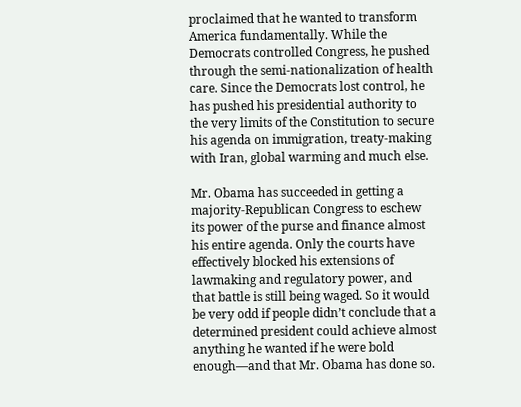proclaimed that he wanted to transform America fundamentally. While the Democrats controlled Congress, he pushed through the semi-nationalization of health care. Since the Democrats lost control, he has pushed his presidential authority to the very limits of the Constitution to secure his agenda on immigration, treaty-making with Iran, global warming and much else.

Mr. Obama has succeeded in getting a majority-Republican Congress to eschew its power of the purse and finance almost his entire agenda. Only the courts have effectively blocked his extensions of lawmaking and regulatory power, and that battle is still being waged. So it would be very odd if people didn’t conclude that a determined president could achieve almost anything he wanted if he were bold enough—and that Mr. Obama has done so.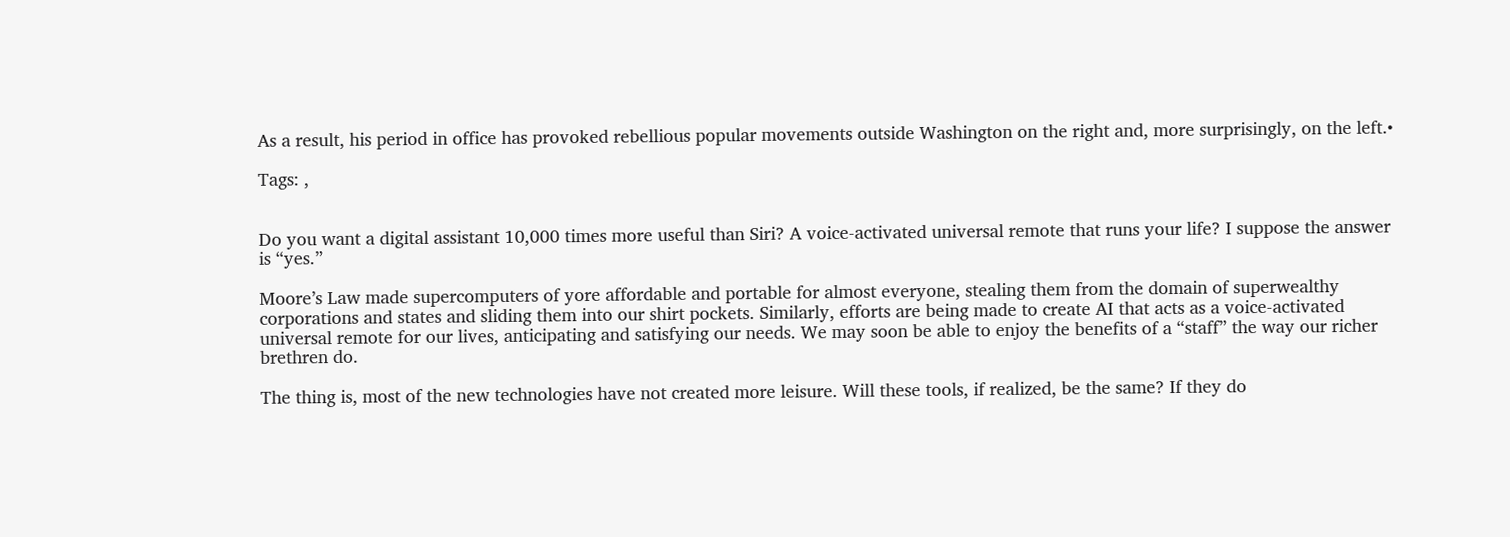As a result, his period in office has provoked rebellious popular movements outside Washington on the right and, more surprisingly, on the left.•

Tags: ,


Do you want a digital assistant 10,000 times more useful than Siri? A voice-activated universal remote that runs your life? I suppose the answer is “yes.”

Moore’s Law made supercomputers of yore affordable and portable for almost everyone, stealing them from the domain of superwealthy corporations and states and sliding them into our shirt pockets. Similarly, efforts are being made to create AI that acts as a voice-activated universal remote for our lives, anticipating and satisfying our needs. We may soon be able to enjoy the benefits of a “staff” the way our richer brethren do.

The thing is, most of the new technologies have not created more leisure. Will these tools, if realized, be the same? If they do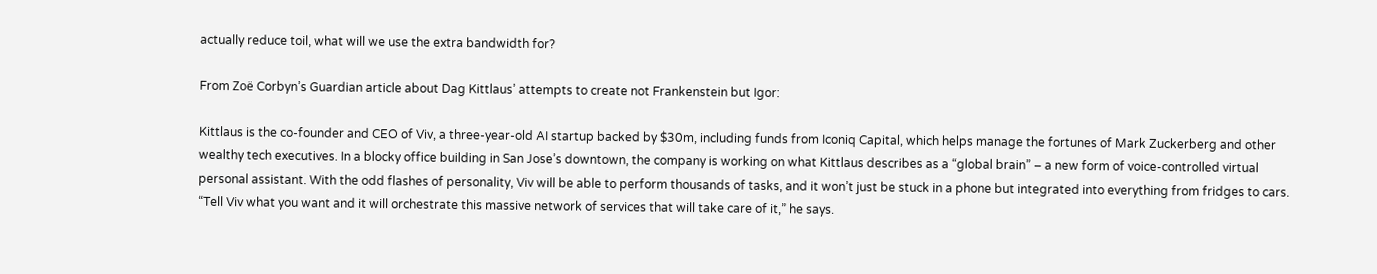actually reduce toil, what will we use the extra bandwidth for?

From Zoë Corbyn’s Guardian article about Dag Kittlaus’ attempts to create not Frankenstein but Igor:

Kittlaus is the co-founder and CEO of Viv, a three-year-old AI startup backed by $30m, including funds from Iconiq Capital, which helps manage the fortunes of Mark Zuckerberg and other wealthy tech executives. In a blocky office building in San Jose’s downtown, the company is working on what Kittlaus describes as a “global brain” – a new form of voice-controlled virtual personal assistant. With the odd flashes of personality, Viv will be able to perform thousands of tasks, and it won’t just be stuck in a phone but integrated into everything from fridges to cars. “Tell Viv what you want and it will orchestrate this massive network of services that will take care of it,” he says.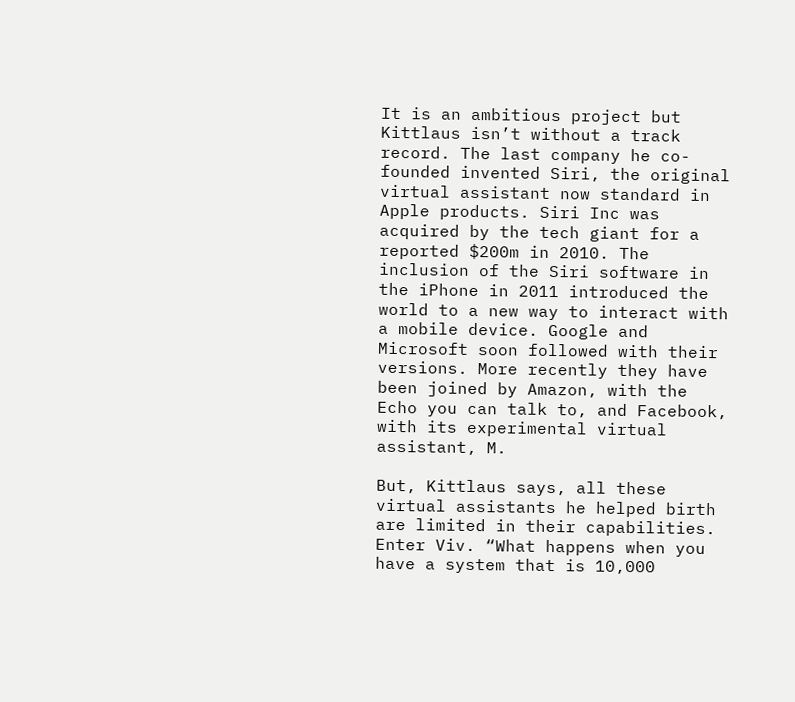It is an ambitious project but Kittlaus isn’t without a track record. The last company he co-founded invented Siri, the original virtual assistant now standard in Apple products. Siri Inc was acquired by the tech giant for a reported $200m in 2010. The inclusion of the Siri software in the iPhone in 2011 introduced the world to a new way to interact with a mobile device. Google and Microsoft soon followed with their versions. More recently they have been joined by Amazon, with the Echo you can talk to, and Facebook, with its experimental virtual assistant, M.

But, Kittlaus says, all these virtual assistants he helped birth are limited in their capabilities. Enter Viv. “What happens when you have a system that is 10,000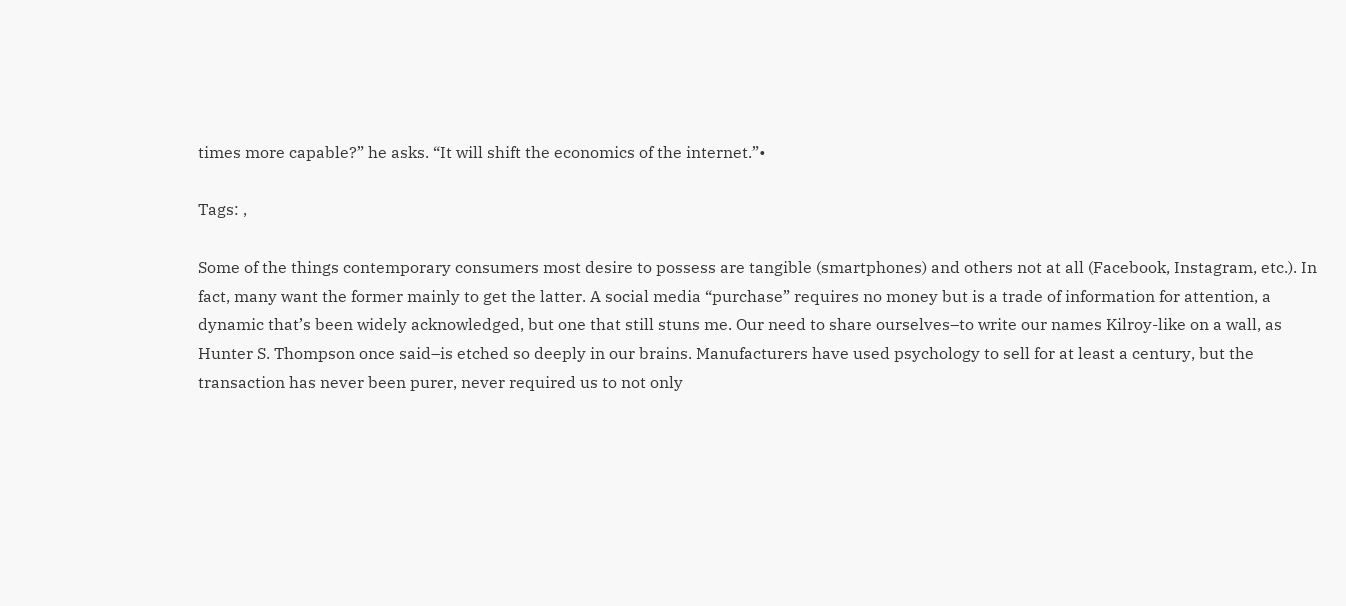times more capable?” he asks. “It will shift the economics of the internet.”•

Tags: ,

Some of the things contemporary consumers most desire to possess are tangible (smartphones) and others not at all (Facebook, Instagram, etc.). In fact, many want the former mainly to get the latter. A social media “purchase” requires no money but is a trade of information for attention, a dynamic that’s been widely acknowledged, but one that still stuns me. Our need to share ourselves–to write our names Kilroy-like on a wall, as Hunter S. Thompson once said–is etched so deeply in our brains. Manufacturers have used psychology to sell for at least a century, but the transaction has never been purer, never required us to not only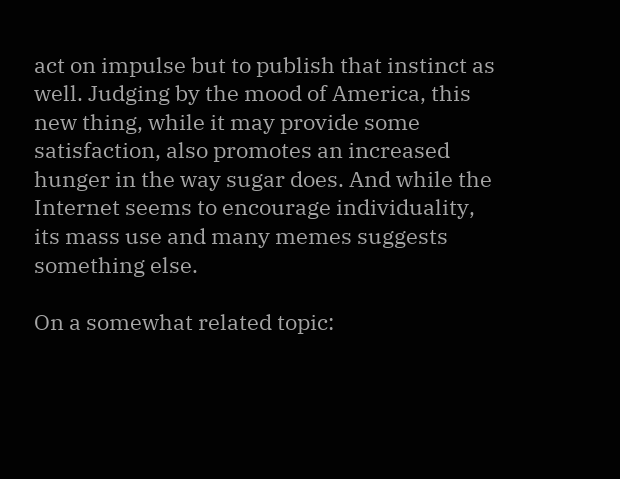act on impulse but to publish that instinct as well. Judging by the mood of America, this new thing, while it may provide some satisfaction, also promotes an increased hunger in the way sugar does. And while the Internet seems to encourage individuality, its mass use and many memes suggests something else.

On a somewhat related topic: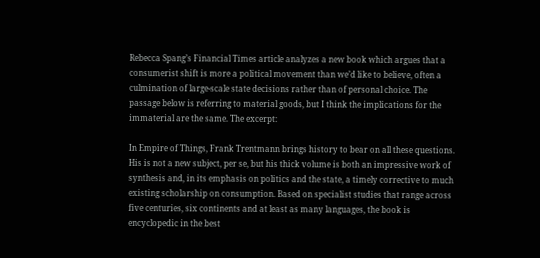Rebecca Spang’s Financial Times article analyzes a new book which argues that a consumerist shift is more a political movement than we’d like to believe, often a culmination of large-scale state decisions rather than of personal choice. The passage below is referring to material goods, but I think the implications for the immaterial are the same. The excerpt:

In Empire of Things, Frank Trentmann brings history to bear on all these questions. His is not a new subject, per se, but his thick volume is both an impressive work of synthesis and, in its emphasis on politics and the state, a timely corrective to much existing scholarship on consumption. Based on specialist studies that range across five centuries, six continents and at least as many languages, the book is encyclopedic in the best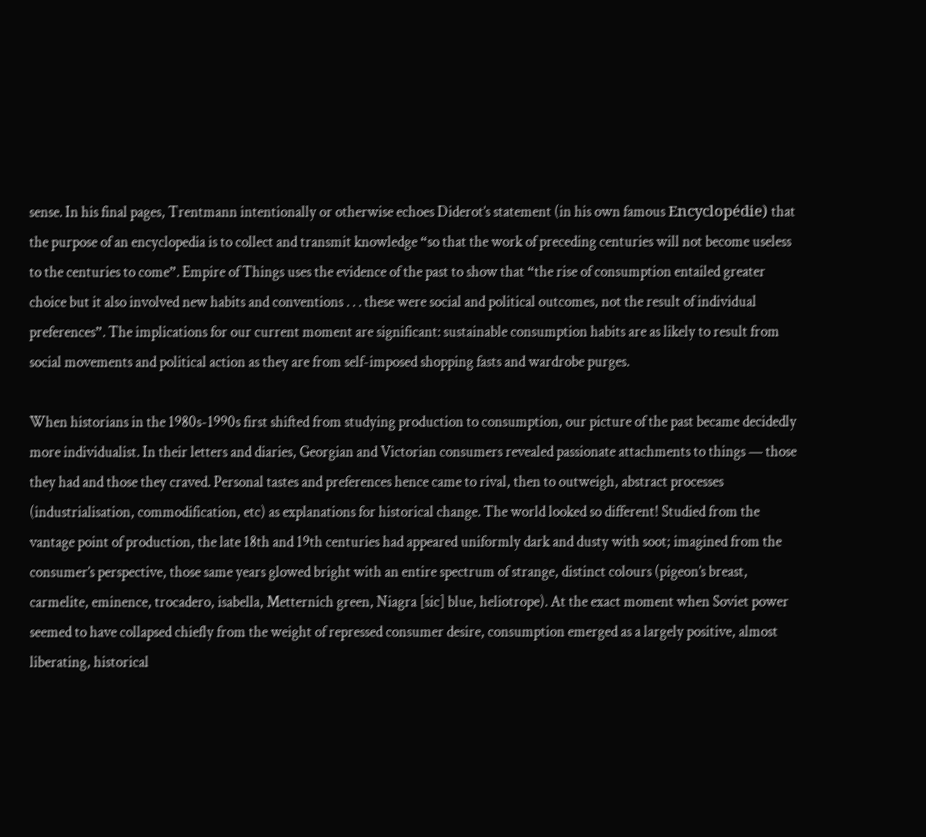sense. In his final pages, Trentmann intentionally or otherwise echoes Diderot’s statement (in his own famous Encyclopédie) that the purpose of an encyclopedia is to collect and transmit knowledge “so that the work of preceding centuries will not become useless to the centuries to come”. Empire of Things uses the evidence of the past to show that “the rise of consumption entailed greater choice but it also involved new habits and conventions . . . these were social and political outcomes, not the result of individual preferences”. The implications for our current moment are significant: sustainable consumption habits are as likely to result from social movements and political action as they are from self-imposed shopping fasts and wardrobe purges.

When historians in the 1980s-1990s first shifted from studying production to consumption, our picture of the past became decidedly more individualist. In their letters and diaries, Georgian and Victorian consumers revealed passionate attachments to things — those they had and those they craved. Personal tastes and preferences hence came to rival, then to outweigh, abstract processes (industrialisation, commodification, etc) as explanations for historical change. The world looked so different! Studied from the vantage point of production, the late 18th and 19th centuries had appeared uniformly dark and dusty with soot; imagined from the consumer’s perspective, those same years glowed bright with an entire spectrum of strange, distinct colours (pigeon’s breast, carmelite, eminence, trocadero, isabella, Metternich green, Niagra [sic] blue, heliotrope). At the exact moment when Soviet power seemed to have collapsed chiefly from the weight of repressed consumer desire, consumption emerged as a largely positive, almost liberating, historical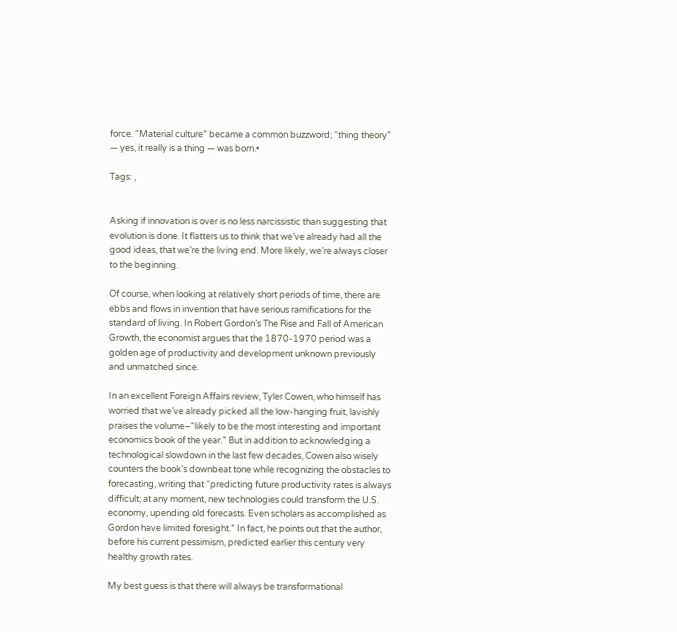force. “Material culture” became a common buzzword; “thing theory” — yes, it really is a thing — was born.•

Tags: ,


Asking if innovation is over is no less narcissistic than suggesting that evolution is done. It flatters us to think that we’ve already had all the good ideas, that we’re the living end. More likely, we’re always closer to the beginning.

Of course, when looking at relatively short periods of time, there are ebbs and flows in invention that have serious ramifications for the standard of living. In Robert Gordon’s The Rise and Fall of American Growth, the economist argues that the 1870-1970 period was a golden age of productivity and development unknown previously and unmatched since.

In an excellent Foreign Affairs review, Tyler Cowen, who himself has worried that we’ve already picked all the low-hanging fruit, lavishly praises the volume–“likely to be the most interesting and important economics book of the year.” But in addition to acknowledging a technological slowdown in the last few decades, Cowen also wisely counters the book’s downbeat tone while recognizing the obstacles to forecasting, writing that “predicting future productivity rates is always difficult; at any moment, new technologies could transform the U.S. economy, upending old forecasts. Even scholars as accomplished as Gordon have limited foresight.” In fact, he points out that the author, before his current pessimism, predicted earlier this century very healthy growth rates.

My best guess is that there will always be transformational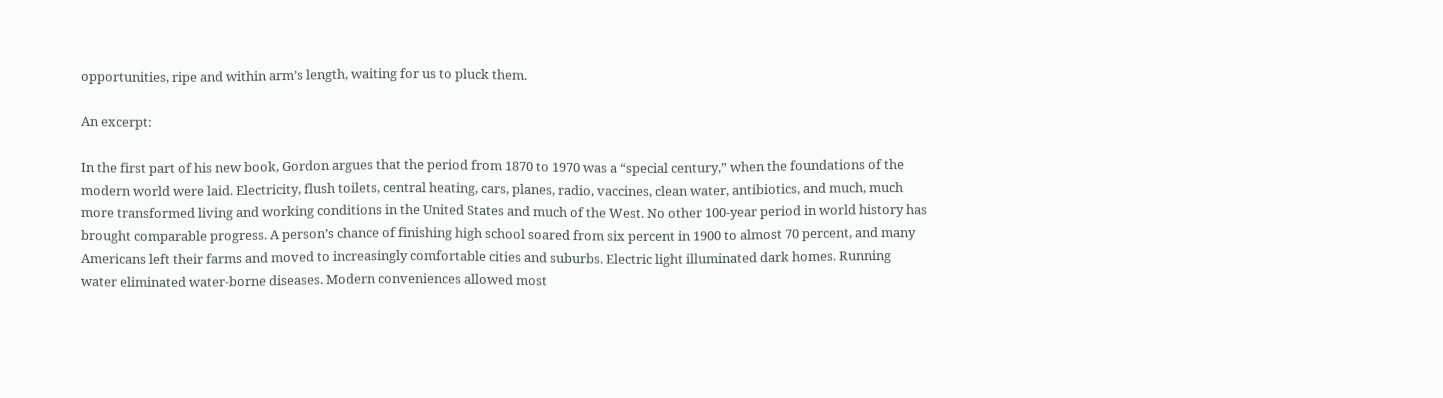opportunities, ripe and within arm’s length, waiting for us to pluck them.

An excerpt:

In the first part of his new book, Gordon argues that the period from 1870 to 1970 was a “special century,” when the foundations of the modern world were laid. Electricity, flush toilets, central heating, cars, planes, radio, vaccines, clean water, antibiotics, and much, much more transformed living and working conditions in the United States and much of the West. No other 100-year period in world history has brought comparable progress. A person’s chance of finishing high school soared from six percent in 1900 to almost 70 percent, and many Americans left their farms and moved to increasingly comfortable cities and suburbs. Electric light illuminated dark homes. Running water eliminated water-borne diseases. Modern conveniences allowed most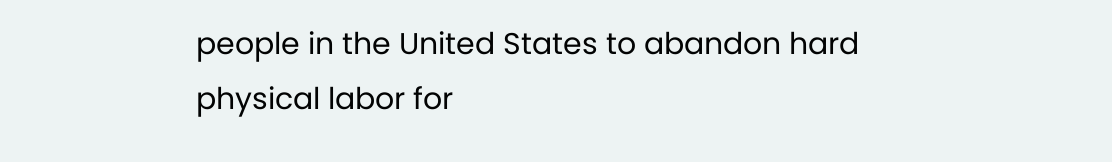people in the United States to abandon hard physical labor for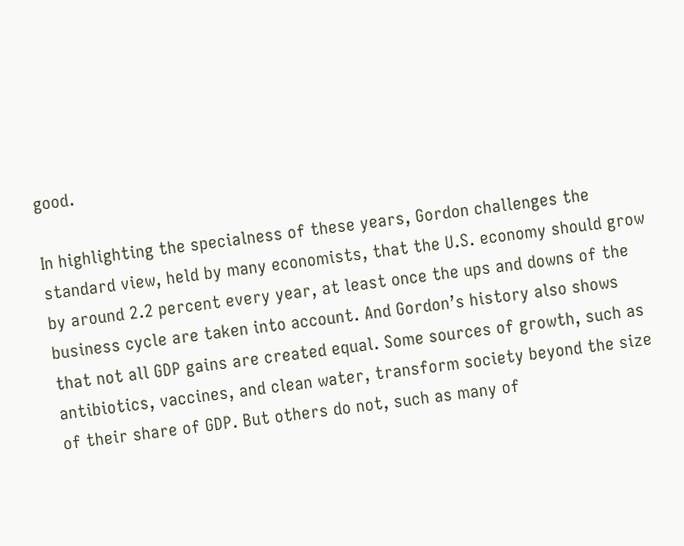good.

In highlighting the specialness of these years, Gordon challenges the standard view, held by many economists, that the U.S. economy should grow by around 2.2 percent every year, at least once the ups and downs of the business cycle are taken into account. And Gordon’s history also shows that not all GDP gains are created equal. Some sources of growth, such as antibiotics, vaccines, and clean water, transform society beyond the size of their share of GDP. But others do not, such as many of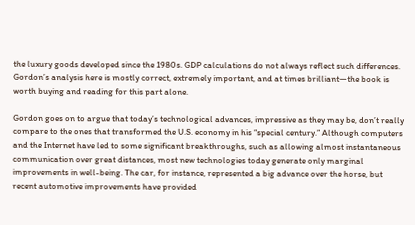the luxury goods developed since the 1980s. GDP calculations do not always reflect such differences. Gordon’s analysis here is mostly correct, extremely important, and at times brilliant—the book is worth buying and reading for this part alone.

Gordon goes on to argue that today’s technological advances, impressive as they may be, don’t really compare to the ones that transformed the U.S. economy in his “special century.” Although computers and the Internet have led to some significant breakthroughs, such as allowing almost instantaneous communication over great distances, most new technologies today generate only marginal improvements in well-being. The car, for instance, represented a big advance over the horse, but recent automotive improvements have provided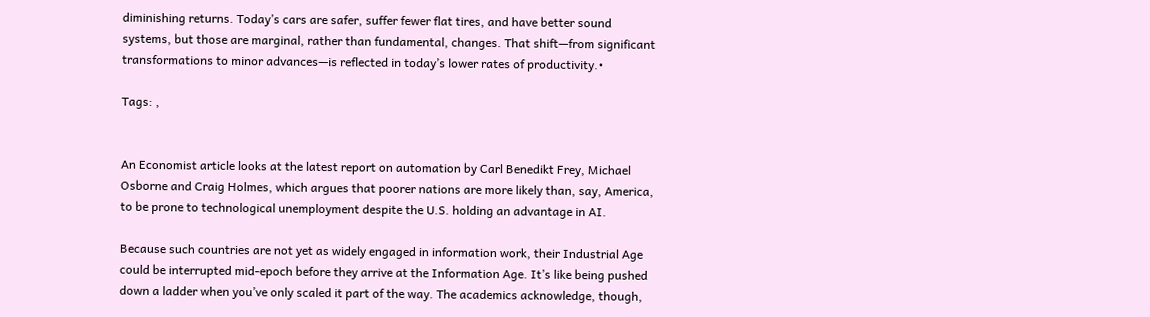diminishing returns. Today’s cars are safer, suffer fewer flat tires, and have better sound systems, but those are marginal, rather than fundamental, changes. That shift—from significant transformations to minor advances—is reflected in today’s lower rates of productivity.•

Tags: ,


An Economist article looks at the latest report on automation by Carl Benedikt Frey, Michael Osborne and Craig Holmes, which argues that poorer nations are more likely than, say, America, to be prone to technological unemployment despite the U.S. holding an advantage in AI.

Because such countries are not yet as widely engaged in information work, their Industrial Age could be interrupted mid-epoch before they arrive at the Information Age. It’s like being pushed down a ladder when you’ve only scaled it part of the way. The academics acknowledge, though,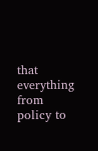that everything from policy to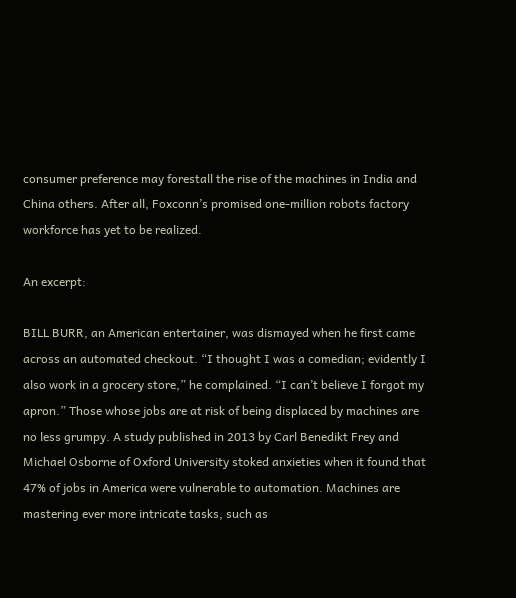consumer preference may forestall the rise of the machines in India and China others. After all, Foxconn’s promised one-million robots factory workforce has yet to be realized.

An excerpt:

BILL BURR, an American entertainer, was dismayed when he first came across an automated checkout. “I thought I was a comedian; evidently I also work in a grocery store,” he complained. “I can’t believe I forgot my apron.” Those whose jobs are at risk of being displaced by machines are no less grumpy. A study published in 2013 by Carl Benedikt Frey and Michael Osborne of Oxford University stoked anxieties when it found that 47% of jobs in America were vulnerable to automation. Machines are mastering ever more intricate tasks, such as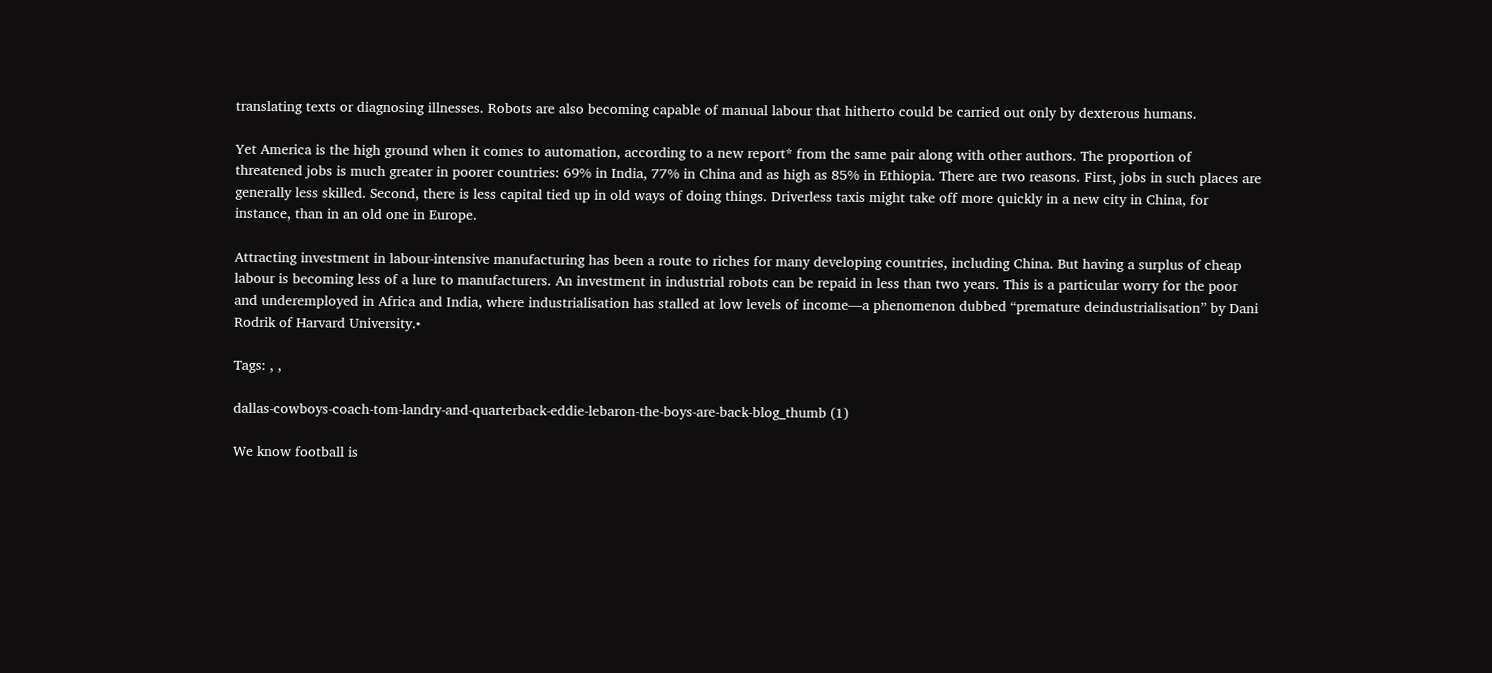translating texts or diagnosing illnesses. Robots are also becoming capable of manual labour that hitherto could be carried out only by dexterous humans.

Yet America is the high ground when it comes to automation, according to a new report* from the same pair along with other authors. The proportion of threatened jobs is much greater in poorer countries: 69% in India, 77% in China and as high as 85% in Ethiopia. There are two reasons. First, jobs in such places are generally less skilled. Second, there is less capital tied up in old ways of doing things. Driverless taxis might take off more quickly in a new city in China, for instance, than in an old one in Europe.

Attracting investment in labour-intensive manufacturing has been a route to riches for many developing countries, including China. But having a surplus of cheap labour is becoming less of a lure to manufacturers. An investment in industrial robots can be repaid in less than two years. This is a particular worry for the poor and underemployed in Africa and India, where industrialisation has stalled at low levels of income—a phenomenon dubbed “premature deindustrialisation” by Dani Rodrik of Harvard University.•

Tags: , ,

dallas-cowboys-coach-tom-landry-and-quarterback-eddie-lebaron-the-boys-are-back-blog_thumb (1)

We know football is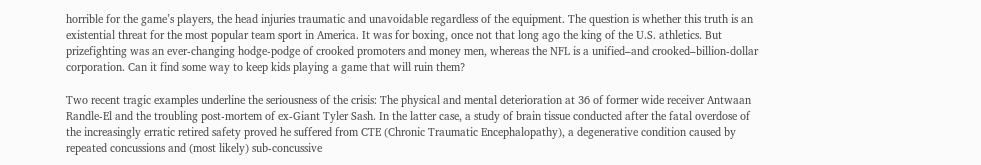horrible for the game’s players, the head injuries traumatic and unavoidable regardless of the equipment. The question is whether this truth is an existential threat for the most popular team sport in America. It was for boxing, once not that long ago the king of the U.S. athletics. But prizefighting was an ever-changing hodge-podge of crooked promoters and money men, whereas the NFL is a unified–and crooked–billion-dollar corporation. Can it find some way to keep kids playing a game that will ruin them?

Two recent tragic examples underline the seriousness of the crisis: The physical and mental deterioration at 36 of former wide receiver Antwaan Randle-El and the troubling post-mortem of ex-Giant Tyler Sash. In the latter case, a study of brain tissue conducted after the fatal overdose of the increasingly erratic retired safety proved he suffered from CTE (Chronic Traumatic Encephalopathy), a degenerative condition caused by repeated concussions and (most likely) sub-concussive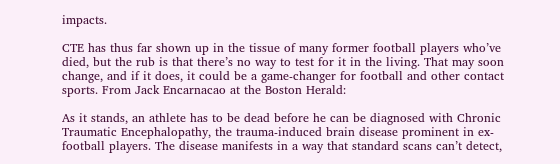impacts.

CTE has thus far shown up in the tissue of many former football players who’ve died, but the rub is that there’s no way to test for it in the living. That may soon change, and if it does, it could be a game-changer for football and other contact sports. From Jack Encarnacao at the Boston Herald:

As it stands, an athlete has to be dead before he can be diagnosed with Chronic Traumatic Encephalopathy, the trauma-induced brain disease prominent in ex-football players. The disease manifests in a way that standard scans can’t detect,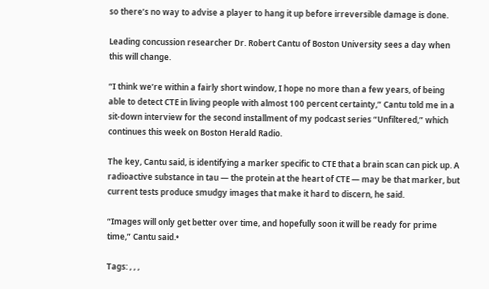so there’s no way to advise a player to hang it up before irreversible damage is done.

Leading concussion researcher Dr. Robert Cantu of Boston University sees a day when this will change.

“I think we’re within a fairly short window, I hope no more than a few years, of being able to detect CTE in living people with almost 100 percent certainty,” Cantu told me in a sit-down interview for the second installment of my podcast series “Unfiltered,” which continues this week on Boston Herald Radio.

The key, Cantu said, is identifying a marker specific to CTE that a brain scan can pick up. A radioactive substance in tau — the protein at the heart of CTE — may be that marker, but current tests produce smudgy images that make it hard to discern, he said.

“Images will only get better over time, and hopefully soon it will be ready for prime time,” Cantu said.•

Tags: , , ,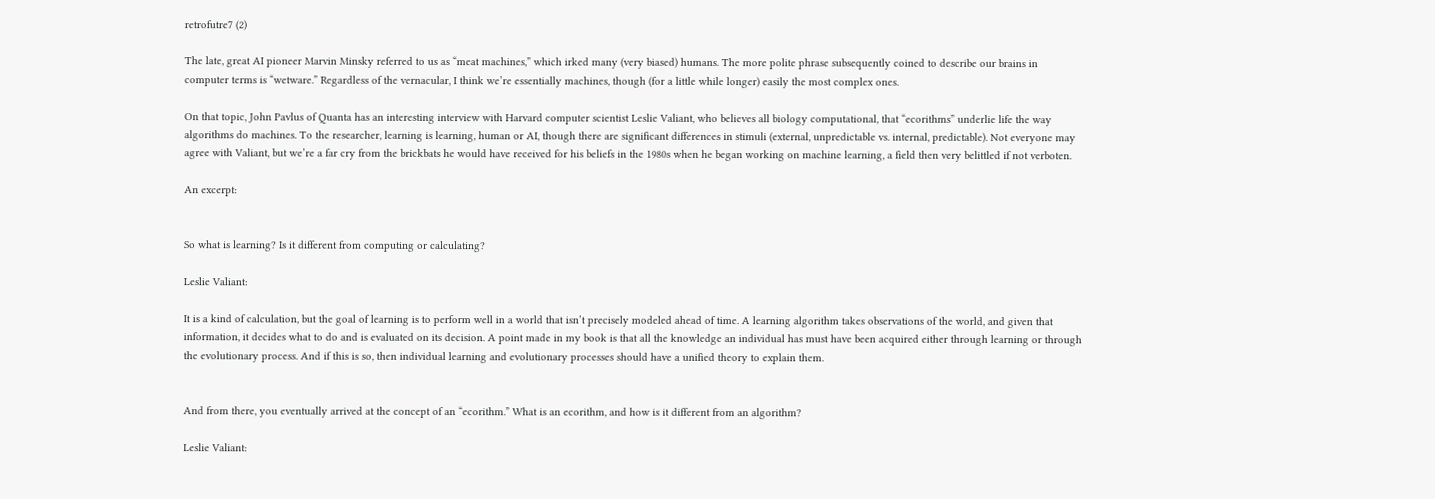retrofutre7 (2)

The late, great AI pioneer Marvin Minsky referred to us as “meat machines,” which irked many (very biased) humans. The more polite phrase subsequently coined to describe our brains in computer terms is “wetware.” Regardless of the vernacular, I think we’re essentially machines, though (for a little while longer) easily the most complex ones.

On that topic, John Pavlus of Quanta has an interesting interview with Harvard computer scientist Leslie Valiant, who believes all biology computational, that “ecorithms” underlie life the way algorithms do machines. To the researcher, learning is learning, human or AI, though there are significant differences in stimuli (external, unpredictable vs. internal, predictable). Not everyone may agree with Valiant, but we’re a far cry from the brickbats he would have received for his beliefs in the 1980s when he began working on machine learning, a field then very belittled if not verboten.

An excerpt:


So what is learning? Is it different from computing or calculating?

Leslie Valiant:

It is a kind of calculation, but the goal of learning is to perform well in a world that isn’t precisely modeled ahead of time. A learning algorithm takes observations of the world, and given that information, it decides what to do and is evaluated on its decision. A point made in my book is that all the knowledge an individual has must have been acquired either through learning or through the evolutionary process. And if this is so, then individual learning and evolutionary processes should have a unified theory to explain them.


And from there, you eventually arrived at the concept of an “ecorithm.” What is an ecorithm, and how is it different from an algorithm?

Leslie Valiant: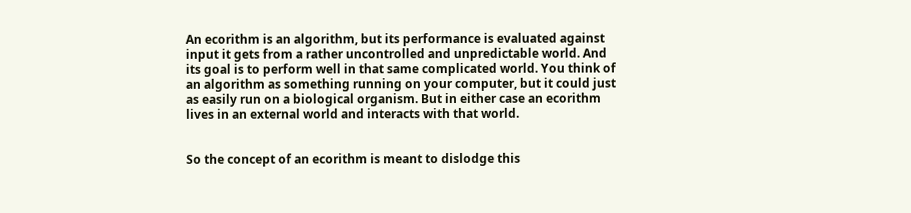An ecorithm is an algorithm, but its performance is evaluated against input it gets from a rather uncontrolled and unpredictable world. And its goal is to perform well in that same complicated world. You think of an algorithm as something running on your computer, but it could just as easily run on a biological organism. But in either case an ecorithm lives in an external world and interacts with that world.


So the concept of an ecorithm is meant to dislodge this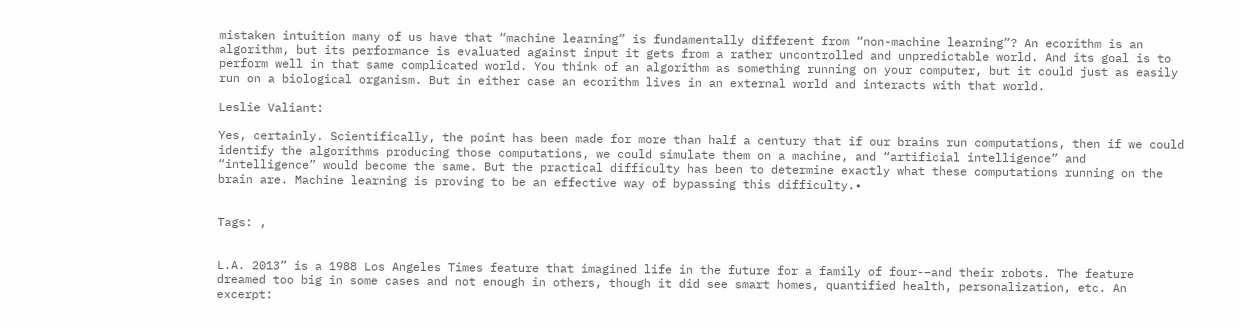mistaken intuition many of us have that “machine learning” is fundamentally different from “non-machine learning”? An ecorithm is an algorithm, but its performance is evaluated against input it gets from a rather uncontrolled and unpredictable world. And its goal is to perform well in that same complicated world. You think of an algorithm as something running on your computer, but it could just as easily run on a biological organism. But in either case an ecorithm lives in an external world and interacts with that world.

Leslie Valiant:

Yes, certainly. Scientifically, the point has been made for more than half a century that if our brains run computations, then if we could identify the algorithms producing those computations, we could simulate them on a machine, and “artificial intelligence” and “intelligence” would become the same. But the practical difficulty has been to determine exactly what these computations running on the brain are. Machine learning is proving to be an effective way of bypassing this difficulty.•


Tags: ,


L.A. 2013” is a 1988 Los Angeles Times feature that imagined life in the future for a family of four-–and their robots. The feature dreamed too big in some cases and not enough in others, though it did see smart homes, quantified health, personalization, etc. An excerpt: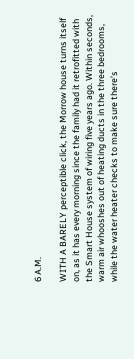6 A.M.

WITH A BARELY perceptible click, the Morrow house turns itself on, as it has every morning since the family had it retrofitted with the Smart House system of wiring five years ago. Within seconds, warm air whooshes out of heating ducts in the three bedrooms, while the water heater checks to make sure there’s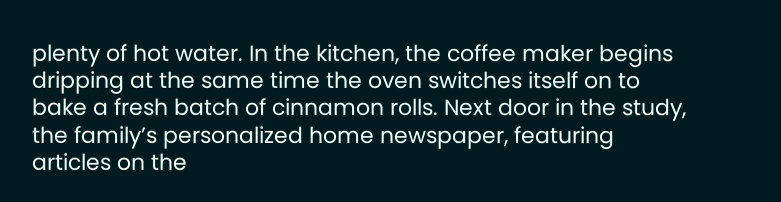plenty of hot water. In the kitchen, the coffee maker begins dripping at the same time the oven switches itself on to bake a fresh batch of cinnamon rolls. Next door in the study, the family’s personalized home newspaper, featuring articles on the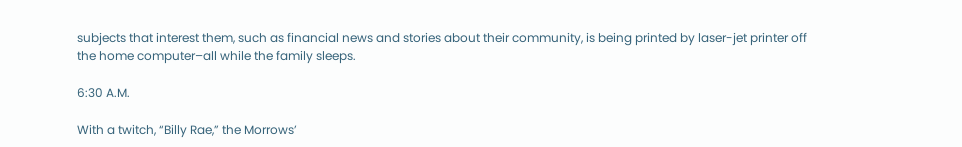subjects that interest them, such as financial news and stories about their community, is being printed by laser-jet printer off the home computer–all while the family sleeps.

6:30 A.M.

With a twitch, “Billy Rae,” the Morrows’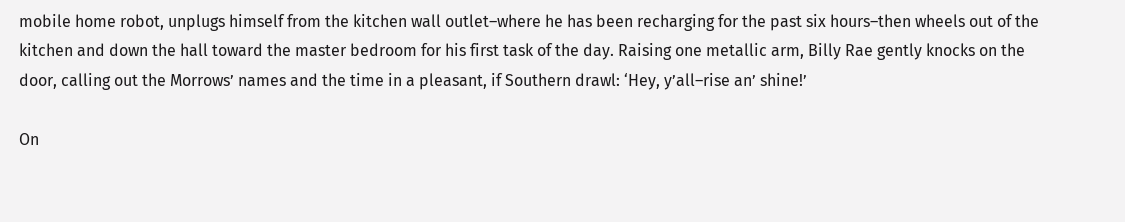mobile home robot, unplugs himself from the kitchen wall outlet–where he has been recharging for the past six hours–then wheels out of the kitchen and down the hall toward the master bedroom for his first task of the day. Raising one metallic arm, Billy Rae gently knocks on the door, calling out the Morrows’ names and the time in a pleasant, if Southern drawl: ‘Hey, y’all–rise an’ shine!’

On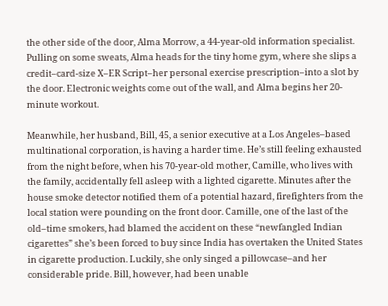the other side of the door, Alma Morrow, a 44-year-old information specialist. Pulling on some sweats, Alma heads for the tiny home gym, where she slips a credit–card-size X–ER Script–her personal exercise prescription–into a slot by the door. Electronic weights come out of the wall, and Alma begins her 20-minute workout.

Meanwhile, her husband, Bill, 45, a senior executive at a Los Angeles–based multinational corporation, is having a harder time. He’s still feeling exhausted from the night before, when his 70-year-old mother, Camille, who lives with the family, accidentally fell asleep with a lighted cigarette. Minutes after the house smoke detector notified them of a potential hazard, firefighters from the local station were pounding on the front door. Camille, one of the last of the old–time smokers, had blamed the accident on these “newfangled Indian cigarettes” she’s been forced to buy since India has overtaken the United States in cigarette production. Luckily, she only singed a pillowcase–and her considerable pride. Bill, however, had been unable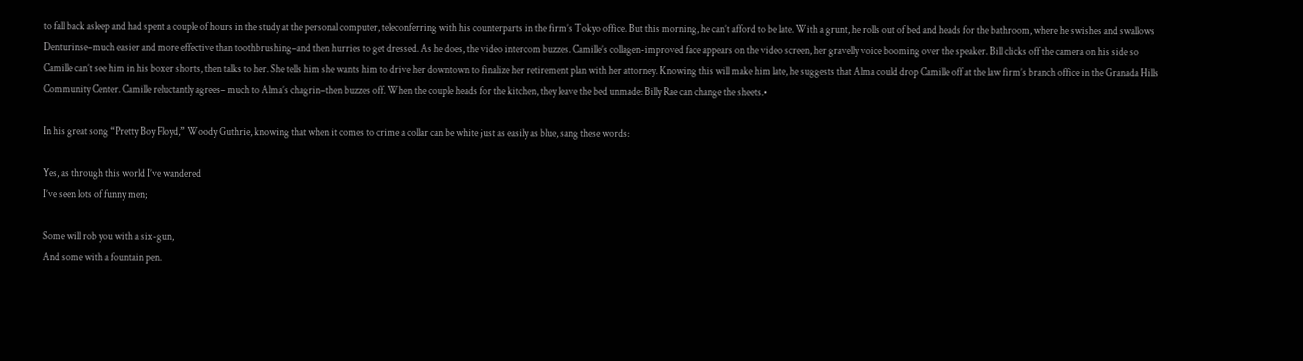to fall back asleep and had spent a couple of hours in the study at the personal computer, teleconferring with his counterparts in the firm’s Tokyo office. But this morning, he can’t afford to be late. With a grunt, he rolls out of bed and heads for the bathroom, where he swishes and swallows Denturinse–much easier and more effective than toothbrushing–and then hurries to get dressed. As he does, the video intercom buzzes. Camille’s collagen-improved face appears on the video screen, her gravelly voice booming over the speaker. Bill clicks off the camera on his side so Camille can’t see him in his boxer shorts, then talks to her. She tells him she wants him to drive her downtown to finalize her retirement plan with her attorney. Knowing this will make him late, he suggests that Alma could drop Camille off at the law firm’s branch office in the Granada Hills Community Center. Camille reluctantly agrees– much to Alma’s chagrin–then buzzes off. When the couple heads for the kitchen, they leave the bed unmade: Billy Rae can change the sheets.•

In his great song “Pretty Boy Floyd,” Woody Guthrie, knowing that when it comes to crime a collar can be white just as easily as blue, sang these words:

Yes, as through this world I’ve wandered
I’ve seen lots of funny men;

Some will rob you with a six-gun,
And some with a fountain pen.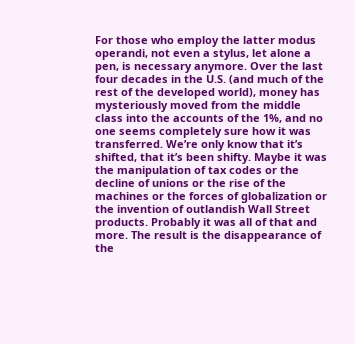For those who employ the latter modus operandi, not even a stylus, let alone a pen, is necessary anymore. Over the last four decades in the U.S. (and much of the rest of the developed world), money has mysteriously moved from the middle class into the accounts of the 1%, and no one seems completely sure how it was transferred. We’re only know that it’s shifted, that it’s been shifty. Maybe it was the manipulation of tax codes or the decline of unions or the rise of the machines or the forces of globalization or the invention of outlandish Wall Street products. Probably it was all of that and more. The result is the disappearance of the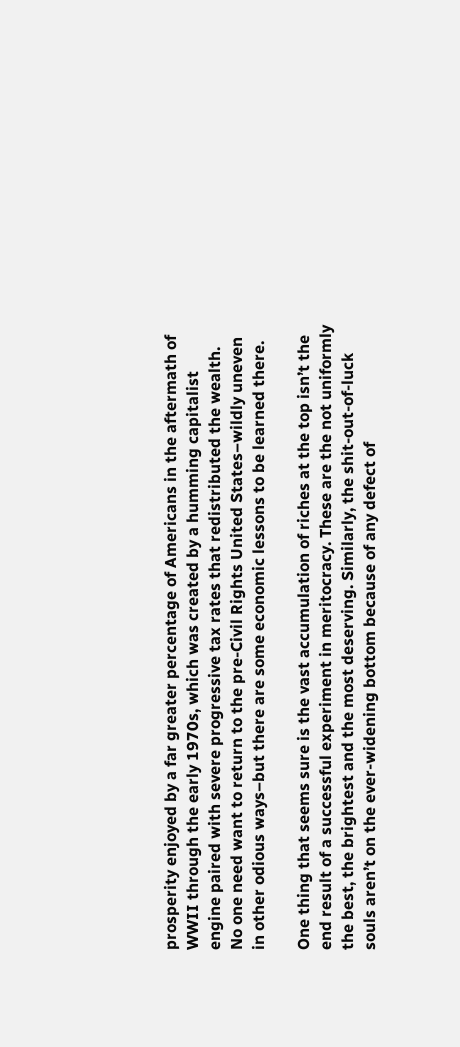prosperity enjoyed by a far greater percentage of Americans in the aftermath of WWII through the early 1970s, which was created by a humming capitalist engine paired with severe progressive tax rates that redistributed the wealth. No one need want to return to the pre-Civil Rights United States–wildly uneven in other odious ways–but there are some economic lessons to be learned there.

One thing that seems sure is the vast accumulation of riches at the top isn’t the end result of a successful experiment in meritocracy. These are the not uniformly the best, the brightest and the most deserving. Similarly, the shit-out-of-luck souls aren’t on the ever-widening bottom because of any defect of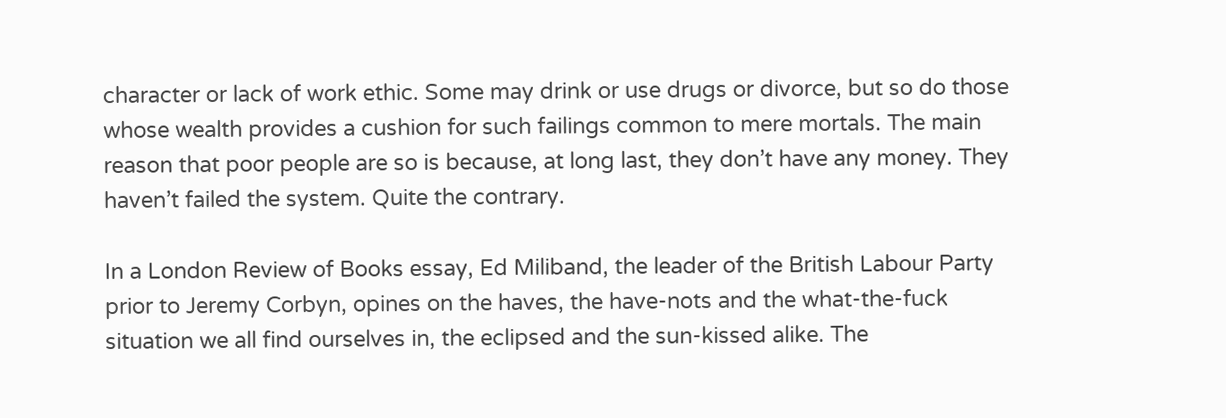character or lack of work ethic. Some may drink or use drugs or divorce, but so do those whose wealth provides a cushion for such failings common to mere mortals. The main reason that poor people are so is because, at long last, they don’t have any money. They haven’t failed the system. Quite the contrary.

In a London Review of Books essay, Ed Miliband, the leader of the British Labour Party prior to Jeremy Corbyn, opines on the haves, the have-nots and the what-the-fuck situation we all find ourselves in, the eclipsed and the sun-kissed alike. The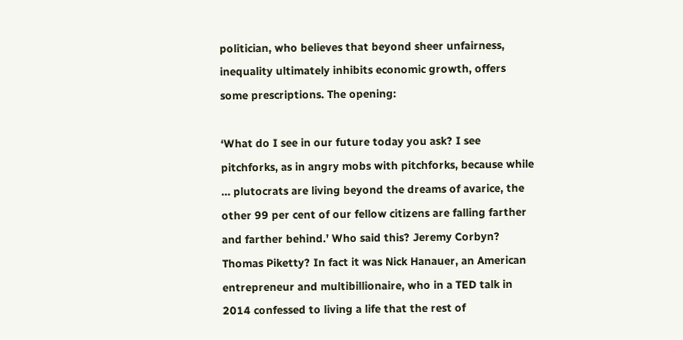politician, who believes that beyond sheer unfairness, inequality ultimately inhibits economic growth, offers some prescriptions. The opening:

‘What do I see in our future today you ask? I see pitchforks, as in angry mobs with pitchforks, because while … plutocrats are living beyond the dreams of avarice, the other 99 per cent of our fellow citizens are falling farther and farther behind.’ Who said this? Jeremy Corbyn? Thomas Piketty? In fact it was Nick Hanauer, an American entrepreneur and multibillionaire, who in a TED talk in 2014 confessed to living a life that the rest of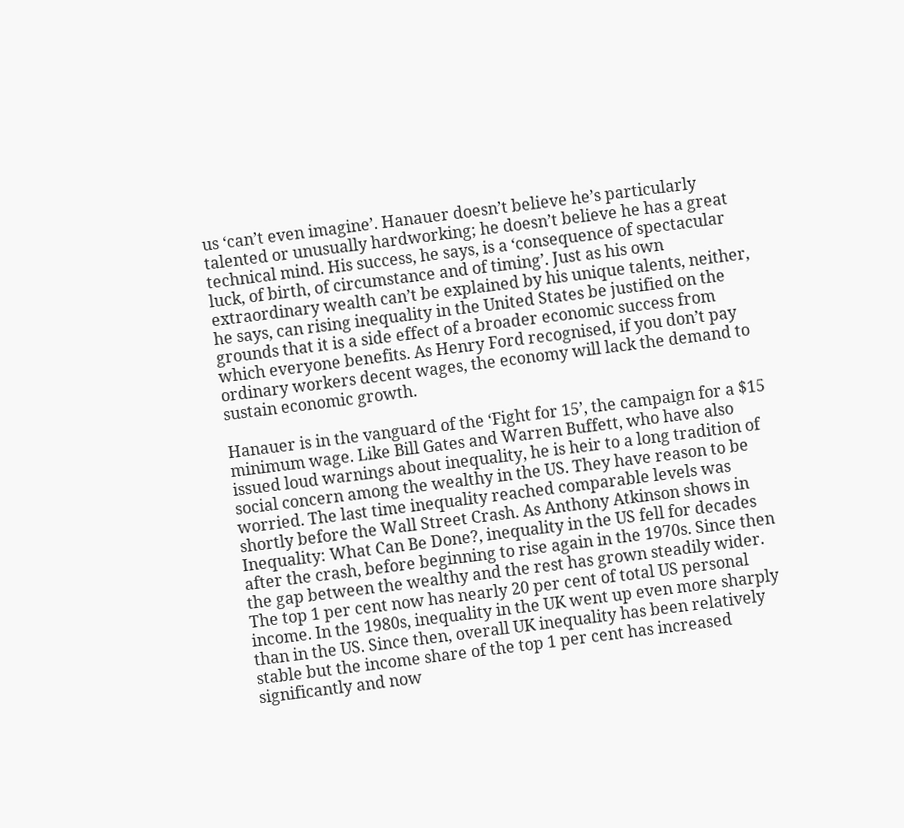us ‘can’t even imagine’. Hanauer doesn’t believe he’s particularly talented or unusually hardworking; he doesn’t believe he has a great technical mind. His success, he says, is a ‘consequence of spectacular luck, of birth, of circumstance and of timing’. Just as his own extraordinary wealth can’t be explained by his unique talents, neither, he says, can rising inequality in the United States be justified on the grounds that it is a side effect of a broader economic success from which everyone benefits. As Henry Ford recognised, if you don’t pay ordinary workers decent wages, the economy will lack the demand to sustain economic growth.

Hanauer is in the vanguard of the ‘Fight for 15’, the campaign for a $15 minimum wage. Like Bill Gates and Warren Buffett, who have also issued loud warnings about inequality, he is heir to a long tradition of social concern among the wealthy in the US. They have reason to be worried. The last time inequality reached comparable levels was shortly before the Wall Street Crash. As Anthony Atkinson shows in Inequality: What Can Be Done?, inequality in the US fell for decades after the crash, before beginning to rise again in the 1970s. Since then the gap between the wealthy and the rest has grown steadily wider. The top 1 per cent now has nearly 20 per cent of total US personal income. In the 1980s, inequality in the UK went up even more sharply than in the US. Since then, overall UK inequality has been relatively stable but the income share of the top 1 per cent has increased significantly and now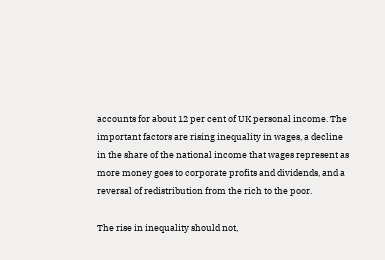accounts for about 12 per cent of UK personal income. The important factors are rising inequality in wages, a decline in the share of the national income that wages represent as more money goes to corporate profits and dividends, and a reversal of redistribution from the rich to the poor.

The rise in inequality should not,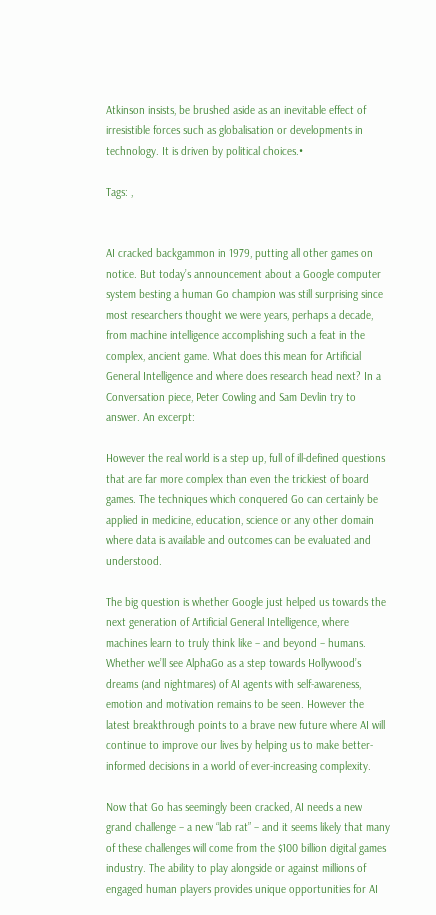Atkinson insists, be brushed aside as an inevitable effect of irresistible forces such as globalisation or developments in technology. It is driven by political choices.•

Tags: ,


AI cracked backgammon in 1979, putting all other games on notice. But today’s announcement about a Google computer system besting a human Go champion was still surprising since most researchers thought we were years, perhaps a decade, from machine intelligence accomplishing such a feat in the complex, ancient game. What does this mean for Artificial General Intelligence and where does research head next? In a Conversation piece, Peter Cowling and Sam Devlin try to answer. An excerpt:

However the real world is a step up, full of ill-defined questions that are far more complex than even the trickiest of board games. The techniques which conquered Go can certainly be applied in medicine, education, science or any other domain where data is available and outcomes can be evaluated and understood.

The big question is whether Google just helped us towards the next generation of Artificial General Intelligence, where machines learn to truly think like – and beyond – humans. Whether we’ll see AlphaGo as a step towards Hollywood’s dreams (and nightmares) of AI agents with self-awareness, emotion and motivation remains to be seen. However the latest breakthrough points to a brave new future where AI will continue to improve our lives by helping us to make better-informed decisions in a world of ever-increasing complexity.

Now that Go has seemingly been cracked, AI needs a new grand challenge – a new “lab rat” – and it seems likely that many of these challenges will come from the $100 billion digital games industry. The ability to play alongside or against millions of engaged human players provides unique opportunities for AI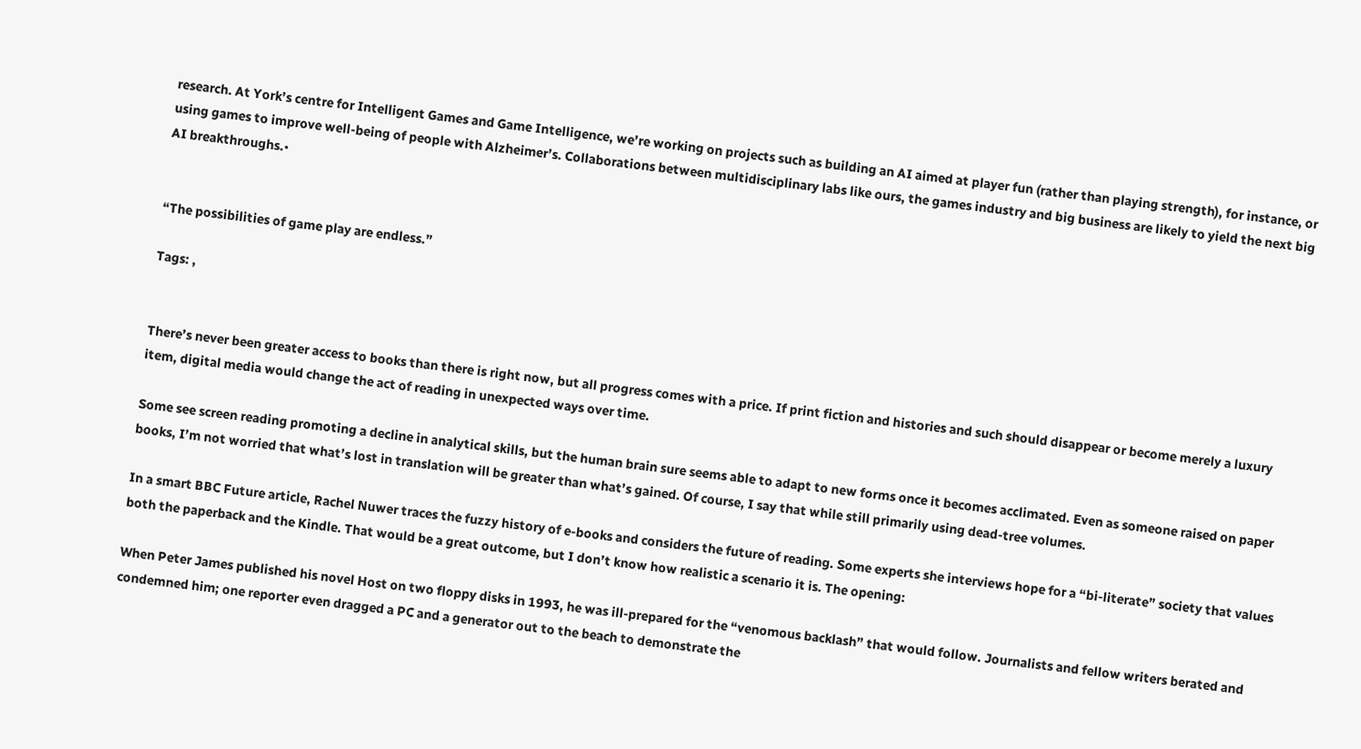research. At York’s centre for Intelligent Games and Game Intelligence, we’re working on projects such as building an AI aimed at player fun (rather than playing strength), for instance, or using games to improve well-being of people with Alzheimer’s. Collaborations between multidisciplinary labs like ours, the games industry and big business are likely to yield the next big AI breakthroughs.•


“The possibilities of game play are endless.”

Tags: ,


There’s never been greater access to books than there is right now, but all progress comes with a price. If print fiction and histories and such should disappear or become merely a luxury item, digital media would change the act of reading in unexpected ways over time.

Some see screen reading promoting a decline in analytical skills, but the human brain sure seems able to adapt to new forms once it becomes acclimated. Even as someone raised on paper books, I’m not worried that what’s lost in translation will be greater than what’s gained. Of course, I say that while still primarily using dead-tree volumes.

In a smart BBC Future article, Rachel Nuwer traces the fuzzy history of e-books and considers the future of reading. Some experts she interviews hope for a “bi-literate” society that values both the paperback and the Kindle. That would be a great outcome, but I don’t know how realistic a scenario it is. The opening:

When Peter James published his novel Host on two floppy disks in 1993, he was ill-prepared for the “venomous backlash” that would follow. Journalists and fellow writers berated and condemned him; one reporter even dragged a PC and a generator out to the beach to demonstrate the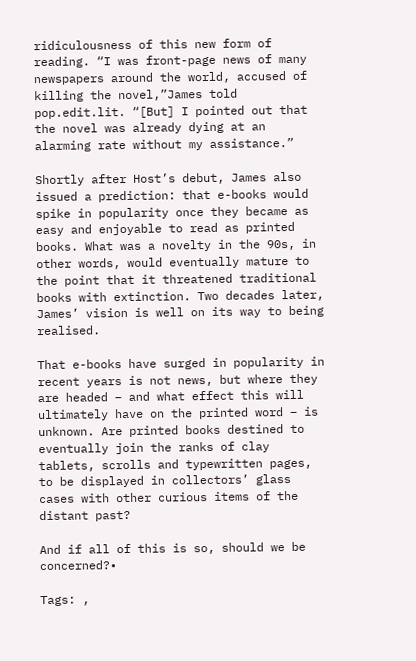ridiculousness of this new form of reading. “I was front-page news of many newspapers around the world, accused of killing the novel,”James told pop.edit.lit. “[But] I pointed out that the novel was already dying at an alarming rate without my assistance.”

Shortly after Host’s debut, James also issued a prediction: that e-books would spike in popularity once they became as easy and enjoyable to read as printed books. What was a novelty in the 90s, in other words, would eventually mature to the point that it threatened traditional books with extinction. Two decades later, James’ vision is well on its way to being realised.

That e-books have surged in popularity in recent years is not news, but where they are headed – and what effect this will ultimately have on the printed word – is unknown. Are printed books destined to eventually join the ranks of clay tablets, scrolls and typewritten pages, to be displayed in collectors’ glass cases with other curious items of the distant past?

And if all of this is so, should we be concerned?•

Tags: ,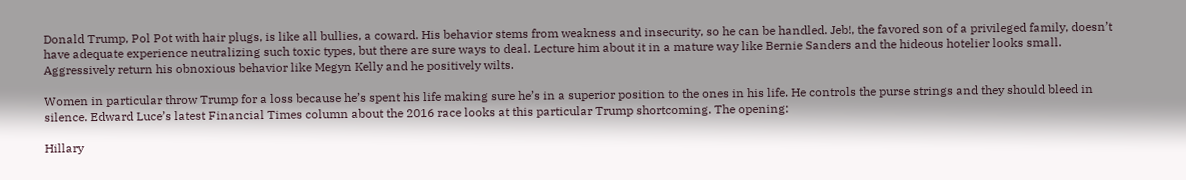Donald Trump, Pol Pot with hair plugs, is like all bullies, a coward. His behavior stems from weakness and insecurity, so he can be handled. Jeb!, the favored son of a privileged family, doesn’t have adequate experience neutralizing such toxic types, but there are sure ways to deal. Lecture him about it in a mature way like Bernie Sanders and the hideous hotelier looks small. Aggressively return his obnoxious behavior like Megyn Kelly and he positively wilts.

Women in particular throw Trump for a loss because he’s spent his life making sure he’s in a superior position to the ones in his life. He controls the purse strings and they should bleed in silence. Edward Luce’s latest Financial Times column about the 2016 race looks at this particular Trump shortcoming. The opening:

Hillary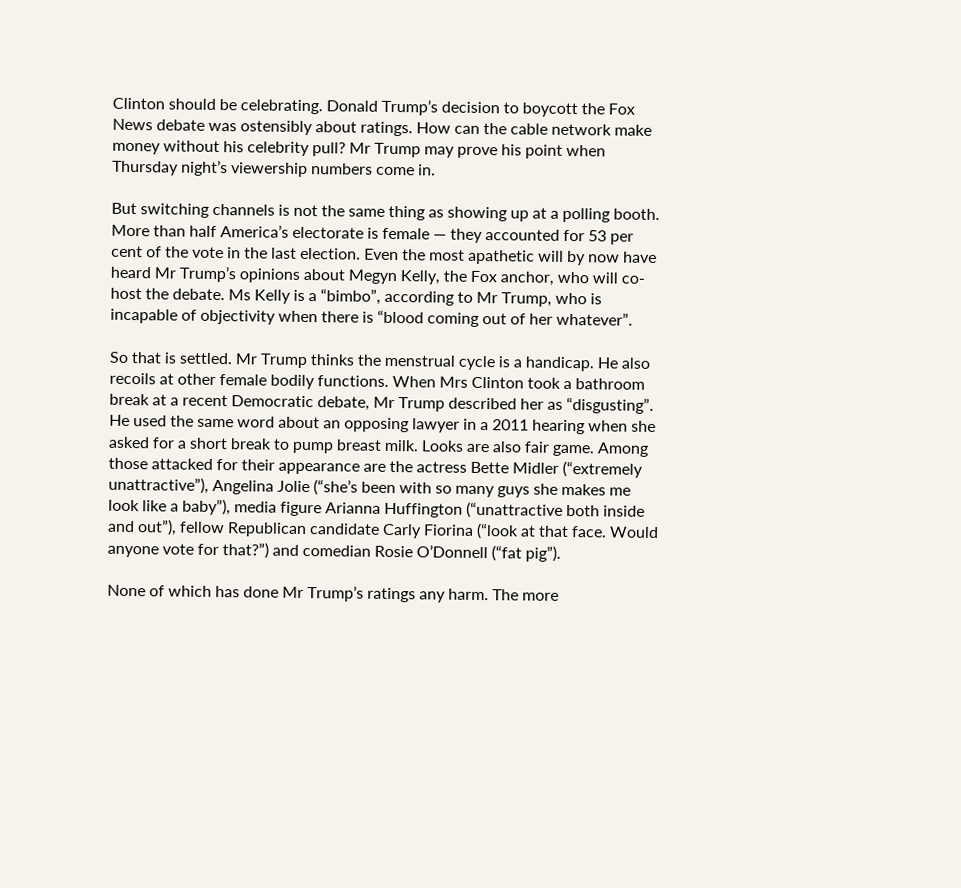Clinton should be celebrating. Donald Trump’s decision to boycott the Fox News debate was ostensibly about ratings. How can the cable network make money without his celebrity pull? Mr Trump may prove his point when Thursday night’s viewership numbers come in.

But switching channels is not the same thing as showing up at a polling booth. More than half America’s electorate is female — they accounted for 53 per cent of the vote in the last election. Even the most apathetic will by now have heard Mr Trump’s opinions about Megyn Kelly, the Fox anchor, who will co-host the debate. Ms Kelly is a “bimbo”, according to Mr Trump, who is incapable of objectivity when there is “blood coming out of her whatever”.

So that is settled. Mr Trump thinks the menstrual cycle is a handicap. He also recoils at other female bodily functions. When Mrs Clinton took a bathroom break at a recent Democratic debate, Mr Trump described her as “disgusting”. He used the same word about an opposing lawyer in a 2011 hearing when she asked for a short break to pump breast milk. Looks are also fair game. Among those attacked for their appearance are the actress Bette Midler (“extremely unattractive”), Angelina Jolie (“she’s been with so many guys she makes me look like a baby”), media figure Arianna Huffington (“unattractive both inside and out”), fellow Republican candidate Carly Fiorina (“look at that face. Would anyone vote for that?”) and comedian Rosie O’Donnell (“fat pig”).

None of which has done Mr Trump’s ratings any harm. The more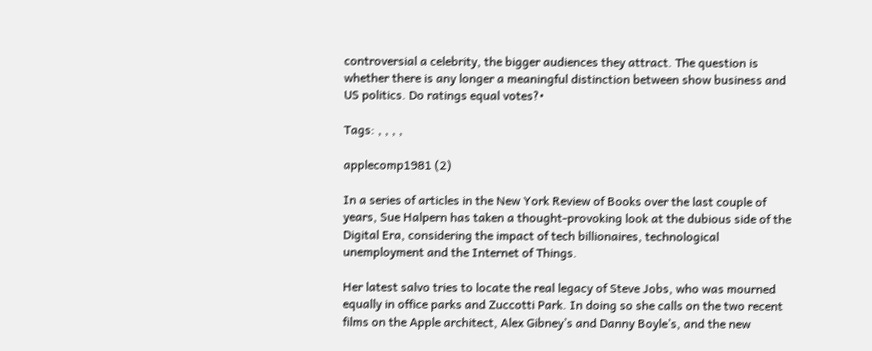controversial a celebrity, the bigger audiences they attract. The question is whether there is any longer a meaningful distinction between show business and US politics. Do ratings equal votes?•

Tags: , , , ,

applecomp1981 (2)

In a series of articles in the New York Review of Books over the last couple of years, Sue Halpern has taken a thought-provoking look at the dubious side of the Digital Era, considering the impact of tech billionaires, technological unemployment and the Internet of Things.

Her latest salvo tries to locate the real legacy of Steve Jobs, who was mourned equally in office parks and Zuccotti Park. In doing so she calls on the two recent films on the Apple architect, Alex Gibney’s and Danny Boyle’s, and the new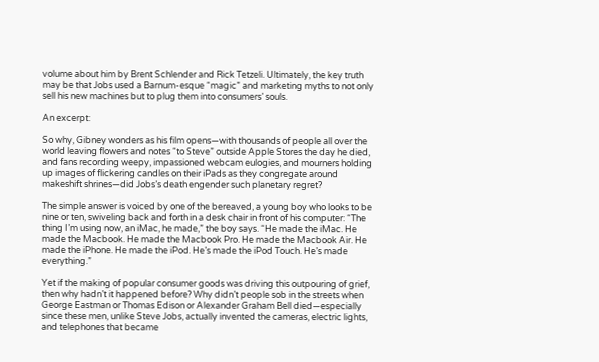volume about him by Brent Schlender and Rick Tetzeli. Ultimately, the key truth may be that Jobs used a Barnum-esque “magic” and marketing myths to not only sell his new machines but to plug them into consumers’ souls.

An excerpt:

So why, Gibney wonders as his film opens—with thousands of people all over the world leaving flowers and notes “to Steve” outside Apple Stores the day he died, and fans recording weepy, impassioned webcam eulogies, and mourners holding up images of flickering candles on their iPads as they congregate around makeshift shrines—did Jobs’s death engender such planetary regret?

The simple answer is voiced by one of the bereaved, a young boy who looks to be nine or ten, swiveling back and forth in a desk chair in front of his computer: “The thing I’m using now, an iMac, he made,” the boy says. “He made the iMac. He made the Macbook. He made the Macbook Pro. He made the Macbook Air. He made the iPhone. He made the iPod. He’s made the iPod Touch. He’s made everything.”

Yet if the making of popular consumer goods was driving this outpouring of grief, then why hadn’t it happened before? Why didn’t people sob in the streets when George Eastman or Thomas Edison or Alexander Graham Bell died—especially since these men, unlike Steve Jobs, actually invented the cameras, electric lights, and telephones that became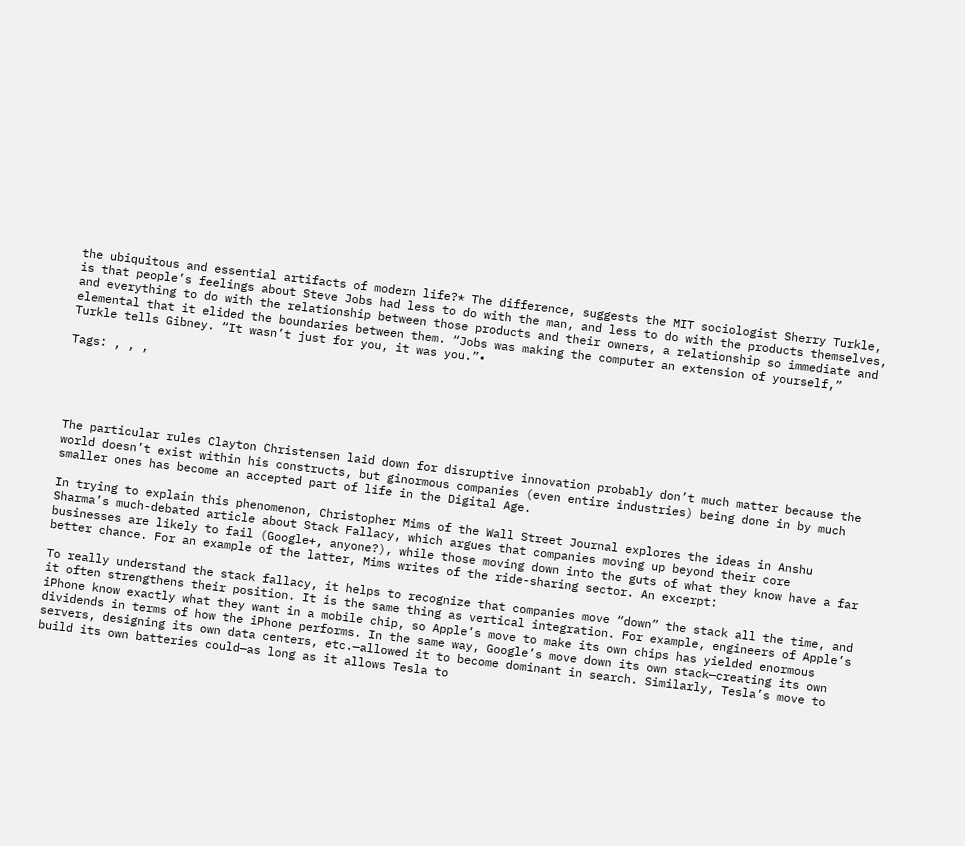the ubiquitous and essential artifacts of modern life?* The difference, suggests the MIT sociologist Sherry Turkle, is that people’s feelings about Steve Jobs had less to do with the man, and less to do with the products themselves, and everything to do with the relationship between those products and their owners, a relationship so immediate and elemental that it elided the boundaries between them. “Jobs was making the computer an extension of yourself,” Turkle tells Gibney. “It wasn’t just for you, it was you.”•

Tags: , , ,





The particular rules Clayton Christensen laid down for disruptive innovation probably don’t much matter because the world doesn’t exist within his constructs, but ginormous companies (even entire industries) being done in by much smaller ones has become an accepted part of life in the Digital Age.

In trying to explain this phenomenon, Christopher Mims of the Wall Street Journal explores the ideas in Anshu Sharma’s much-debated article about Stack Fallacy, which argues that companies moving up beyond their core businesses are likely to fail (Google+, anyone?), while those moving down into the guts of what they know have a far better chance. For an example of the latter, Mims writes of the ride-sharing sector. An excerpt:

To really understand the stack fallacy, it helps to recognize that companies move “down” the stack all the time, and it often strengthens their position. It is the same thing as vertical integration. For example, engineers of Apple’s iPhone know exactly what they want in a mobile chip, so Apple’s move to make its own chips has yielded enormous dividends in terms of how the iPhone performs. In the same way, Google’s move down its own stack—creating its own servers, designing its own data centers, etc.—allowed it to become dominant in search. Similarly, Tesla’s move to build its own batteries could—as long as it allows Tesla to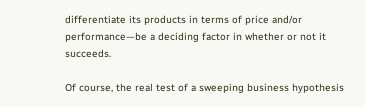differentiate its products in terms of price and/or performance—be a deciding factor in whether or not it succeeds.

Of course, the real test of a sweeping business hypothesis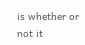is whether or not it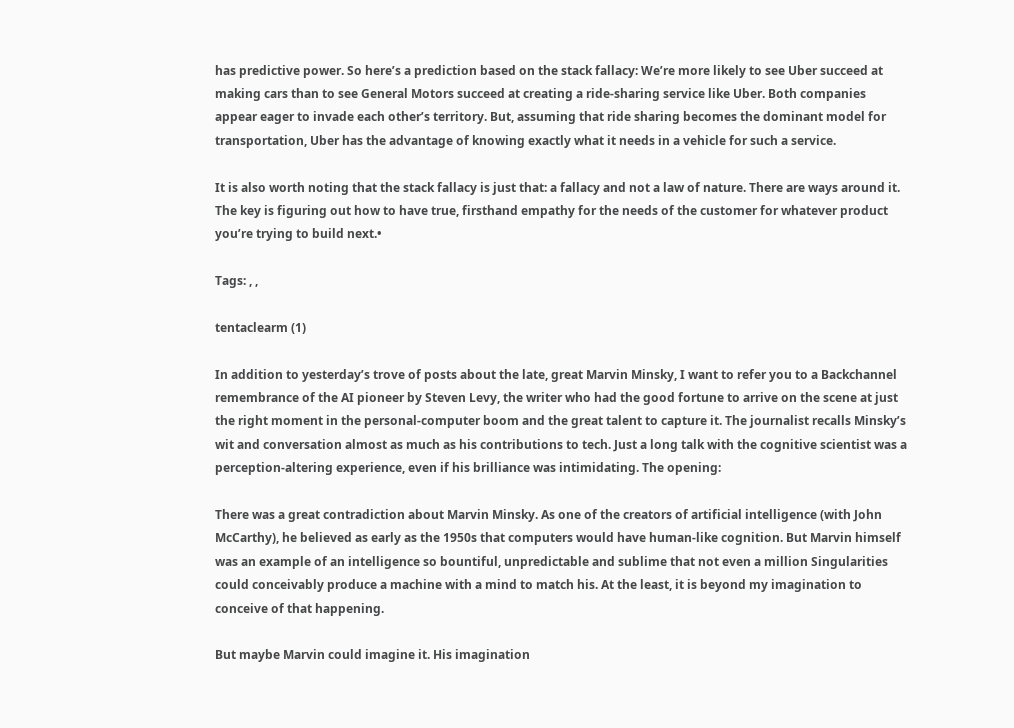has predictive power. So here’s a prediction based on the stack fallacy: We’re more likely to see Uber succeed at making cars than to see General Motors succeed at creating a ride-sharing service like Uber. Both companies appear eager to invade each other’s territory. But, assuming that ride sharing becomes the dominant model for transportation, Uber has the advantage of knowing exactly what it needs in a vehicle for such a service.

It is also worth noting that the stack fallacy is just that: a fallacy and not a law of nature. There are ways around it. The key is figuring out how to have true, firsthand empathy for the needs of the customer for whatever product you’re trying to build next.•

Tags: , ,

tentaclearm (1)

In addition to yesterday’s trove of posts about the late, great Marvin Minsky, I want to refer you to a Backchannel remembrance of the AI pioneer by Steven Levy, the writer who had the good fortune to arrive on the scene at just the right moment in the personal-computer boom and the great talent to capture it. The journalist recalls Minsky’s wit and conversation almost as much as his contributions to tech. Just a long talk with the cognitive scientist was a perception-altering experience, even if his brilliance was intimidating. The opening:

There was a great contradiction about Marvin Minsky. As one of the creators of artificial intelligence (with John McCarthy), he believed as early as the 1950s that computers would have human-like cognition. But Marvin himself was an example of an intelligence so bountiful, unpredictable and sublime that not even a million Singularities could conceivably produce a machine with a mind to match his. At the least, it is beyond my imagination to conceive of that happening.

But maybe Marvin could imagine it. His imagination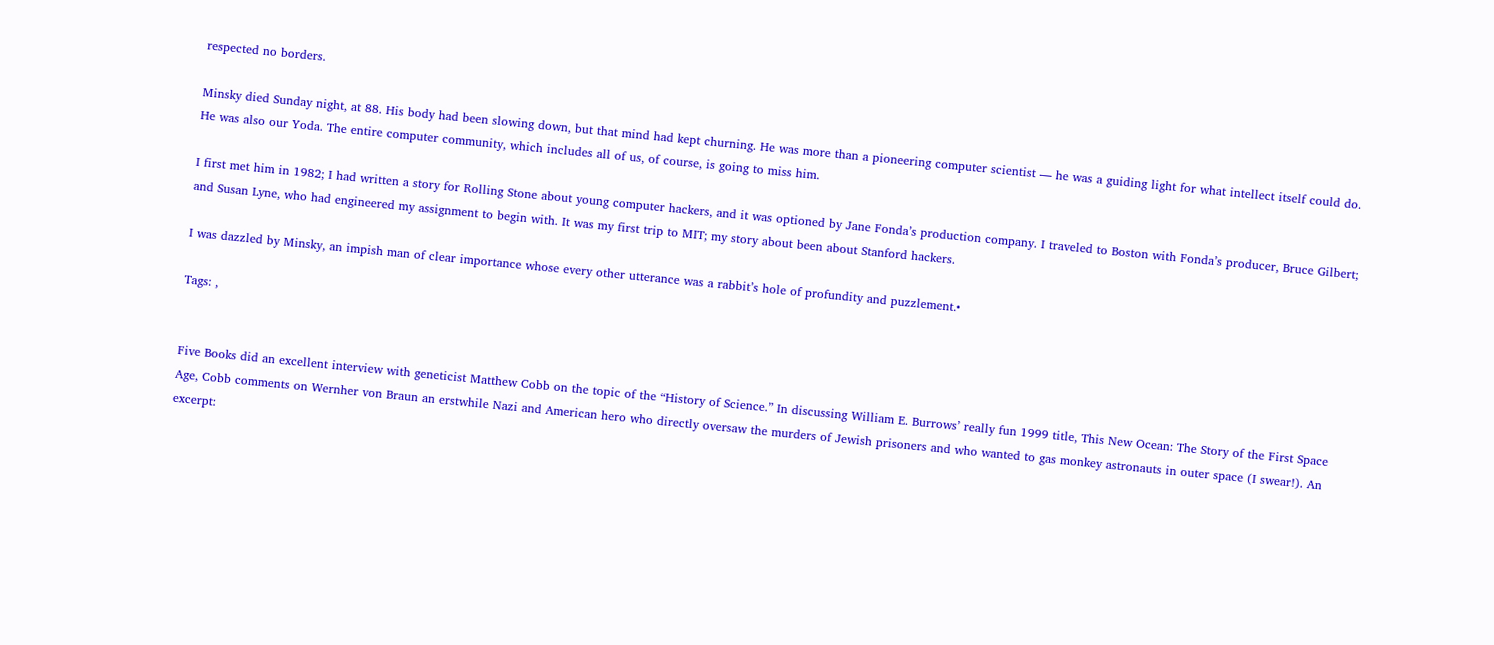respected no borders.

Minsky died Sunday night, at 88. His body had been slowing down, but that mind had kept churning. He was more than a pioneering computer scientist — he was a guiding light for what intellect itself could do. He was also our Yoda. The entire computer community, which includes all of us, of course, is going to miss him.

I first met him in 1982; I had written a story for Rolling Stone about young computer hackers, and it was optioned by Jane Fonda’s production company. I traveled to Boston with Fonda’s producer, Bruce Gilbert; and Susan Lyne, who had engineered my assignment to begin with. It was my first trip to MIT; my story about been about Stanford hackers.

I was dazzled by Minsky, an impish man of clear importance whose every other utterance was a rabbit’s hole of profundity and puzzlement.•

Tags: ,


Five Books did an excellent interview with geneticist Matthew Cobb on the topic of the “History of Science.” In discussing William E. Burrows’ really fun 1999 title, This New Ocean: The Story of the First Space Age, Cobb comments on Wernher von Braun an erstwhile Nazi and American hero who directly oversaw the murders of Jewish prisoners and who wanted to gas monkey astronauts in outer space (I swear!). An excerpt: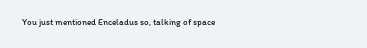You just mentioned Enceladus so, talking of space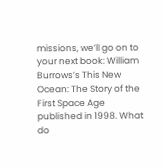missions, we’ll go on to your next book: William Burrows’s This New Ocean: The Story of the First Space Age published in 1998. What do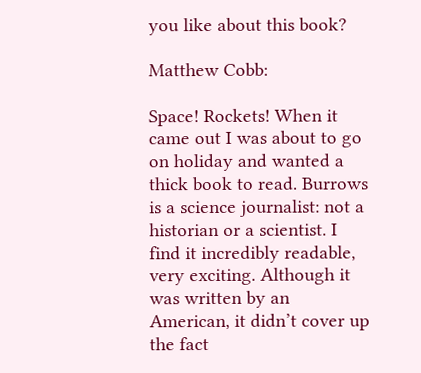you like about this book?

Matthew Cobb:

Space! Rockets! When it came out I was about to go on holiday and wanted a thick book to read. Burrows is a science journalist: not a historian or a scientist. I find it incredibly readable, very exciting. Although it was written by an American, it didn’t cover up the fact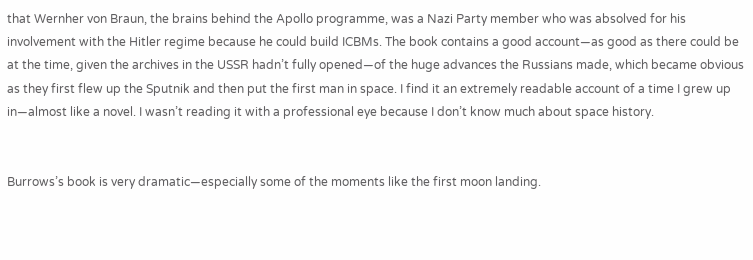that Wernher von Braun, the brains behind the Apollo programme, was a Nazi Party member who was absolved for his involvement with the Hitler regime because he could build ICBMs. The book contains a good account—as good as there could be at the time, given the archives in the USSR hadn’t fully opened—of the huge advances the Russians made, which became obvious as they first flew up the Sputnik and then put the first man in space. I find it an extremely readable account of a time I grew up in—almost like a novel. I wasn’t reading it with a professional eye because I don’t know much about space history.


Burrows’s book is very dramatic—especially some of the moments like the first moon landing.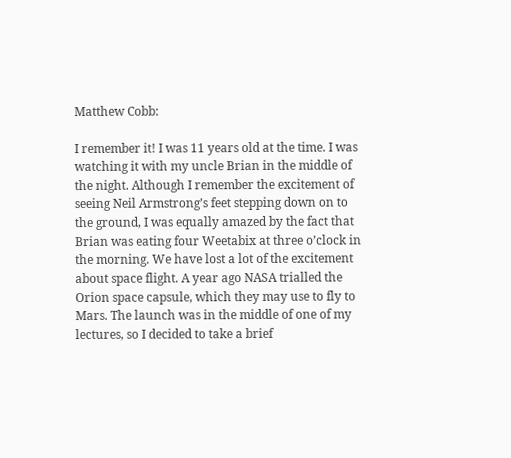Matthew Cobb:

I remember it! I was 11 years old at the time. I was watching it with my uncle Brian in the middle of the night. Although I remember the excitement of seeing Neil Armstrong’s feet stepping down on to the ground, I was equally amazed by the fact that Brian was eating four Weetabix at three o’clock in the morning. We have lost a lot of the excitement about space flight. A year ago NASA trialled the Orion space capsule, which they may use to fly to Mars. The launch was in the middle of one of my lectures, so I decided to take a brief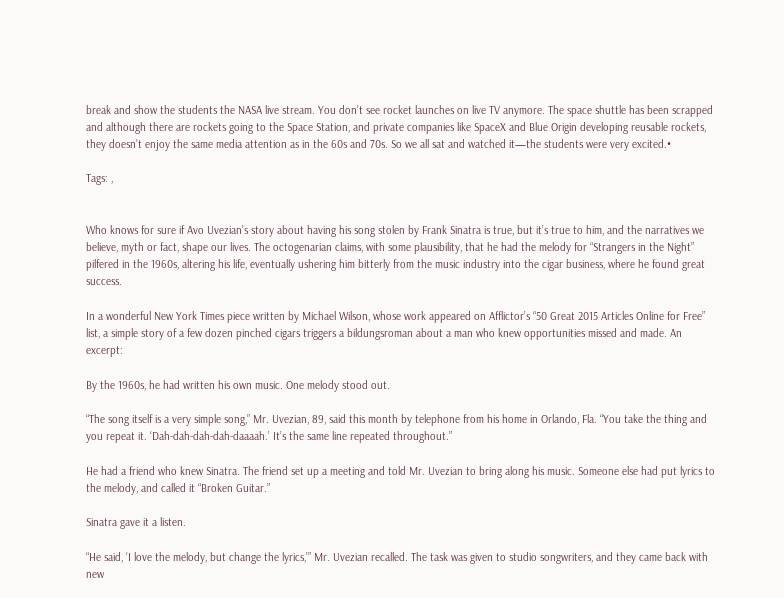break and show the students the NASA live stream. You don’t see rocket launches on live TV anymore. The space shuttle has been scrapped and although there are rockets going to the Space Station, and private companies like SpaceX and Blue Origin developing reusable rockets, they doesn’t enjoy the same media attention as in the 60s and 70s. So we all sat and watched it—the students were very excited.•

Tags: ,


Who knows for sure if Avo Uvezian’s story about having his song stolen by Frank Sinatra is true, but it’s true to him, and the narratives we believe, myth or fact, shape our lives. The octogenarian claims, with some plausibility, that he had the melody for “Strangers in the Night” pilfered in the 1960s, altering his life, eventually ushering him bitterly from the music industry into the cigar business, where he found great success.

In a wonderful New York Times piece written by Michael Wilson, whose work appeared on Afflictor’s “50 Great 2015 Articles Online for Free” list, a simple story of a few dozen pinched cigars triggers a bildungsroman about a man who knew opportunities missed and made. An excerpt:

By the 1960s, he had written his own music. One melody stood out.

“The song itself is a very simple song,” Mr. Uvezian, 89, said this month by telephone from his home in Orlando, Fla. “You take the thing and you repeat it. ‘Dah-dah-dah-dah-daaaah.’ It’s the same line repeated throughout.”

He had a friend who knew Sinatra. The friend set up a meeting and told Mr. Uvezian to bring along his music. Someone else had put lyrics to the melody, and called it “Broken Guitar.”

Sinatra gave it a listen.

“He said, ‘I love the melody, but change the lyrics,’” Mr. Uvezian recalled. The task was given to studio songwriters, and they came back with new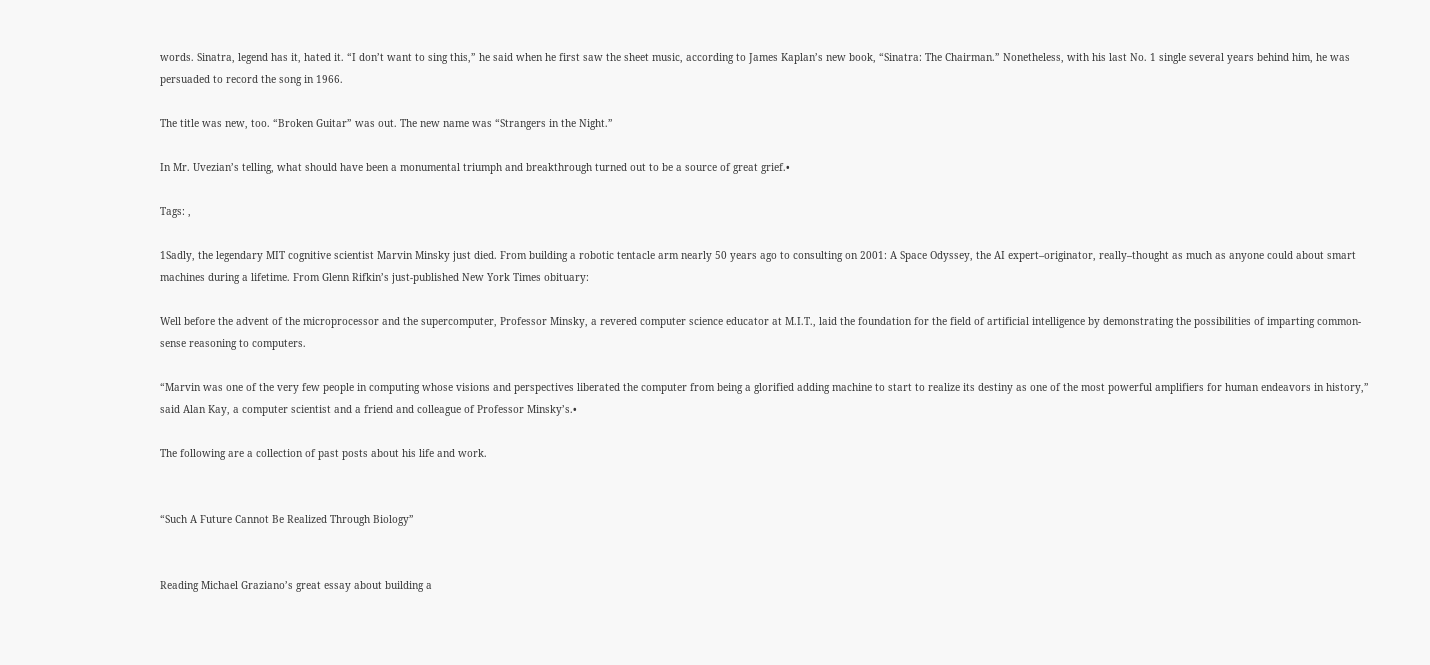words. Sinatra, legend has it, hated it. “I don’t want to sing this,” he said when he first saw the sheet music, according to James Kaplan’s new book, “Sinatra: The Chairman.” Nonetheless, with his last No. 1 single several years behind him, he was persuaded to record the song in 1966.

The title was new, too. “Broken Guitar” was out. The new name was “Strangers in the Night.”

In Mr. Uvezian’s telling, what should have been a monumental triumph and breakthrough turned out to be a source of great grief.•

Tags: ,

1Sadly, the legendary MIT cognitive scientist Marvin Minsky just died. From building a robotic tentacle arm nearly 50 years ago to consulting on 2001: A Space Odyssey, the AI expert–originator, really–thought as much as anyone could about smart machines during a lifetime. From Glenn Rifkin’s just-published New York Times obituary:

Well before the advent of the microprocessor and the supercomputer, Professor Minsky, a revered computer science educator at M.I.T., laid the foundation for the field of artificial intelligence by demonstrating the possibilities of imparting common-sense reasoning to computers.

“Marvin was one of the very few people in computing whose visions and perspectives liberated the computer from being a glorified adding machine to start to realize its destiny as one of the most powerful amplifiers for human endeavors in history,” said Alan Kay, a computer scientist and a friend and colleague of Professor Minsky’s.•

The following are a collection of past posts about his life and work.


“Such A Future Cannot Be Realized Through Biology”


Reading Michael Graziano’s great essay about building a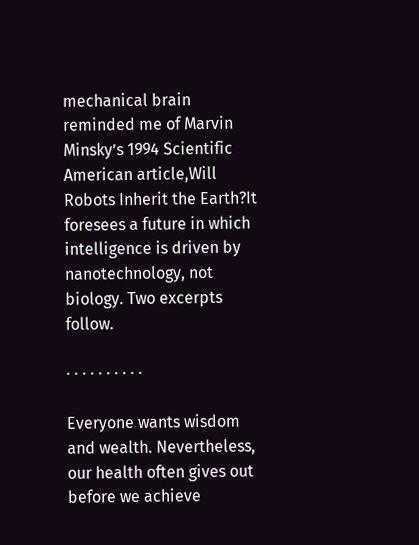mechanical brain reminded me of Marvin Minsky’s 1994 Scientific American article,Will Robots Inherit the Earth?It foresees a future in which intelligence is driven by nanotechnology, not biology. Two excerpts follow.

· · · · · · · · · ·

Everyone wants wisdom and wealth. Nevertheless, our health often gives out before we achieve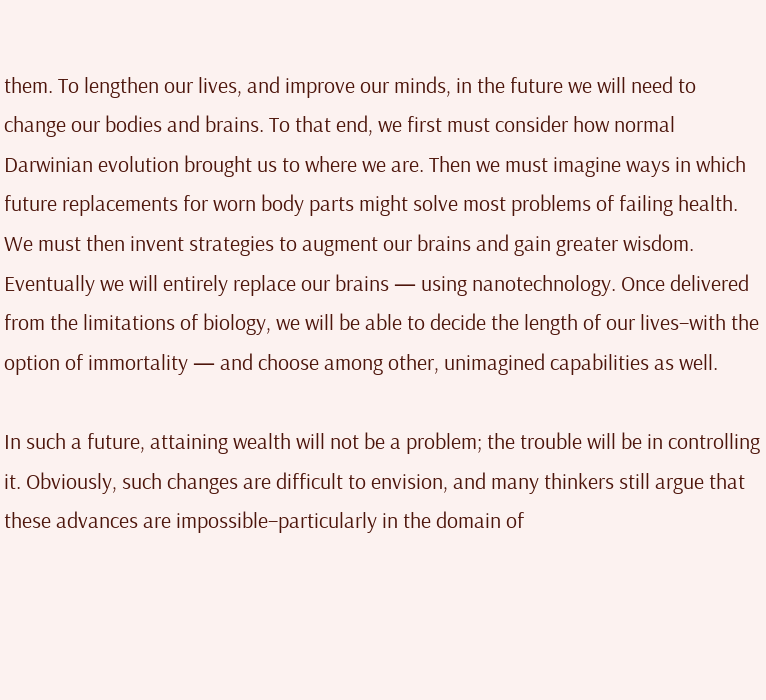them. To lengthen our lives, and improve our minds, in the future we will need to change our bodies and brains. To that end, we first must consider how normal Darwinian evolution brought us to where we are. Then we must imagine ways in which future replacements for worn body parts might solve most problems of failing health. We must then invent strategies to augment our brains and gain greater wisdom. Eventually we will entirely replace our brains — using nanotechnology. Once delivered from the limitations of biology, we will be able to decide the length of our lives–with the option of immortality — and choose among other, unimagined capabilities as well.

In such a future, attaining wealth will not be a problem; the trouble will be in controlling it. Obviously, such changes are difficult to envision, and many thinkers still argue that these advances are impossible–particularly in the domain of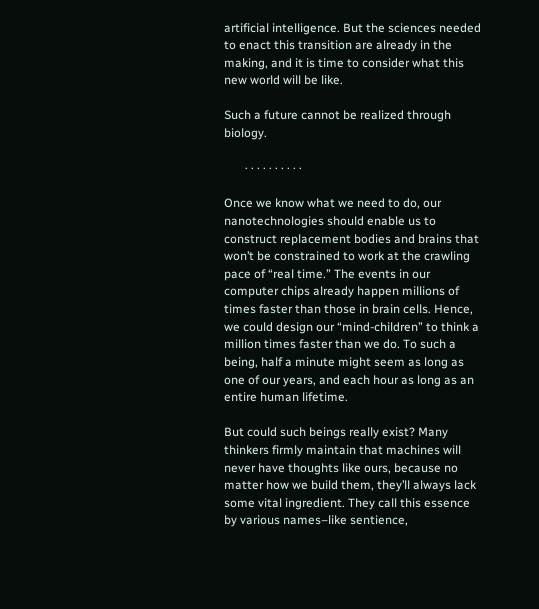artificial intelligence. But the sciences needed to enact this transition are already in the making, and it is time to consider what this new world will be like.

Such a future cannot be realized through biology.

       · · · · · · · · · ·

Once we know what we need to do, our nanotechnologies should enable us to construct replacement bodies and brains that won’t be constrained to work at the crawling pace of “real time.” The events in our computer chips already happen millions of times faster than those in brain cells. Hence, we could design our “mind-children” to think a million times faster than we do. To such a being, half a minute might seem as long as one of our years, and each hour as long as an entire human lifetime.

But could such beings really exist? Many thinkers firmly maintain that machines will never have thoughts like ours, because no matter how we build them, they’ll always lack some vital ingredient. They call this essence by various names–like sentience,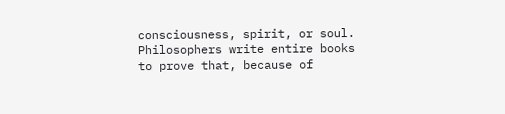consciousness, spirit, or soul. Philosophers write entire books to prove that, because of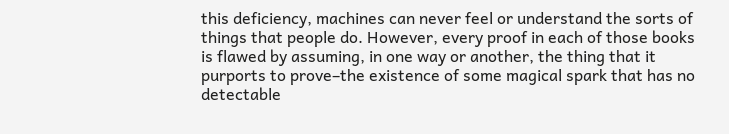this deficiency, machines can never feel or understand the sorts of things that people do. However, every proof in each of those books is flawed by assuming, in one way or another, the thing that it purports to prove–the existence of some magical spark that has no detectable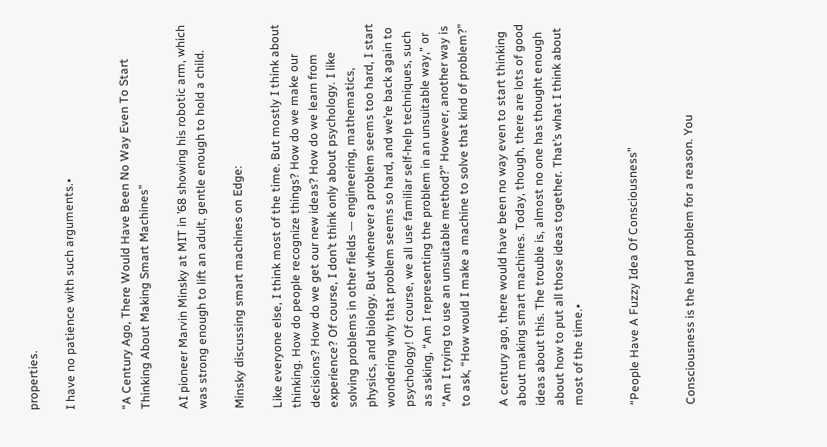properties.

I have no patience with such arguments.•


“A Century Ago, There Would Have Been No Way Even To Start Thinking About Making Smart Machines”

AI pioneer Marvin Minsky at MIT in ’68 showing his robotic arm, which was strong enough to lift an adult, gentle enough to hold a child.

Minsky discussing smart machines on Edge:

Like everyone else, I think most of the time. But mostly I think about thinking. How do people recognize things? How do we make our decisions? How do we get our new ideas? How do we learn from experience? Of course, I don’t think only about psychology. I like solving problems in other fields — engineering, mathematics, physics, and biology. But whenever a problem seems too hard, I start wondering why that problem seems so hard, and we’re back again to psychology! Of course, we all use familiar self-help techniques, such as asking, “Am I representing the problem in an unsuitable way,” or “Am I trying to use an unsuitable method?” However, another way is to ask, “How would I make a machine to solve that kind of problem?”

A century ago, there would have been no way even to start thinking about making smart machines. Today, though, there are lots of good ideas about this. The trouble is, almost no one has thought enough about how to put all those ideas together. That’s what I think about most of the time.•


“People Have A Fuzzy Idea Of Consciousness”


Consciousness is the hard problem for a reason. You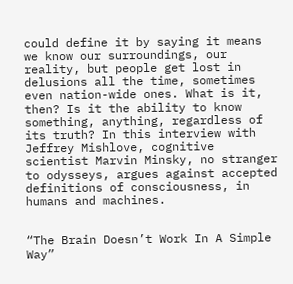could define it by saying it means we know our surroundings, our reality, but people get lost in delusions all the time, sometimes even nation-wide ones. What is it, then? Is it the ability to know something, anything, regardless of its truth? In this interview with Jeffrey Mishlove, cognitive scientist Marvin Minsky, no stranger to odysseys, argues against accepted definitions of consciousness, in humans and machines.


“The Brain Doesn’t Work In A Simple Way”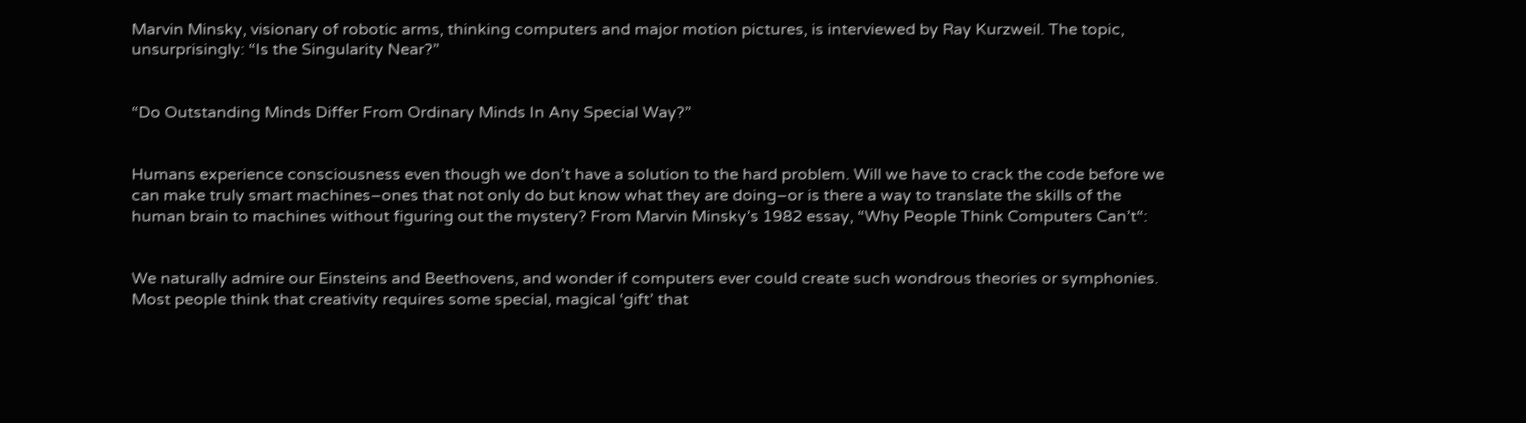Marvin Minsky, visionary of robotic arms, thinking computers and major motion pictures, is interviewed by Ray Kurzweil. The topic, unsurprisingly: “Is the Singularity Near?”


“Do Outstanding Minds Differ From Ordinary Minds In Any Special Way?”


Humans experience consciousness even though we don’t have a solution to the hard problem. Will we have to crack the code before we can make truly smart machines–ones that not only do but know what they are doing–or is there a way to translate the skills of the human brain to machines without figuring out the mystery? From Marvin Minsky’s 1982 essay, “Why People Think Computers Can’t“:


We naturally admire our Einsteins and Beethovens, and wonder if computers ever could create such wondrous theories or symphonies. Most people think that creativity requires some special, magical ‘gift’ that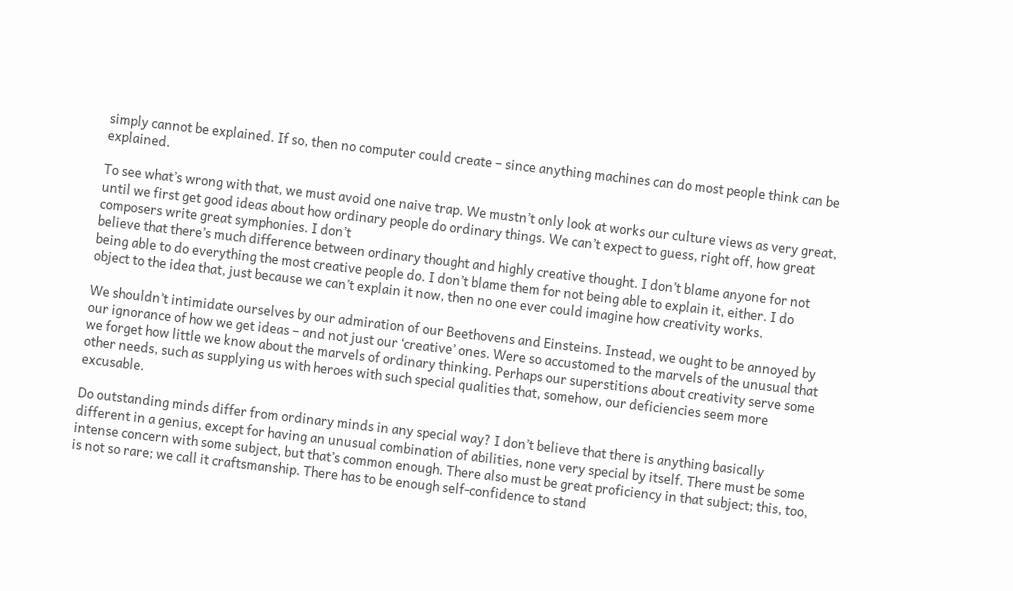simply cannot be explained. If so, then no computer could create – since anything machines can do most people think can be explained.

To see what’s wrong with that, we must avoid one naive trap. We mustn’t only look at works our culture views as very great, until we first get good ideas about how ordinary people do ordinary things. We can’t expect to guess, right off, how great composers write great symphonies. I don’t
believe that there’s much difference between ordinary thought and highly creative thought. I don’t blame anyone for not being able to do everything the most creative people do. I don’t blame them for not being able to explain it, either. I do object to the idea that, just because we can’t explain it now, then no one ever could imagine how creativity works.

We shouldn’t intimidate ourselves by our admiration of our Beethovens and Einsteins. Instead, we ought to be annoyed by our ignorance of how we get ideas – and not just our ‘creative’ ones. Were so accustomed to the marvels of the unusual that we forget how little we know about the marvels of ordinary thinking. Perhaps our superstitions about creativity serve some other needs, such as supplying us with heroes with such special qualities that, somehow, our deficiencies seem more excusable.

Do outstanding minds differ from ordinary minds in any special way? I don’t believe that there is anything basically different in a genius, except for having an unusual combination of abilities, none very special by itself. There must be some intense concern with some subject, but that’s common enough. There also must be great proficiency in that subject; this, too, is not so rare; we call it craftsmanship. There has to be enough self-confidence to stand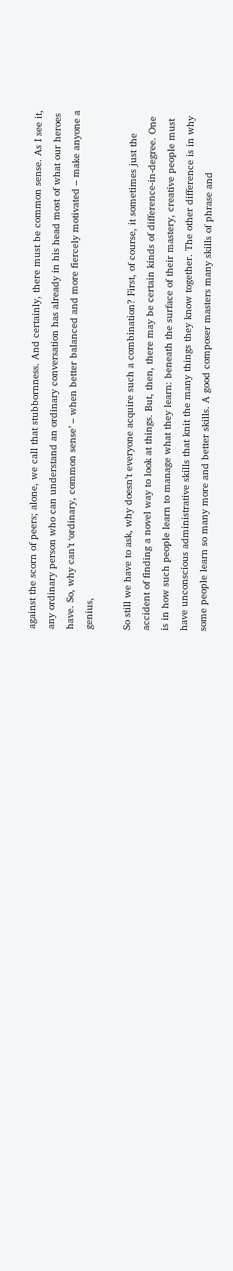against the scorn of peers; alone, we call that stubbornness. And certainly, there must be common sense. As I see it, any ordinary person who can understand an ordinary conversation has already in his head most of what our heroes have. So, why can’t ‘ordinary, common sense’ – when better balanced and more fiercely motivated – make anyone a genius,

So still we have to ask, why doesn’t everyone acquire such a combination? First, of course, it sometimes just the accident of finding a novel way to look at things. But, then, there may be certain kinds of difference-in-degree. One is in how such people learn to manage what they learn: beneath the surface of their mastery, creative people must have unconscious administrative skills that knit the many things they know together. The other difference is in why some people learn so many more and better skills. A good composer masters many skills of phrase and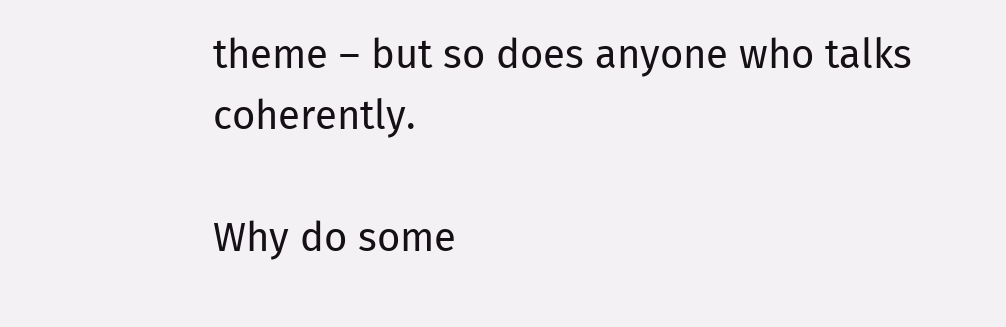theme – but so does anyone who talks coherently.

Why do some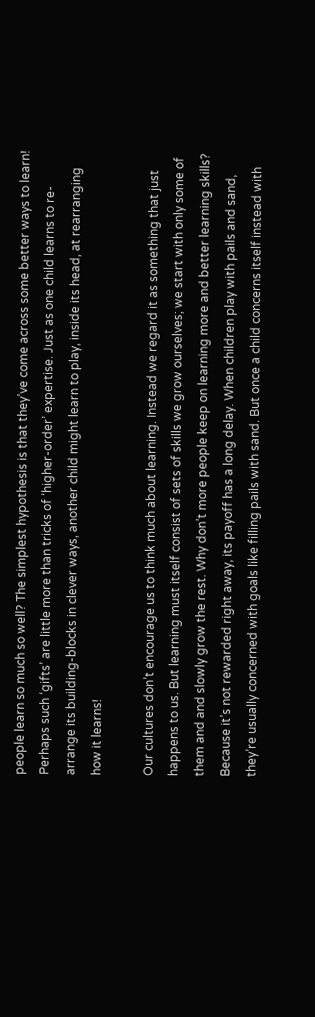people learn so much so well? The simplest hypothesis is that they’ve come across some better ways to learn! Perhaps such ‘gifts’ are little more than tricks of ‘higher-order’ expertise. Just as one child learns to re-arrange its building-blocks in clever ways, another child might learn to play, inside its head, at rearranging how it learns!

Our cultures don’t encourage us to think much about learning. Instead we regard it as something that just happens to us. But learning must itself consist of sets of skills we grow ourselves; we start with only some of them and and slowly grow the rest. Why don’t more people keep on learning more and better learning skills? Because it’s not rewarded right away, its payoff has a long delay. When children play with pails and sand, they’re usually concerned with goals like filling pails with sand. But once a child concerns itself instead with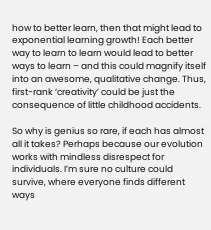how to better learn, then that might lead to exponential learning growth! Each better way to learn to learn would lead to better ways to learn – and this could magnify itself into an awesome, qualitative change. Thus, first-rank ‘creativity’ could be just the
consequence of little childhood accidents.

So why is genius so rare, if each has almost all it takes? Perhaps because our evolution works with mindless disrespect for individuals. I’m sure no culture could survive, where everyone finds different ways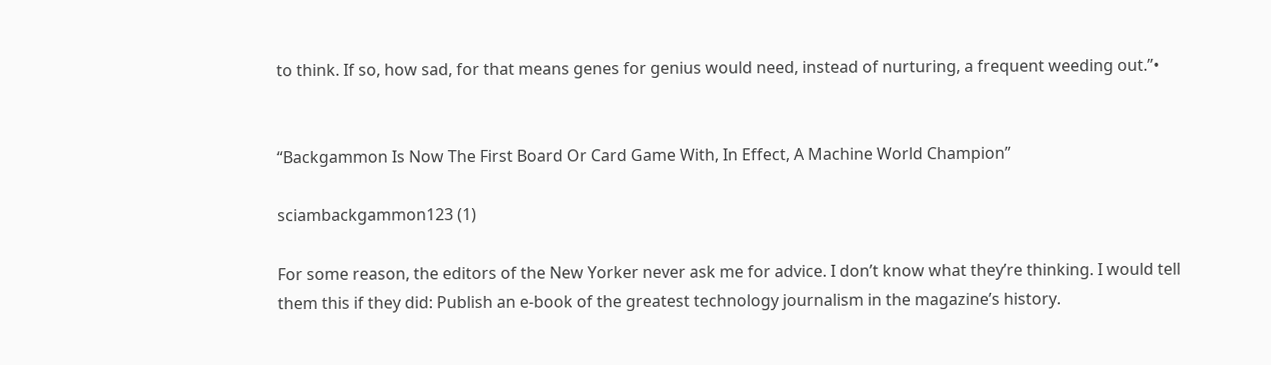to think. If so, how sad, for that means genes for genius would need, instead of nurturing, a frequent weeding out.”•


“Backgammon Is Now The First Board Or Card Game With, In Effect, A Machine World Champion”

sciambackgammon123 (1)

For some reason, the editors of the New Yorker never ask me for advice. I don’t know what they’re thinking. I would tell them this if they did: Publish an e-book of the greatest technology journalism in the magazine’s history.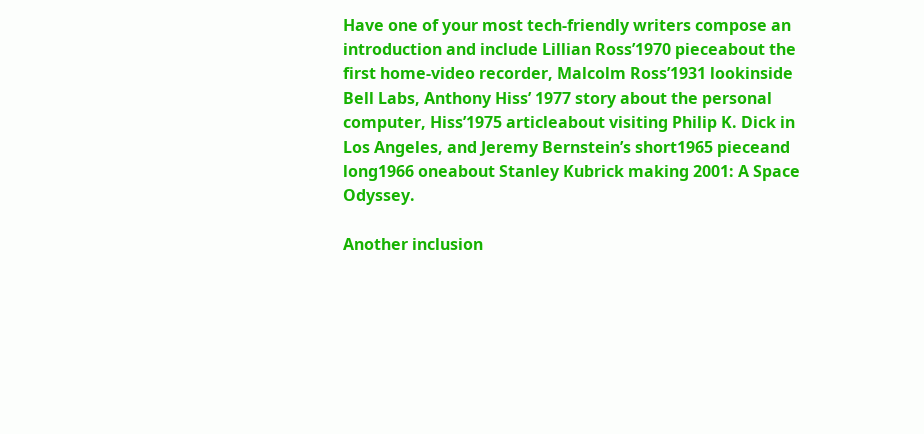Have one of your most tech-friendly writers compose an introduction and include Lillian Ross’1970 pieceabout the first home-video recorder, Malcolm Ross’1931 lookinside Bell Labs, Anthony Hiss’ 1977 story about the personal computer, Hiss’1975 articleabout visiting Philip K. Dick in Los Angeles, and Jeremy Bernstein’s short1965 pieceand long1966 oneabout Stanley Kubrick making 2001: A Space Odyssey.

Another inclusion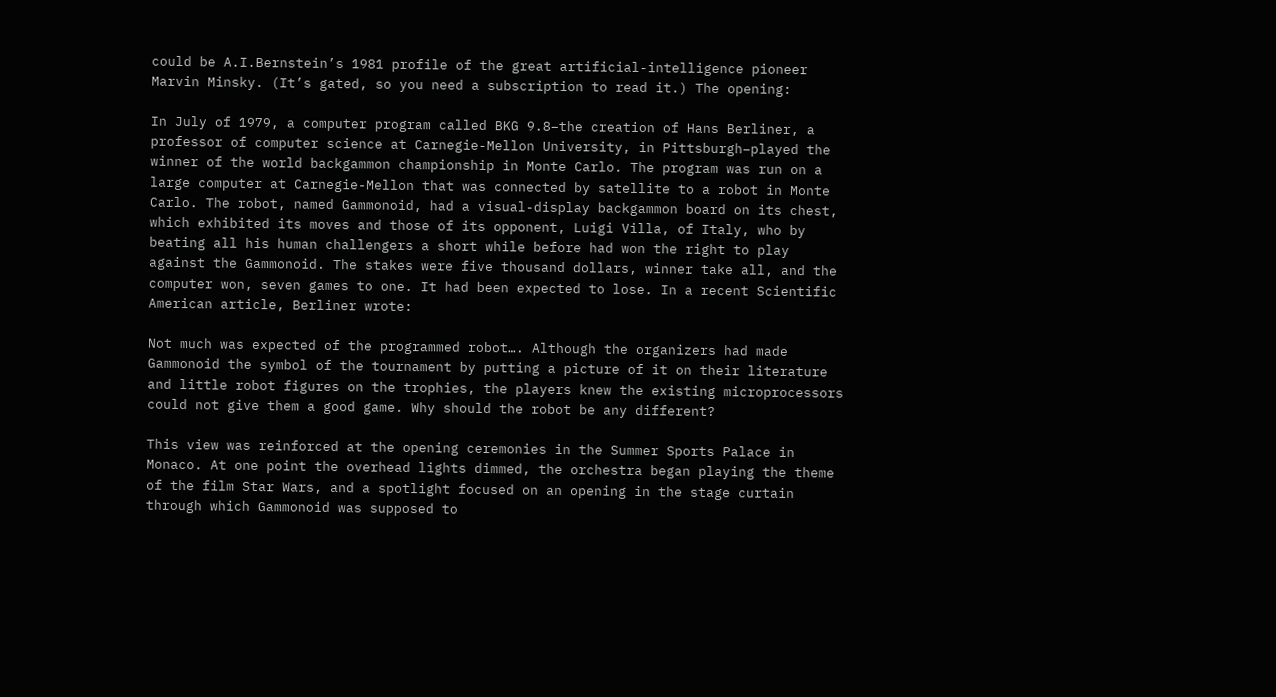could be A.I.Bernstein’s 1981 profile of the great artificial-intelligence pioneer Marvin Minsky. (It’s gated, so you need a subscription to read it.) The opening:

In July of 1979, a computer program called BKG 9.8–the creation of Hans Berliner, a professor of computer science at Carnegie-Mellon University, in Pittsburgh–played the winner of the world backgammon championship in Monte Carlo. The program was run on a large computer at Carnegie-Mellon that was connected by satellite to a robot in Monte Carlo. The robot, named Gammonoid, had a visual-display backgammon board on its chest, which exhibited its moves and those of its opponent, Luigi Villa, of Italy, who by beating all his human challengers a short while before had won the right to play against the Gammonoid. The stakes were five thousand dollars, winner take all, and the computer won, seven games to one. It had been expected to lose. In a recent Scientific American article, Berliner wrote:

Not much was expected of the programmed robot…. Although the organizers had made Gammonoid the symbol of the tournament by putting a picture of it on their literature and little robot figures on the trophies, the players knew the existing microprocessors could not give them a good game. Why should the robot be any different?

This view was reinforced at the opening ceremonies in the Summer Sports Palace in Monaco. At one point the overhead lights dimmed, the orchestra began playing the theme of the film Star Wars, and a spotlight focused on an opening in the stage curtain through which Gammonoid was supposed to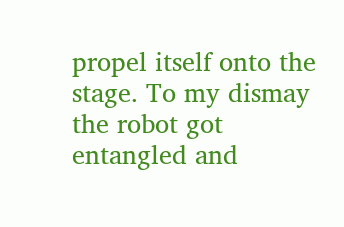propel itself onto the stage. To my dismay the robot got entangled and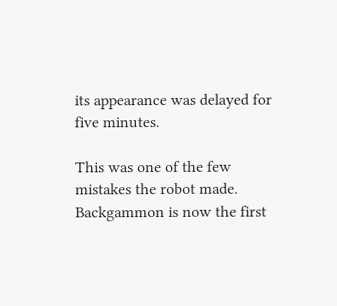its appearance was delayed for five minutes.

This was one of the few mistakes the robot made. Backgammon is now the first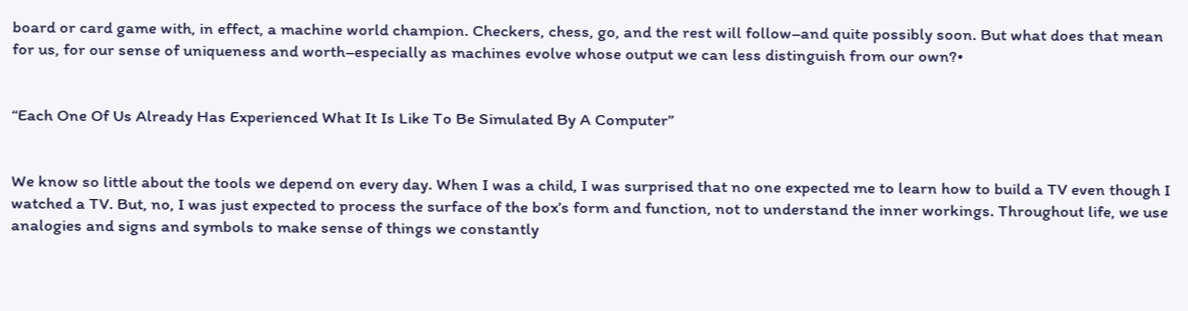board or card game with, in effect, a machine world champion. Checkers, chess, go, and the rest will follow–and quite possibly soon. But what does that mean for us, for our sense of uniqueness and worth–especially as machines evolve whose output we can less distinguish from our own?•


“Each One Of Us Already Has Experienced What It Is Like To Be Simulated By A Computer”


We know so little about the tools we depend on every day. When I was a child, I was surprised that no one expected me to learn how to build a TV even though I watched a TV. But, no, I was just expected to process the surface of the box’s form and function, not to understand the inner workings. Throughout life, we use analogies and signs and symbols to make sense of things we constantly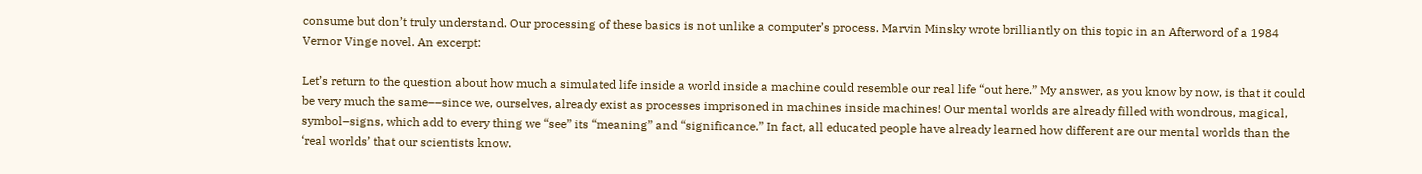consume but don’t truly understand. Our processing of these basics is not unlike a computer’s process. Marvin Minsky wrote brilliantly on this topic in an Afterword of a 1984 Vernor Vinge novel. An excerpt:

Let’s return to the question about how much a simulated life inside a world inside a machine could resemble our real life “out here.” My answer, as you know by now, is that it could be very much the same––since we, ourselves, already exist as processes imprisoned in machines inside machines! Our mental worlds are already filled with wondrous, magical, symbol–signs, which add to every thing we “see” its “meaning” and “significance.” In fact, all educated people have already learned how different are our mental worlds than the ‘real worlds’ that our scientists know.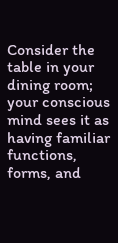Consider the table in your dining room; your conscious mind sees it as having familiar functions, forms, and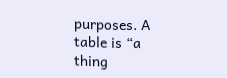purposes. A table is “a thing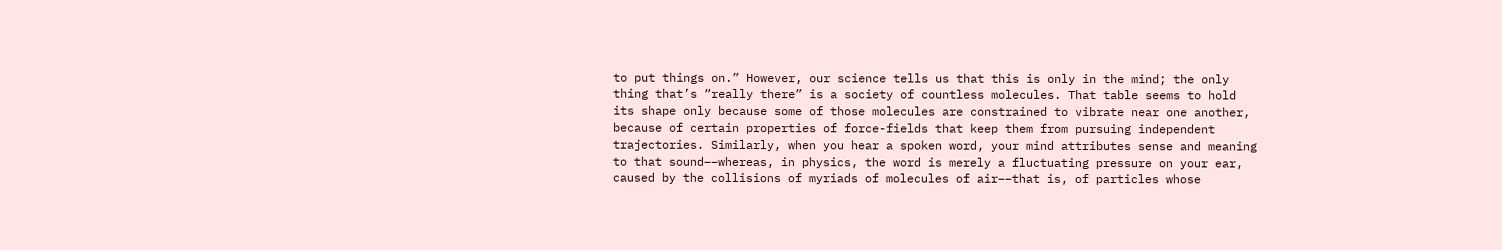to put things on.” However, our science tells us that this is only in the mind; the only thing that’s “really there” is a society of countless molecules. That table seems to hold its shape only because some of those molecules are constrained to vibrate near one another, because of certain properties of force-fields that keep them from pursuing independent trajectories. Similarly, when you hear a spoken word, your mind attributes sense and meaning to that sound––whereas, in physics, the word is merely a fluctuating pressure on your ear, caused by the collisions of myriads of molecules of air––that is, of particles whose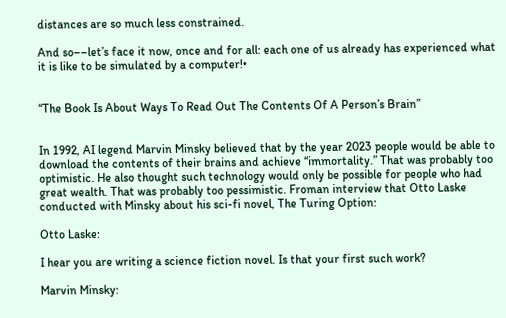distances are so much less constrained.

And so––let’s face it now, once and for all: each one of us already has experienced what it is like to be simulated by a computer!•


“The Book Is About Ways To Read Out The Contents Of A Person’s Brain”


In 1992, AI legend Marvin Minsky believed that by the year 2023 people would be able to download the contents of their brains and achieve “immortality.” That was probably too optimistic. He also thought such technology would only be possible for people who had great wealth. That was probably too pessimistic. Froman interview that Otto Laske conducted with Minsky about his sci-fi novel, The Turing Option:

Otto Laske:

I hear you are writing a science fiction novel. Is that your first such work?

Marvin Minsky: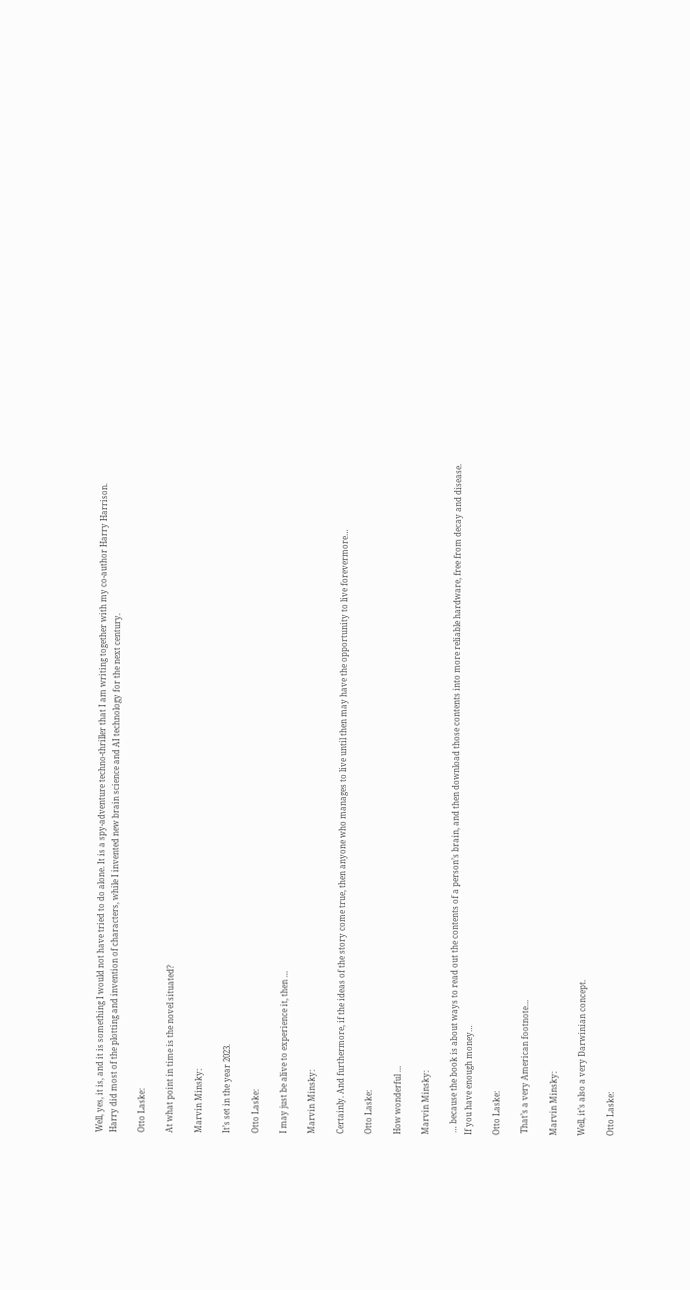Well, yes, it is, and it is something I would not have tried to do alone. It is a spy-adventure techno-thriller that I am writing together with my co-author Harry Harrison. Harry did most of the plotting and invention of characters, while I invented new brain science and AI technology for the next century.

Otto Laske:

At what point in time is the novel situated?

Marvin Minsky:

It’s set in the year 2023.

Otto Laske:

I may just be alive to experience it, then …

Marvin Minsky:

Certainly. And furthermore, if the ideas of the story come true, then anyone who manages to live until then may have the opportunity to live forevermore…

Otto Laske:

How wonderful …

Marvin Minsky:

 … because the book is about ways to read out the contents of a person’s brain, and then download those contents into more reliable hardware, free from decay and disease. If you have enough money…

Otto Laske:

 That’s a very American footnote…

Marvin Minsky:

Well, it’s also a very Darwinian concept.

Otto Laske: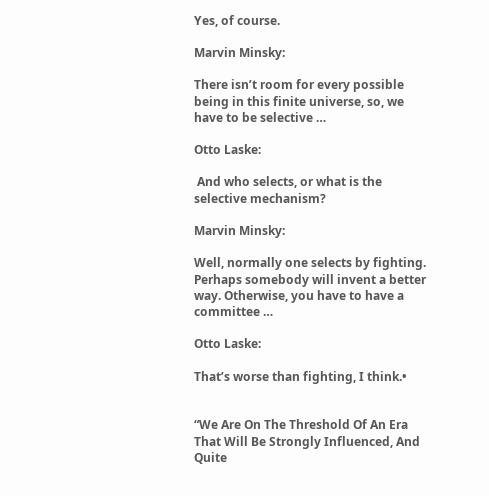Yes, of course.

Marvin Minsky:

There isn’t room for every possible being in this finite universe, so, we have to be selective …

Otto Laske:

 And who selects, or what is the selective mechanism?

Marvin Minsky:

Well, normally one selects by fighting. Perhaps somebody will invent a better way. Otherwise, you have to have a committee …

Otto Laske:

That’s worse than fighting, I think.•


“We Are On The Threshold Of An Era That Will Be Strongly Influenced, And Quite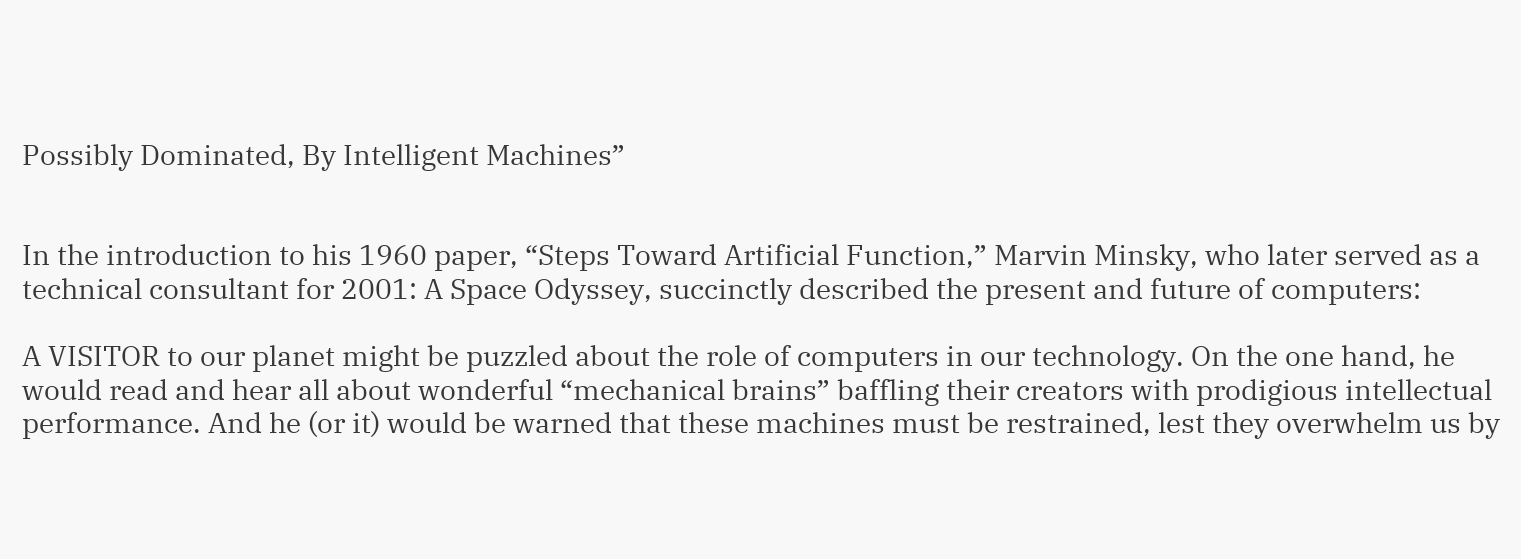Possibly Dominated, By Intelligent Machines”


In the introduction to his 1960 paper, “Steps Toward Artificial Function,” Marvin Minsky, who later served as a technical consultant for 2001: A Space Odyssey, succinctly described the present and future of computers:

A VISITOR to our planet might be puzzled about the role of computers in our technology. On the one hand, he would read and hear all about wonderful “mechanical brains” baffling their creators with prodigious intellectual performance. And he (or it) would be warned that these machines must be restrained, lest they overwhelm us by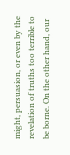might, persuasion, or even by the revelation of truths too terrible to be borne. On the other hand, our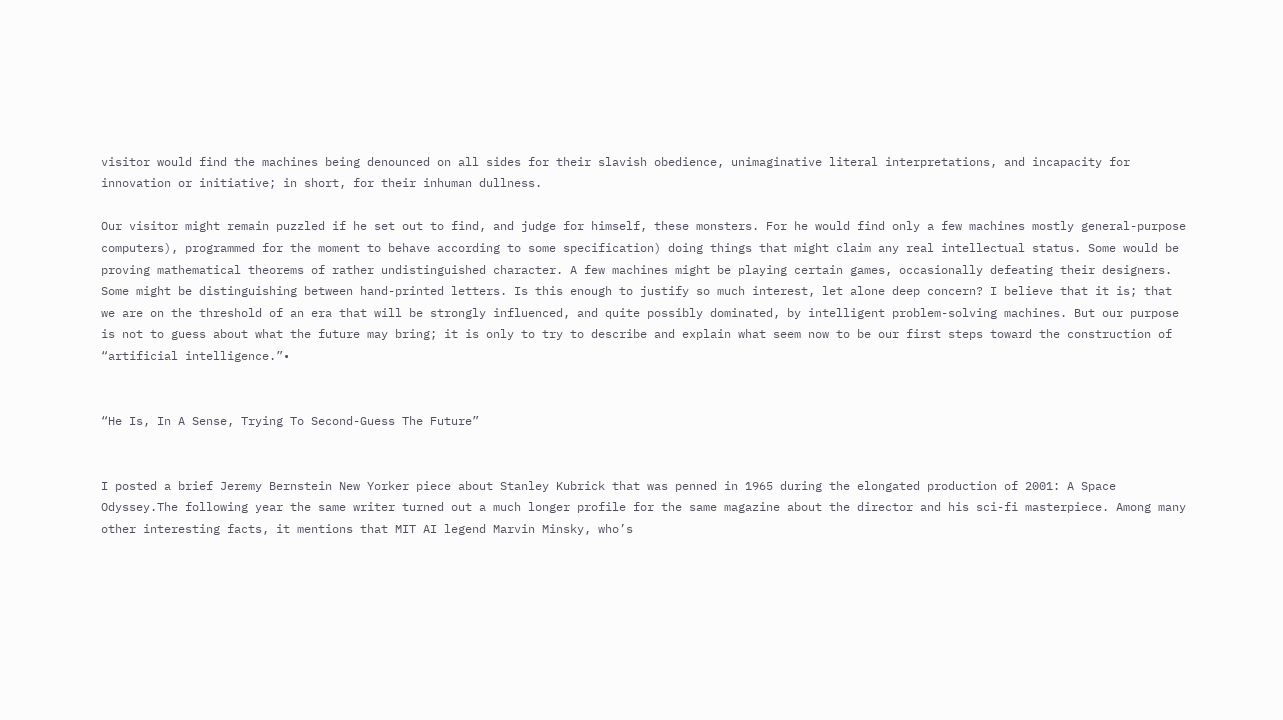visitor would find the machines being denounced on all sides for their slavish obedience, unimaginative literal interpretations, and incapacity for innovation or initiative; in short, for their inhuman dullness.

Our visitor might remain puzzled if he set out to find, and judge for himself, these monsters. For he would find only a few machines mostly general-purpose computers), programmed for the moment to behave according to some specification) doing things that might claim any real intellectual status. Some would be proving mathematical theorems of rather undistinguished character. A few machines might be playing certain games, occasionally defeating their designers. Some might be distinguishing between hand-printed letters. Is this enough to justify so much interest, let alone deep concern? I believe that it is; that we are on the threshold of an era that will be strongly influenced, and quite possibly dominated, by intelligent problem-solving machines. But our purpose is not to guess about what the future may bring; it is only to try to describe and explain what seem now to be our first steps toward the construction of “artificial intelligence.”•


“He Is, In A Sense, Trying To Second-Guess The Future”


I posted a brief Jeremy Bernstein New Yorker piece about Stanley Kubrick that was penned in 1965 during the elongated production of 2001: A Space Odyssey.The following year the same writer turned out a much longer profile for the same magazine about the director and his sci-fi masterpiece. Among many other interesting facts, it mentions that MIT AI legend Marvin Minsky, who’s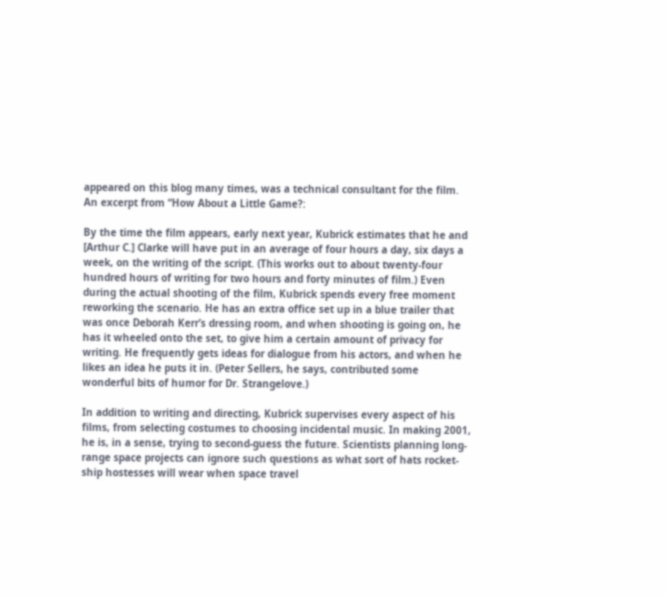appeared on this blog many times, was a technical consultant for the film. An excerpt from “How About a Little Game?:

By the time the film appears, early next year, Kubrick estimates that he and [Arthur C.] Clarke will have put in an average of four hours a day, six days a week, on the writing of the script. (This works out to about twenty-four hundred hours of writing for two hours and forty minutes of film.) Even during the actual shooting of the film, Kubrick spends every free moment reworking the scenario. He has an extra office set up in a blue trailer that was once Deborah Kerr’s dressing room, and when shooting is going on, he has it wheeled onto the set, to give him a certain amount of privacy for writing. He frequently gets ideas for dialogue from his actors, and when he likes an idea he puts it in. (Peter Sellers, he says, contributed some wonderful bits of humor for Dr. Strangelove.)

In addition to writing and directing, Kubrick supervises every aspect of his films, from selecting costumes to choosing incidental music. In making 2001, he is, in a sense, trying to second-guess the future. Scientists planning long-range space projects can ignore such questions as what sort of hats rocket-ship hostesses will wear when space travel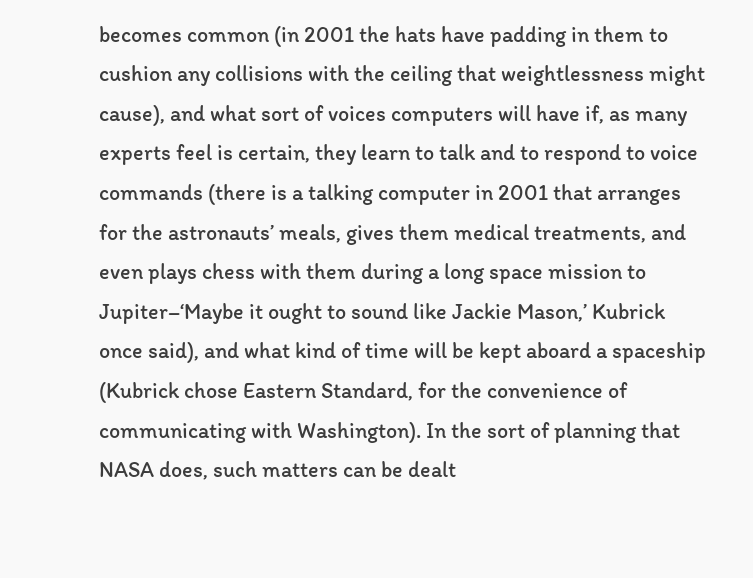becomes common (in 2001 the hats have padding in them to cushion any collisions with the ceiling that weightlessness might cause), and what sort of voices computers will have if, as many experts feel is certain, they learn to talk and to respond to voice commands (there is a talking computer in 2001 that arranges for the astronauts’ meals, gives them medical treatments, and even plays chess with them during a long space mission to Jupiter–‘Maybe it ought to sound like Jackie Mason,’ Kubrick once said), and what kind of time will be kept aboard a spaceship (Kubrick chose Eastern Standard, for the convenience of communicating with Washington). In the sort of planning that NASA does, such matters can be dealt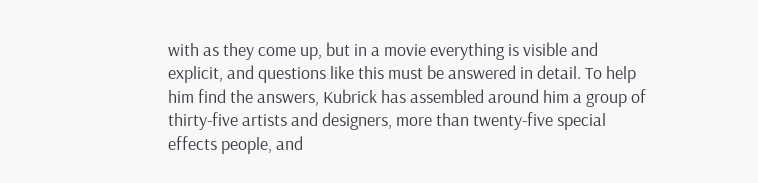with as they come up, but in a movie everything is visible and explicit, and questions like this must be answered in detail. To help him find the answers, Kubrick has assembled around him a group of thirty-five artists and designers, more than twenty-five special effects people, and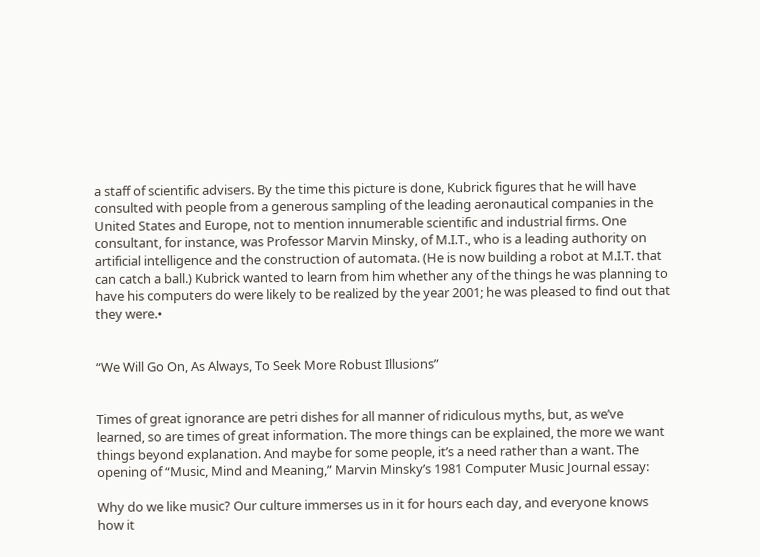a staff of scientific advisers. By the time this picture is done, Kubrick figures that he will have consulted with people from a generous sampling of the leading aeronautical companies in the United States and Europe, not to mention innumerable scientific and industrial firms. One consultant, for instance, was Professor Marvin Minsky, of M.I.T., who is a leading authority on artificial intelligence and the construction of automata. (He is now building a robot at M.I.T. that can catch a ball.) Kubrick wanted to learn from him whether any of the things he was planning to have his computers do were likely to be realized by the year 2001; he was pleased to find out that they were.•


“We Will Go On, As Always, To Seek More Robust Illusions”


Times of great ignorance are petri dishes for all manner of ridiculous myths, but, as we’ve learned, so are times of great information. The more things can be explained, the more we want things beyond explanation. And maybe for some people, it’s a need rather than a want. The opening of “Music, Mind and Meaning,” Marvin Minsky’s 1981 Computer Music Journal essay:

Why do we like music? Our culture immerses us in it for hours each day, and everyone knows how it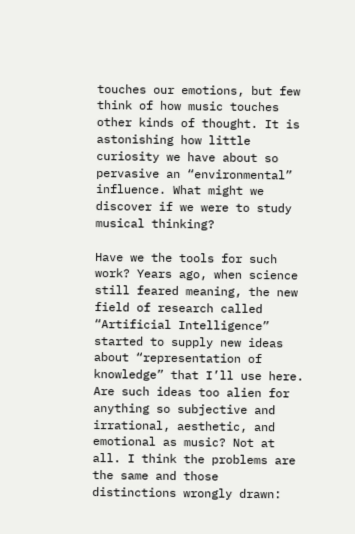touches our emotions, but few think of how music touches other kinds of thought. It is astonishing how little curiosity we have about so pervasive an “environmental” influence. What might we discover if we were to study musical thinking?

Have we the tools for such work? Years ago, when science still feared meaning, the new field of research called “Artificial Intelligence” started to supply new ideas about “representation of knowledge” that I’ll use here. Are such ideas too alien for anything so subjective and irrational, aesthetic, and emotional as music? Not at all. I think the problems are the same and those distinctions wrongly drawn: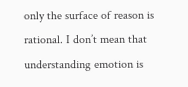only the surface of reason is rational. I don’t mean that understanding emotion is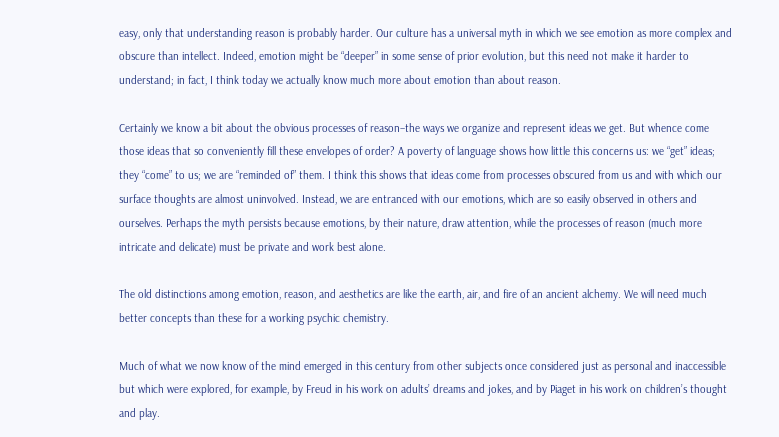easy, only that understanding reason is probably harder. Our culture has a universal myth in which we see emotion as more complex and obscure than intellect. Indeed, emotion might be “deeper” in some sense of prior evolution, but this need not make it harder to understand; in fact, I think today we actually know much more about emotion than about reason.

Certainly we know a bit about the obvious processes of reason–the ways we organize and represent ideas we get. But whence come those ideas that so conveniently fill these envelopes of order? A poverty of language shows how little this concerns us: we “get” ideas; they “come” to us; we are “reminded of” them. I think this shows that ideas come from processes obscured from us and with which our surface thoughts are almost uninvolved. Instead, we are entranced with our emotions, which are so easily observed in others and ourselves. Perhaps the myth persists because emotions, by their nature, draw attention, while the processes of reason (much more intricate and delicate) must be private and work best alone.

The old distinctions among emotion, reason, and aesthetics are like the earth, air, and fire of an ancient alchemy. We will need much better concepts than these for a working psychic chemistry.

Much of what we now know of the mind emerged in this century from other subjects once considered just as personal and inaccessible but which were explored, for example, by Freud in his work on adults’ dreams and jokes, and by Piaget in his work on children’s thought and play.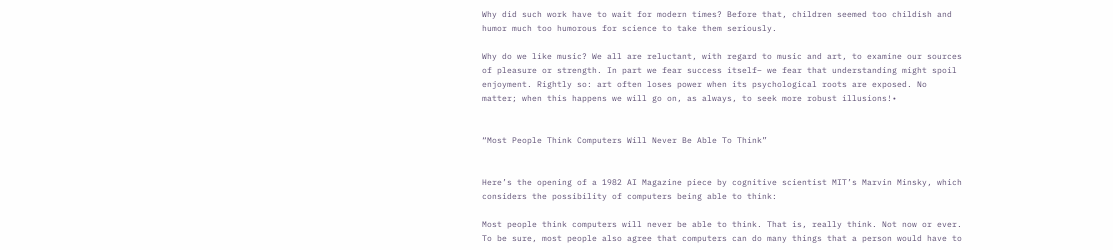Why did such work have to wait for modern times? Before that, children seemed too childish and humor much too humorous for science to take them seriously.

Why do we like music? We all are reluctant, with regard to music and art, to examine our sources of pleasure or strength. In part we fear success itself– we fear that understanding might spoil enjoyment. Rightly so: art often loses power when its psychological roots are exposed. No matter; when this happens we will go on, as always, to seek more robust illusions!•


“Most People Think Computers Will Never Be Able To Think”


Here’s the opening of a 1982 AI Magazine piece by cognitive scientist MIT’s Marvin Minsky, which considers the possibility of computers being able to think:

Most people think computers will never be able to think. That is, really think. Not now or ever. To be sure, most people also agree that computers can do many things that a person would have to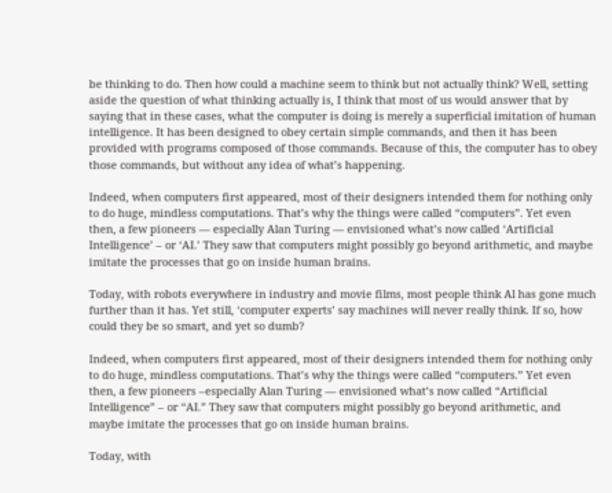be thinking to do. Then how could a machine seem to think but not actually think? Well, setting  aside the question of what thinking actually is, I think that most of us would answer that by saying that in these cases, what the computer is doing is merely a superficial imitation of human intelligence. It has been designed to obey certain simple commands, and then it has been provided with programs composed of those commands. Because of this, the computer has to obey those commands, but without any idea of what’s happening.

Indeed, when computers first appeared, most of their designers intended them for nothing only to do huge, mindless computations. That’s why the things were called “computers”. Yet even then, a few pioneers — especially Alan Turing — envisioned what’s now called ‘Artificial Intelligence’ – or ‘AI.’ They saw that computers might possibly go beyond arithmetic, and maybe imitate the processes that go on inside human brains.

Today, with robots everywhere in industry and movie films, most people think Al has gone much further than it has. Yet still, ‘computer experts’ say machines will never really think. If so, how could they be so smart, and yet so dumb?

Indeed, when computers first appeared, most of their designers intended them for nothing only to do huge, mindless computations. That’s why the things were called “computers.” Yet even then, a few pioneers –especially Alan Turing — envisioned what’s now called “Artificial Intelligence” – or “AI.” They saw that computers might possibly go beyond arithmetic, and maybe imitate the processes that go on inside human brains.

Today, with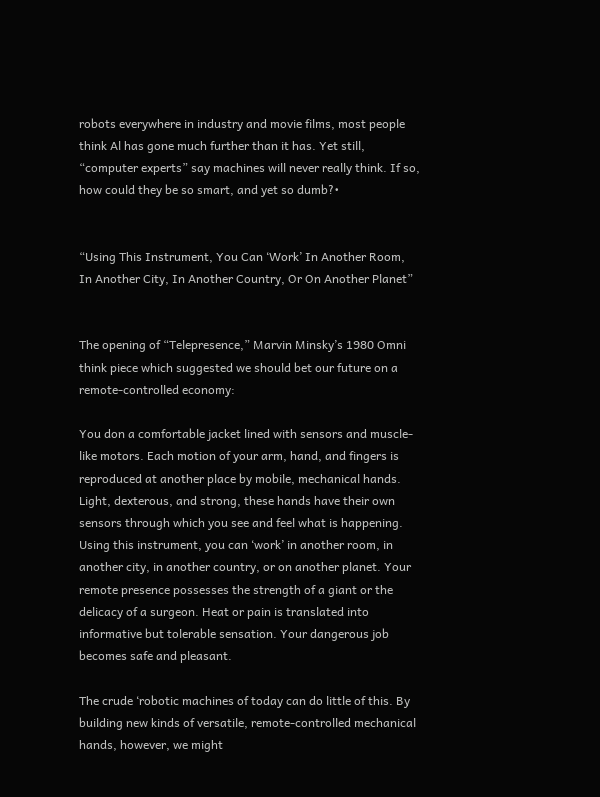robots everywhere in industry and movie films, most people think Al has gone much further than it has. Yet still, “computer experts” say machines will never really think. If so, how could they be so smart, and yet so dumb?•


“Using This Instrument, You Can ‘Work’ In Another Room, In Another City, In Another Country, Or On Another Planet”


The opening of “Telepresence,” Marvin Minsky’s 1980 Omni think piece which suggested we should bet our future on a remote-controlled economy:

You don a comfortable jacket lined with sensors and muscle-like motors. Each motion of your arm, hand, and fingers is reproduced at another place by mobile, mechanical hands. Light, dexterous, and strong, these hands have their own sensors through which you see and feel what is happening. Using this instrument, you can ‘work’ in another room, in another city, in another country, or on another planet. Your remote presence possesses the strength of a giant or the delicacy of a surgeon. Heat or pain is translated into informative but tolerable sensation. Your dangerous job becomes safe and pleasant.

The crude ‘robotic machines of today can do little of this. By building new kinds of versatile, remote‑controlled mechanical hands, however, we might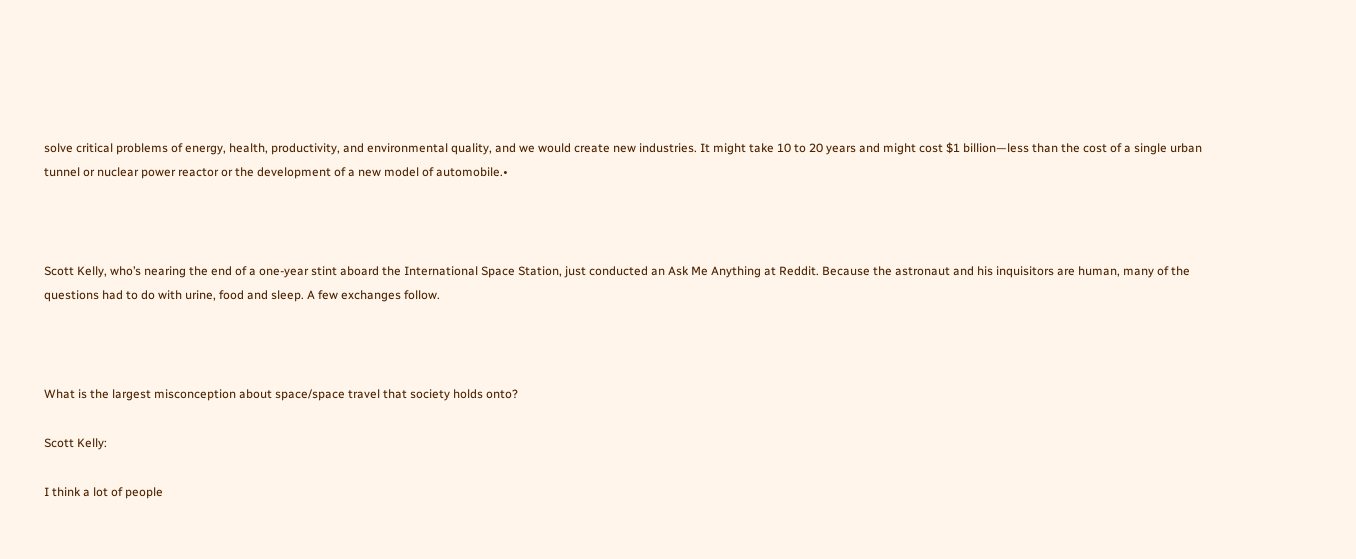solve critical problems of energy, health, productivity, and environmental quality, and we would create new industries. It might take 10 to 20 years and might cost $1 billion—less than the cost of a single urban tunnel or nuclear power reactor or the development of a new model of automobile.•



Scott Kelly, who’s nearing the end of a one-year stint aboard the International Space Station, just conducted an Ask Me Anything at Reddit. Because the astronaut and his inquisitors are human, many of the questions had to do with urine, food and sleep. A few exchanges follow.



What is the largest misconception about space/space travel that society holds onto?

Scott Kelly:

I think a lot of people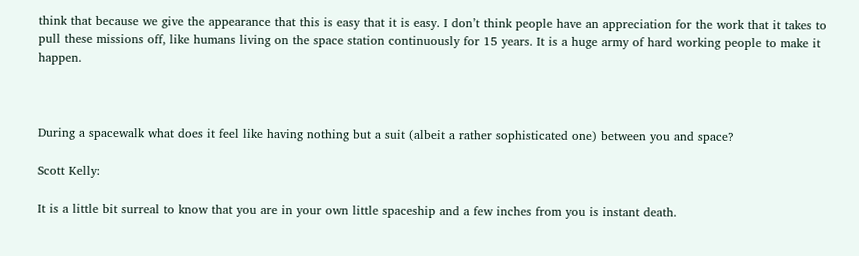think that because we give the appearance that this is easy that it is easy. I don’t think people have an appreciation for the work that it takes to pull these missions off, like humans living on the space station continuously for 15 years. It is a huge army of hard working people to make it happen.



During a spacewalk what does it feel like having nothing but a suit (albeit a rather sophisticated one) between you and space?

Scott Kelly:

It is a little bit surreal to know that you are in your own little spaceship and a few inches from you is instant death.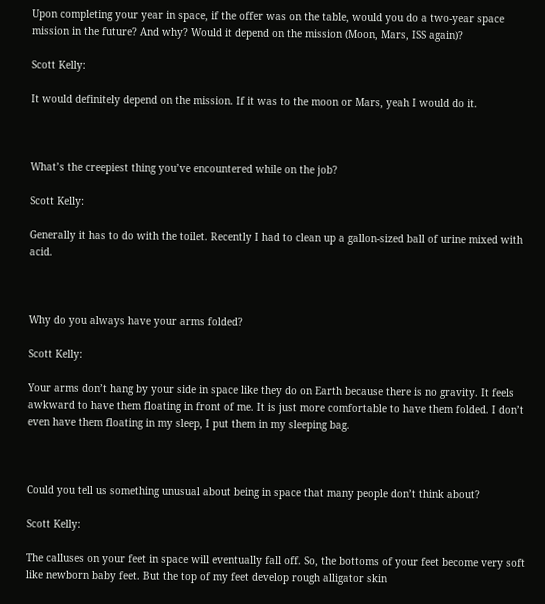Upon completing your year in space, if the offer was on the table, would you do a two-year space mission in the future? And why? Would it depend on the mission (Moon, Mars, ISS again)?

Scott Kelly:

It would definitely depend on the mission. If it was to the moon or Mars, yeah I would do it.



What’s the creepiest thing you’ve encountered while on the job?

Scott Kelly:

Generally it has to do with the toilet. Recently I had to clean up a gallon-sized ball of urine mixed with acid.



Why do you always have your arms folded?

Scott Kelly:

Your arms don’t hang by your side in space like they do on Earth because there is no gravity. It feels awkward to have them floating in front of me. It is just more comfortable to have them folded. I don’t even have them floating in my sleep, I put them in my sleeping bag.



Could you tell us something unusual about being in space that many people don’t think about?

Scott Kelly:

The calluses on your feet in space will eventually fall off. So, the bottoms of your feet become very soft like newborn baby feet. But the top of my feet develop rough alligator skin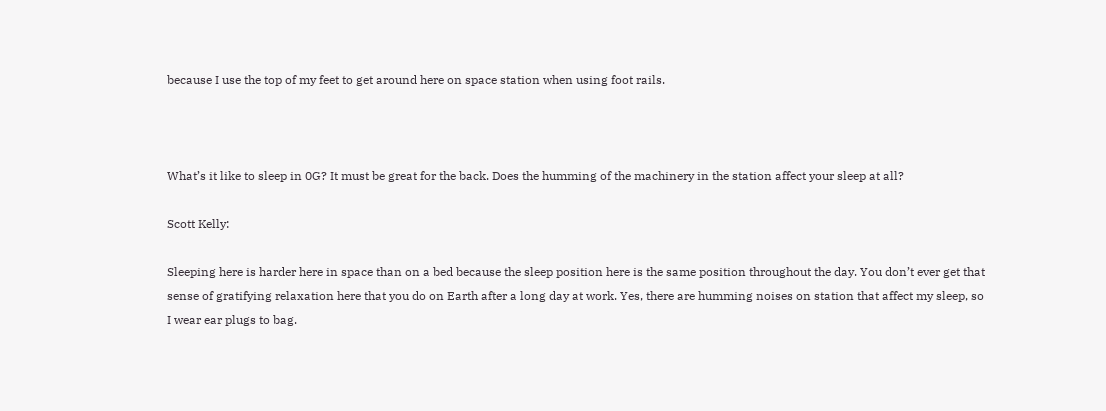because I use the top of my feet to get around here on space station when using foot rails.



What’s it like to sleep in 0G? It must be great for the back. Does the humming of the machinery in the station affect your sleep at all?

Scott Kelly:

Sleeping here is harder here in space than on a bed because the sleep position here is the same position throughout the day. You don’t ever get that sense of gratifying relaxation here that you do on Earth after a long day at work. Yes, there are humming noises on station that affect my sleep, so I wear ear plugs to bag.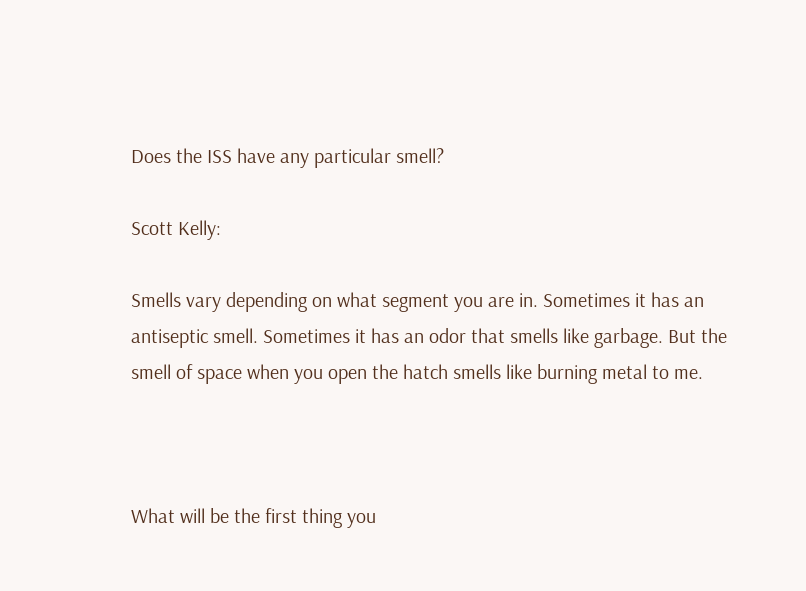Does the ISS have any particular smell?

Scott Kelly:

Smells vary depending on what segment you are in. Sometimes it has an antiseptic smell. Sometimes it has an odor that smells like garbage. But the smell of space when you open the hatch smells like burning metal to me.



What will be the first thing you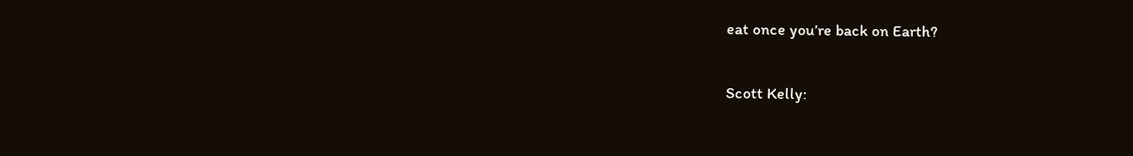eat once you’re back on Earth?

Scott Kelly: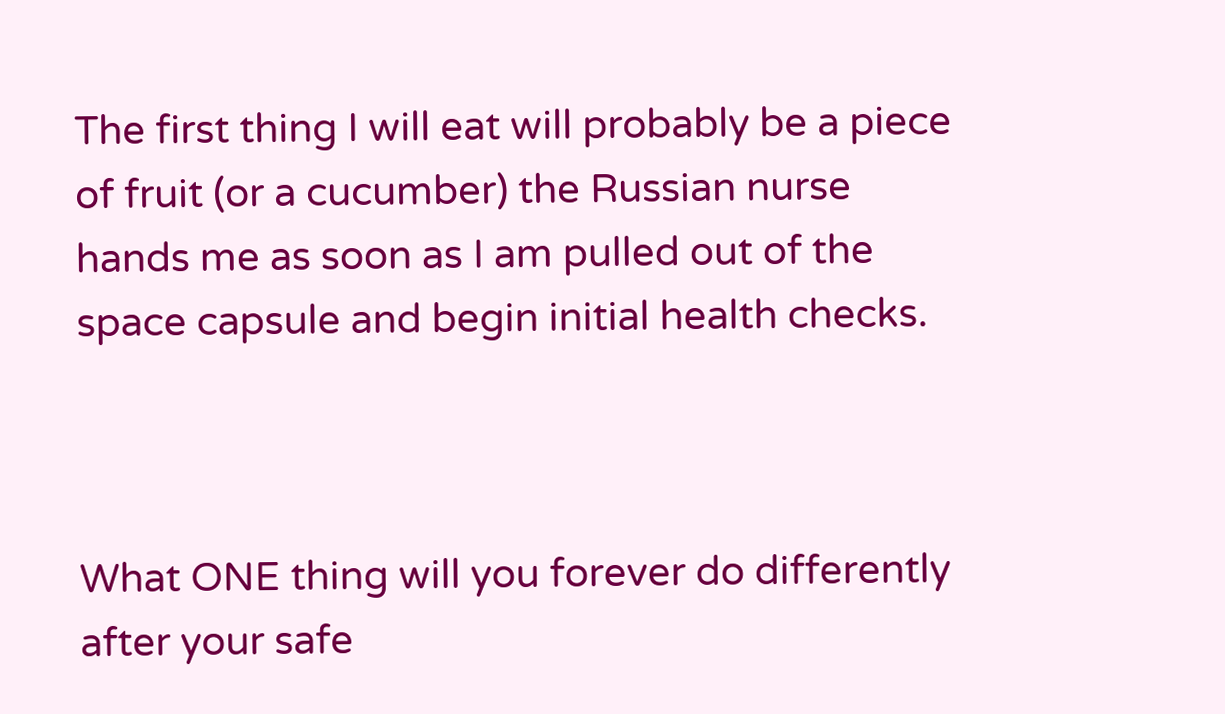The first thing I will eat will probably be a piece of fruit (or a cucumber) the Russian nurse hands me as soon as I am pulled out of the space capsule and begin initial health checks.



What ONE thing will you forever do differently after your safe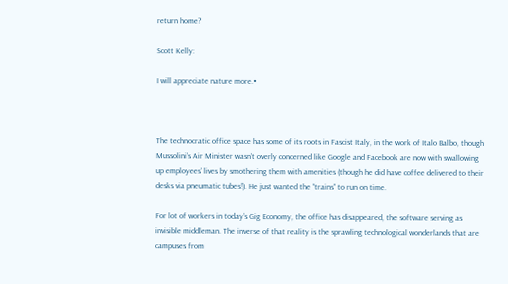return home?

Scott Kelly:

I will appreciate nature more.•



The technocratic office space has some of its roots in Fascist Italy, in the work of Italo Balbo, though Mussolini’s Air Minister wasn’t overly concerned like Google and Facebook are now with swallowing up employees’ lives by smothering them with amenities (though he did have coffee delivered to their desks via pneumatic tubes!). He just wanted the “trains” to run on time.

For lot of workers in today’s Gig Economy, the office has disappeared, the software serving as invisible middleman. The inverse of that reality is the sprawling technological wonderlands that are campuses from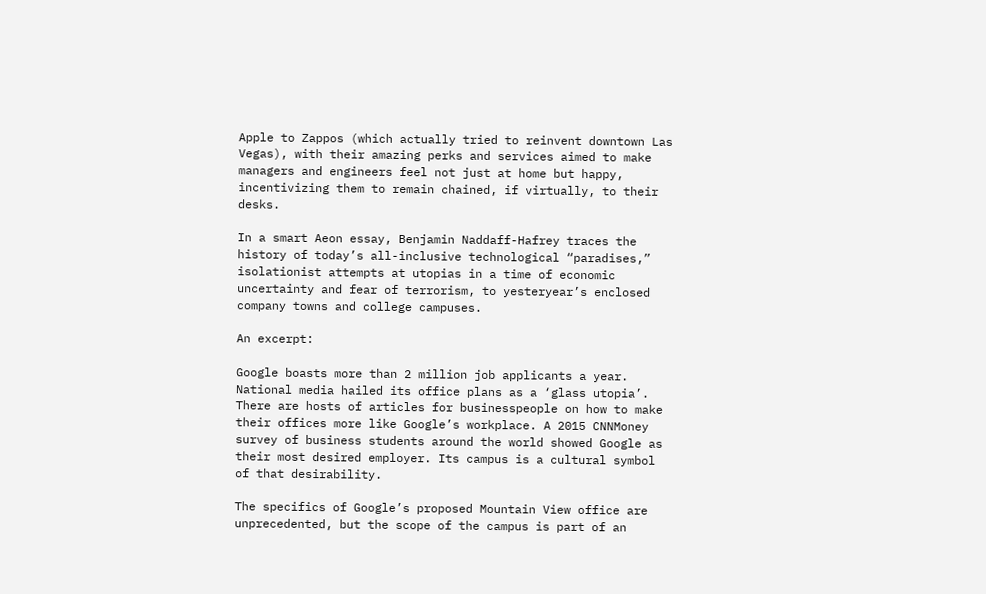Apple to Zappos (which actually tried to reinvent downtown Las Vegas), with their amazing perks and services aimed to make managers and engineers feel not just at home but happy, incentivizing them to remain chained, if virtually, to their desks.

In a smart Aeon essay, Benjamin Naddaff-Hafrey traces the history of today’s all-inclusive technological “paradises,” isolationist attempts at utopias in a time of economic uncertainty and fear of terrorism, to yesteryear’s enclosed company towns and college campuses.

An excerpt:

Google boasts more than 2 million job applicants a year. National media hailed its office plans as a ‘glass utopia’. There are hosts of articles for businesspeople on how to make their offices more like Google’s workplace. A 2015 CNNMoney survey of business students around the world showed Google as their most desired employer. Its campus is a cultural symbol of that desirability.

The specifics of Google’s proposed Mountain View office are unprecedented, but the scope of the campus is part of an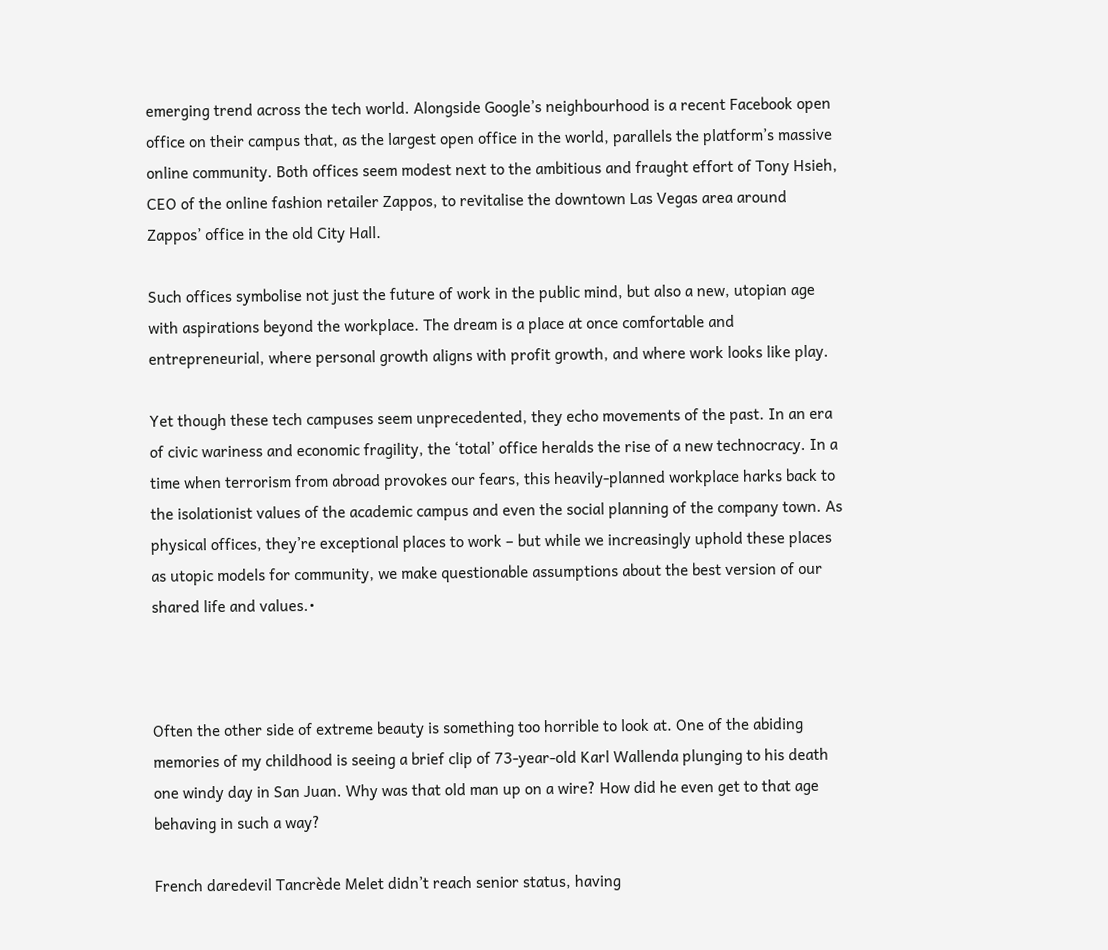emerging trend across the tech world. Alongside Google’s neighbourhood is a recent Facebook open office on their campus that, as the largest open office in the world, parallels the platform’s massive online community. Both offices seem modest next to the ambitious and fraught effort of Tony Hsieh, CEO of the online fashion retailer Zappos, to revitalise the downtown Las Vegas area around Zappos’ office in the old City Hall.

Such offices symbolise not just the future of work in the public mind, but also a new, utopian age with aspirations beyond the workplace. The dream is a place at once comfortable and entrepreneurial, where personal growth aligns with profit growth, and where work looks like play.

Yet though these tech campuses seem unprecedented, they echo movements of the past. In an era of civic wariness and economic fragility, the ‘total’ office heralds the rise of a new technocracy. In a time when terrorism from abroad provokes our fears, this heavily-planned workplace harks back to the isolationist values of the academic campus and even the social planning of the company town. As physical offices, they’re exceptional places to work – but while we increasingly uphold these places as utopic models for community, we make questionable assumptions about the best version of our shared life and values.•



Often the other side of extreme beauty is something too horrible to look at. One of the abiding memories of my childhood is seeing a brief clip of 73-year-old Karl Wallenda plunging to his death one windy day in San Juan. Why was that old man up on a wire? How did he even get to that age behaving in such a way?

French daredevil Tancrède Melet didn’t reach senior status, having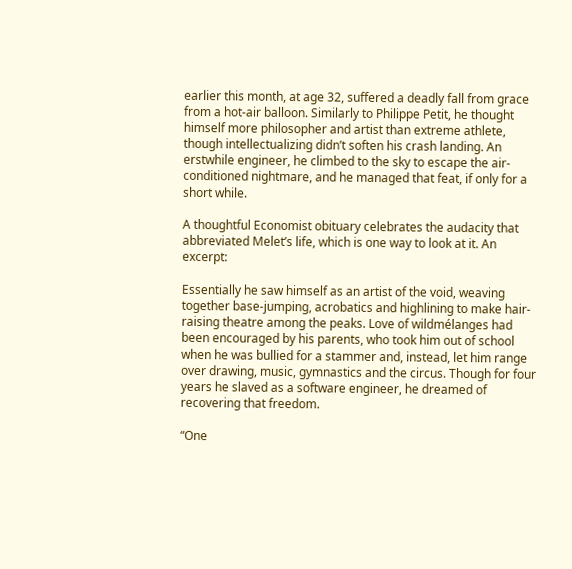earlier this month, at age 32, suffered a deadly fall from grace from a hot-air balloon. Similarly to Philippe Petit, he thought himself more philosopher and artist than extreme athlete, though intellectualizing didn’t soften his crash landing. An erstwhile engineer, he climbed to the sky to escape the air-conditioned nightmare, and he managed that feat, if only for a short while.

A thoughtful Economist obituary celebrates the audacity that abbreviated Melet’s life, which is one way to look at it. An excerpt:

Essentially he saw himself as an artist of the void, weaving together base-jumping, acrobatics and highlining to make hair-raising theatre among the peaks. Love of wildmélanges had been encouraged by his parents, who took him out of school when he was bullied for a stammer and, instead, let him range over drawing, music, gymnastics and the circus. Though for four years he slaved as a software engineer, he dreamed of recovering that freedom.

“One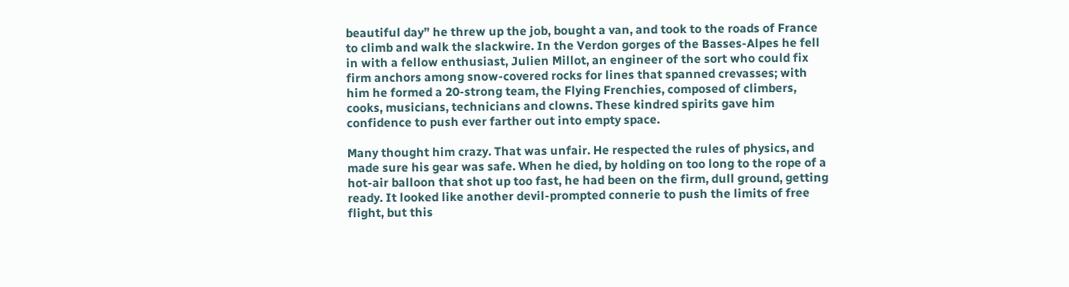beautiful day” he threw up the job, bought a van, and took to the roads of France to climb and walk the slackwire. In the Verdon gorges of the Basses-Alpes he fell in with a fellow enthusiast, Julien Millot, an engineer of the sort who could fix firm anchors among snow-covered rocks for lines that spanned crevasses; with him he formed a 20-strong team, the Flying Frenchies, composed of climbers, cooks, musicians, technicians and clowns. These kindred spirits gave him confidence to push ever farther out into empty space.

Many thought him crazy. That was unfair. He respected the rules of physics, and made sure his gear was safe. When he died, by holding on too long to the rope of a hot-air balloon that shot up too fast, he had been on the firm, dull ground, getting ready. It looked like another devil-prompted connerie to push the limits of free flight, but this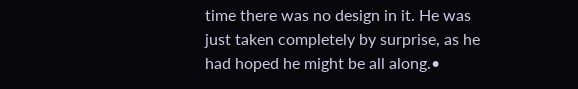time there was no design in it. He was just taken completely by surprise, as he had hoped he might be all along.•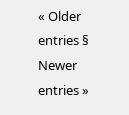« Older entries § Newer entries »